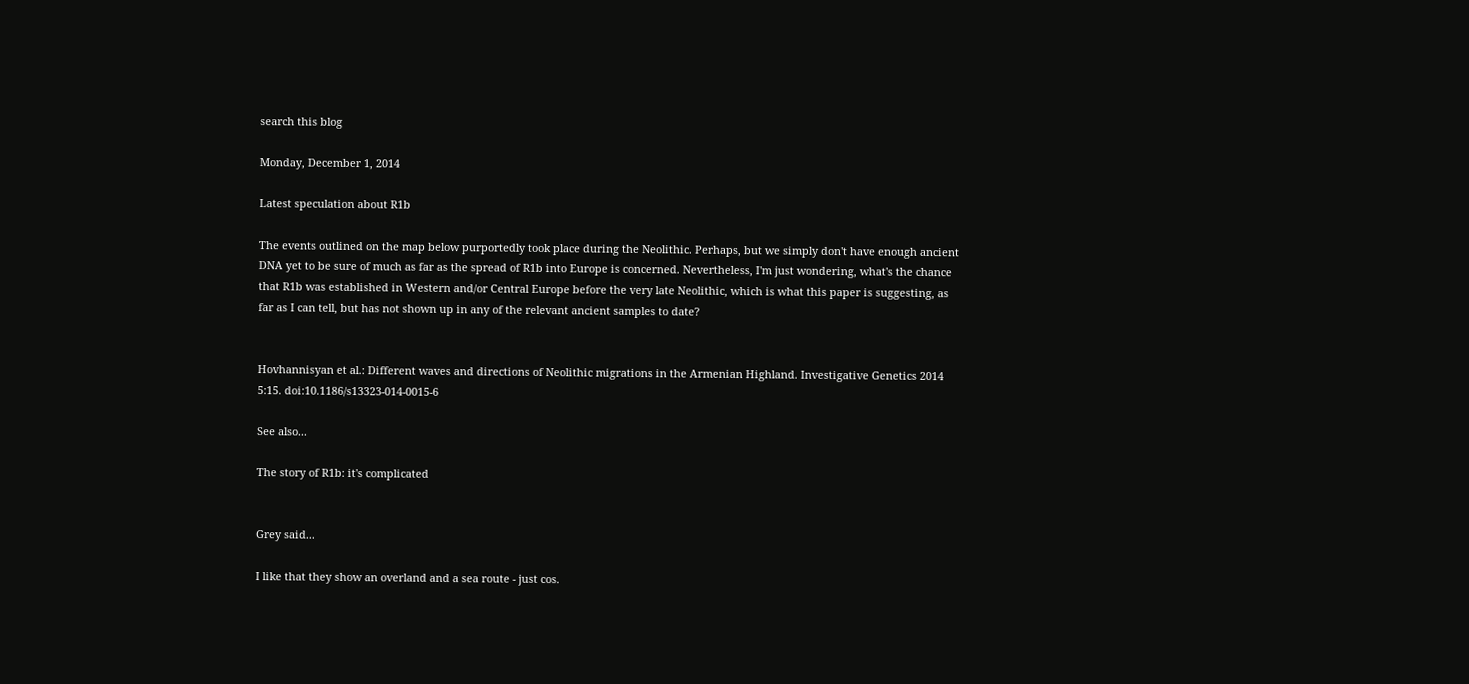search this blog

Monday, December 1, 2014

Latest speculation about R1b

The events outlined on the map below purportedly took place during the Neolithic. Perhaps, but we simply don't have enough ancient DNA yet to be sure of much as far as the spread of R1b into Europe is concerned. Nevertheless, I'm just wondering, what's the chance that R1b was established in Western and/or Central Europe before the very late Neolithic, which is what this paper is suggesting, as far as I can tell, but has not shown up in any of the relevant ancient samples to date?


Hovhannisyan et al.: Different waves and directions of Neolithic migrations in the Armenian Highland. Investigative Genetics 2014 5:15. doi:10.1186/s13323-014-0015-6

See also...

The story of R1b: it's complicated


Grey said...

I like that they show an overland and a sea route - just cos.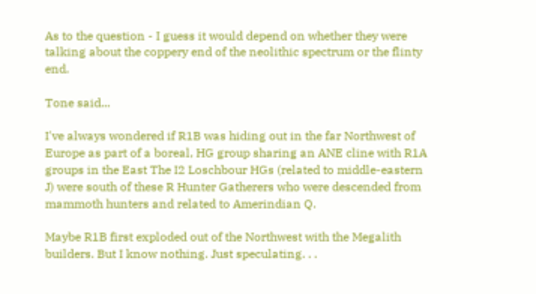As to the question - I guess it would depend on whether they were talking about the coppery end of the neolithic spectrum or the flinty end.

Tone said...

I've always wondered if R1B was hiding out in the far Northwest of Europe as part of a boreal, HG group sharing an ANE cline with R1A groups in the East The I2 Loschbour HGs (related to middle-eastern J) were south of these R Hunter Gatherers who were descended from mammoth hunters and related to Amerindian Q.

Maybe R1B first exploded out of the Northwest with the Megalith builders. But I know nothing. Just speculating. . .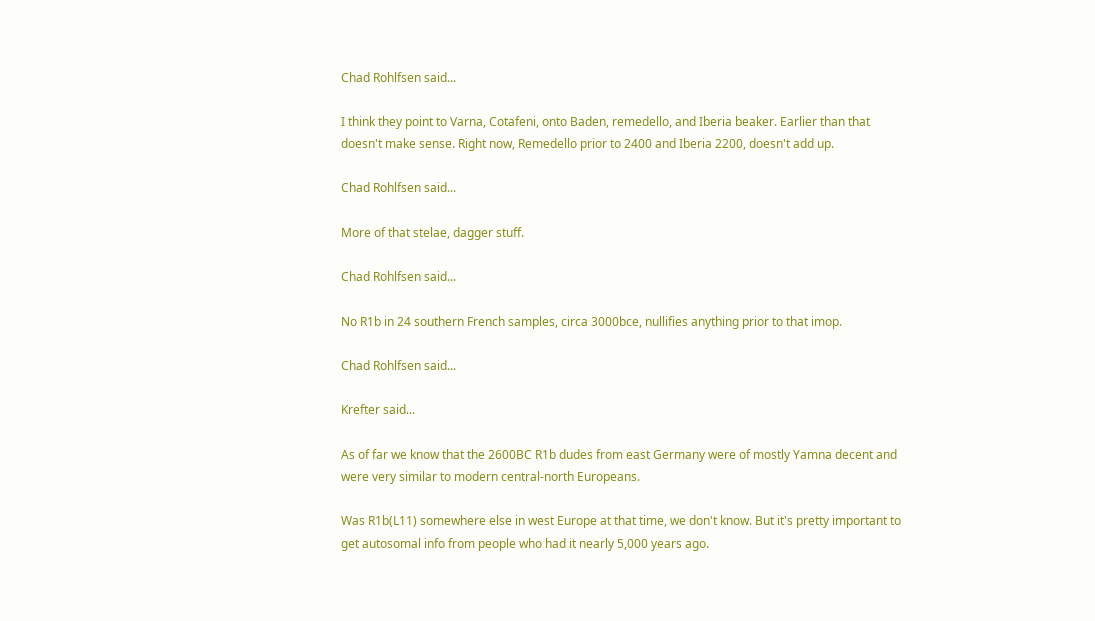Chad Rohlfsen said...

I think they point to Varna, Cotafeni, onto Baden, remedello, and Iberia beaker. Earlier than that doesn't make sense. Right now, Remedello prior to 2400 and Iberia 2200, doesn't add up.

Chad Rohlfsen said...

More of that stelae, dagger stuff.

Chad Rohlfsen said...

No R1b in 24 southern French samples, circa 3000bce, nullifies anything prior to that imop.

Chad Rohlfsen said...

Krefter said...

As of far we know that the 2600BC R1b dudes from east Germany were of mostly Yamna decent and were very similar to modern central-north Europeans.

Was R1b(L11) somewhere else in west Europe at that time, we don't know. But it's pretty important to get autosomal info from people who had it nearly 5,000 years ago.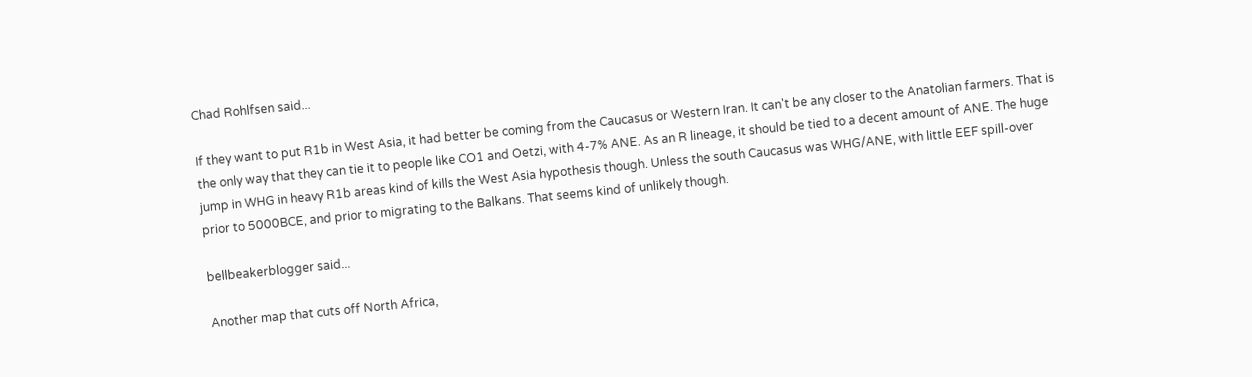Chad Rohlfsen said...

If they want to put R1b in West Asia, it had better be coming from the Caucasus or Western Iran. It can't be any closer to the Anatolian farmers. That is the only way that they can tie it to people like CO1 and Oetzi, with 4-7% ANE. As an R lineage, it should be tied to a decent amount of ANE. The huge jump in WHG in heavy R1b areas kind of kills the West Asia hypothesis though. Unless the south Caucasus was WHG/ANE, with little EEF spill-over prior to 5000BCE, and prior to migrating to the Balkans. That seems kind of unlikely though.

bellbeakerblogger said...

Another map that cuts off North Africa,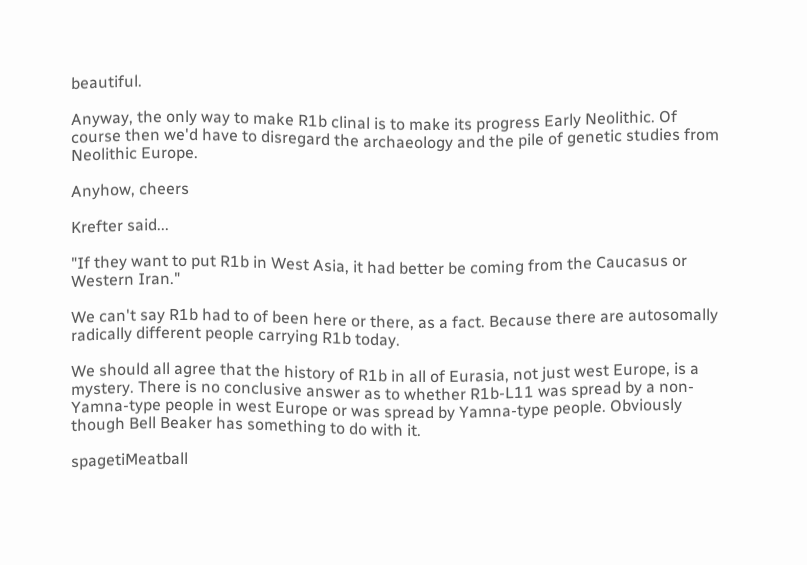beautiful.

Anyway, the only way to make R1b clinal is to make its progress Early Neolithic. Of course then we'd have to disregard the archaeology and the pile of genetic studies from Neolithic Europe.

Anyhow, cheers

Krefter said...

"If they want to put R1b in West Asia, it had better be coming from the Caucasus or Western Iran."

We can't say R1b had to of been here or there, as a fact. Because there are autosomally radically different people carrying R1b today.

We should all agree that the history of R1b in all of Eurasia, not just west Europe, is a mystery. There is no conclusive answer as to whether R1b-L11 was spread by a non-Yamna-type people in west Europe or was spread by Yamna-type people. Obviously though Bell Beaker has something to do with it.

spagetiMeatball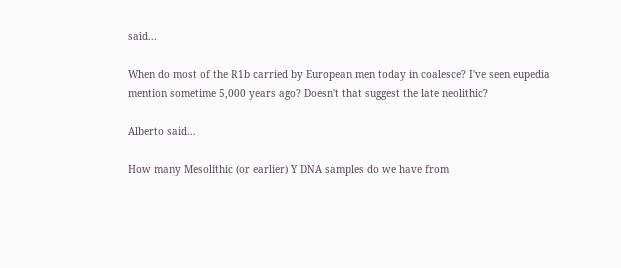said...

When do most of the R1b carried by European men today in coalesce? I've seen eupedia mention sometime 5,000 years ago? Doesn't that suggest the late neolithic?

Alberto said...

How many Mesolithic (or earlier) Y DNA samples do we have from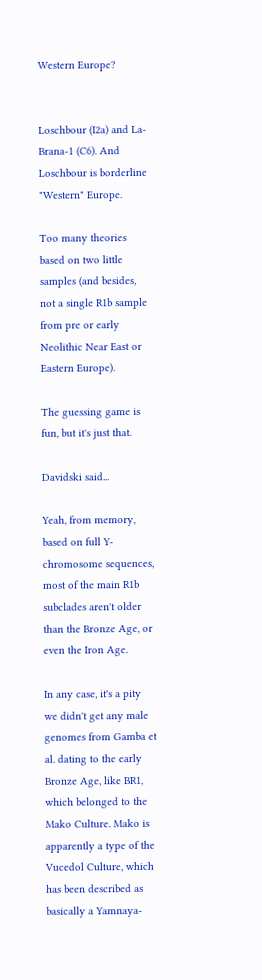Western Europe?


Loschbour (I2a) and La-Brana-1 (C6). And Loschbour is borderline "Western" Europe.

Too many theories based on two little samples (and besides, not a single R1b sample from pre or early Neolithic Near East or Eastern Europe).

The guessing game is fun, but it's just that.

Davidski said...

Yeah, from memory, based on full Y-chromosome sequences, most of the main R1b subclades aren't older than the Bronze Age, or even the Iron Age.

In any case, it's a pity we didn't get any male genomes from Gamba et al. dating to the early Bronze Age, like BR1, which belonged to the Mako Culture. Mako is apparently a type of the Vucedol Culture, which has been described as basically a Yamnaya-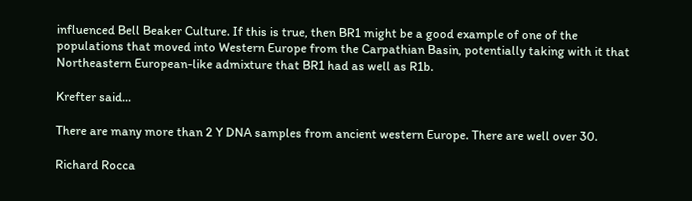influenced Bell Beaker Culture. If this is true, then BR1 might be a good example of one of the populations that moved into Western Europe from the Carpathian Basin, potentially taking with it that Northeastern European-like admixture that BR1 had as well as R1b.

Krefter said...

There are many more than 2 Y DNA samples from ancient western Europe. There are well over 30.

Richard Rocca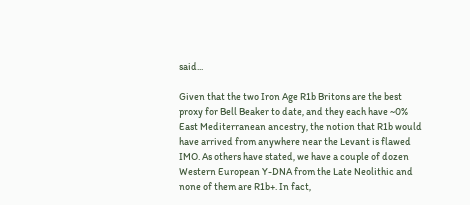said...

Given that the two Iron Age R1b Britons are the best proxy for Bell Beaker to date, and they each have ~0% East Mediterranean ancestry, the notion that R1b would have arrived from anywhere near the Levant is flawed IMO. As others have stated, we have a couple of dozen Western European Y-DNA from the Late Neolithic and none of them are R1b+. In fact,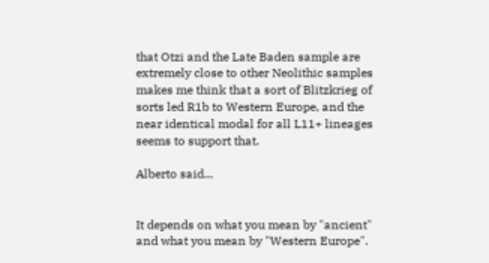that Otzi and the Late Baden sample are extremely close to other Neolithic samples makes me think that a sort of Blitzkrieg of sorts led R1b to Western Europe, and the near identical modal for all L11+ lineages seems to support that.

Alberto said...


It depends on what you mean by "ancient" and what you mean by "Western Europe".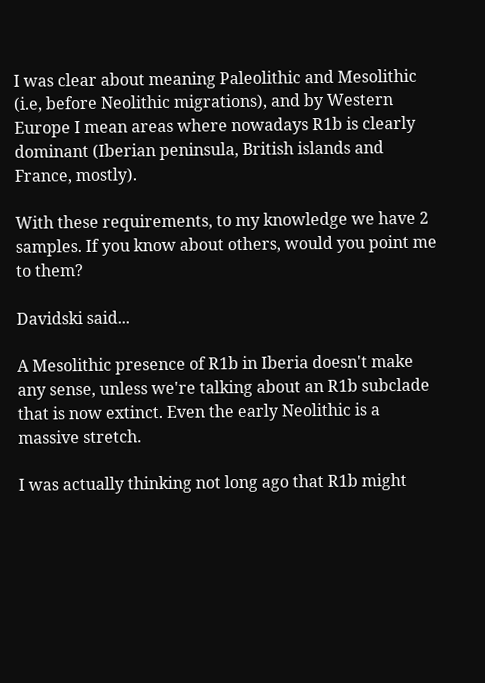I was clear about meaning Paleolithic and Mesolithic (i.e, before Neolithic migrations), and by Western Europe I mean areas where nowadays R1b is clearly dominant (Iberian peninsula, British islands and France, mostly).

With these requirements, to my knowledge we have 2 samples. If you know about others, would you point me to them?

Davidski said...

A Mesolithic presence of R1b in Iberia doesn't make any sense, unless we're talking about an R1b subclade that is now extinct. Even the early Neolithic is a massive stretch.

I was actually thinking not long ago that R1b might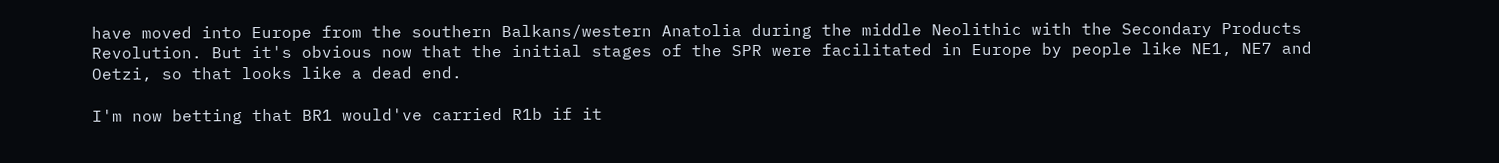have moved into Europe from the southern Balkans/western Anatolia during the middle Neolithic with the Secondary Products Revolution. But it's obvious now that the initial stages of the SPR were facilitated in Europe by people like NE1, NE7 and Oetzi, so that looks like a dead end.

I'm now betting that BR1 would've carried R1b if it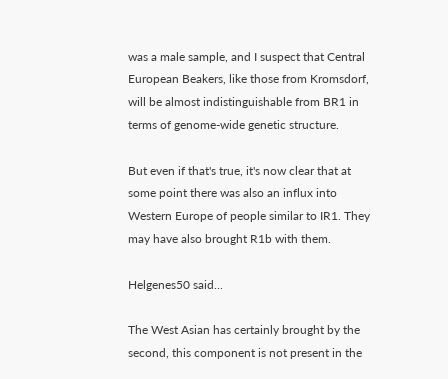was a male sample, and I suspect that Central European Beakers, like those from Kromsdorf, will be almost indistinguishable from BR1 in terms of genome-wide genetic structure.

But even if that's true, it's now clear that at some point there was also an influx into Western Europe of people similar to IR1. They may have also brought R1b with them.

Helgenes50 said...

The West Asian has certainly brought by the second, this component is not present in the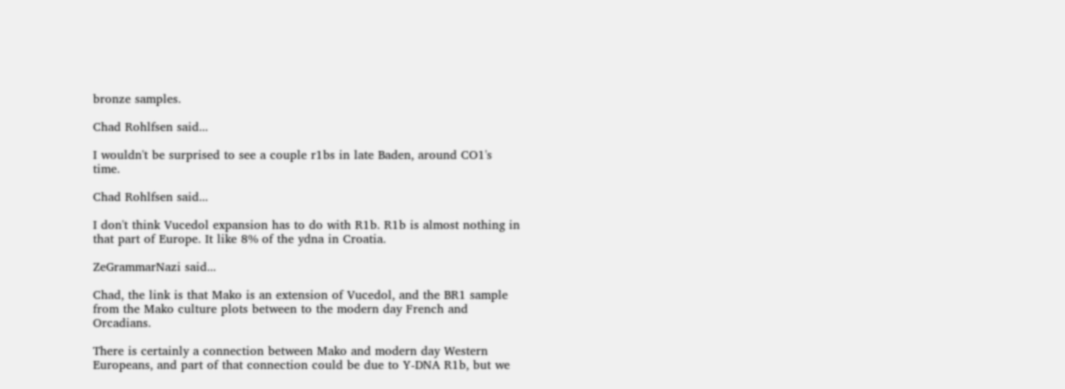bronze samples.

Chad Rohlfsen said...

I wouldn't be surprised to see a couple r1bs in late Baden, around CO1's time.

Chad Rohlfsen said...

I don't think Vucedol expansion has to do with R1b. R1b is almost nothing in that part of Europe. It like 8% of the ydna in Croatia.

ZeGrammarNazi said...

Chad, the link is that Mako is an extension of Vucedol, and the BR1 sample from the Mako culture plots between to the modern day French and Orcadians.

There is certainly a connection between Mako and modern day Western Europeans, and part of that connection could be due to Y-DNA R1b, but we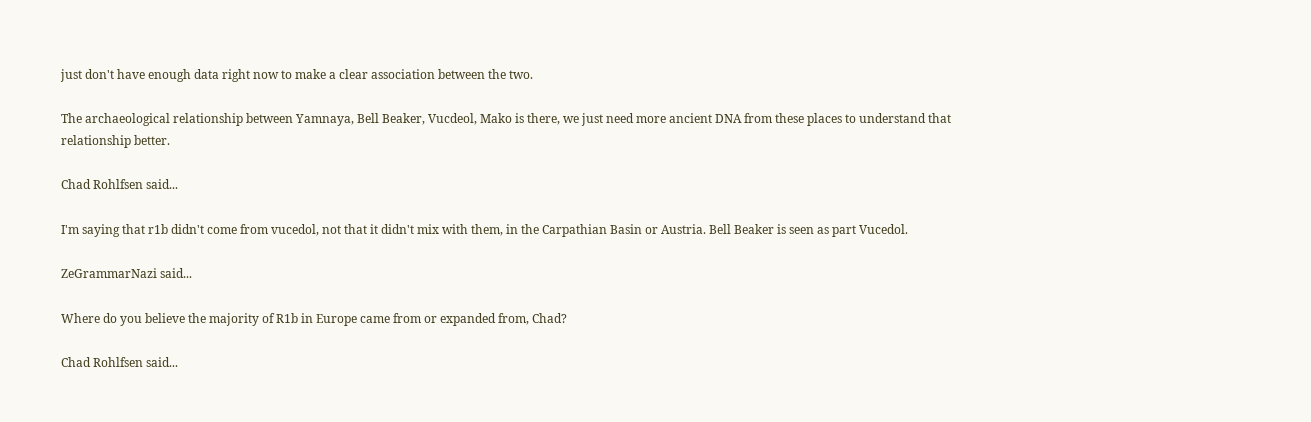just don't have enough data right now to make a clear association between the two.

The archaeological relationship between Yamnaya, Bell Beaker, Vucdeol, Mako is there, we just need more ancient DNA from these places to understand that relationship better.

Chad Rohlfsen said...

I'm saying that r1b didn't come from vucedol, not that it didn't mix with them, in the Carpathian Basin or Austria. Bell Beaker is seen as part Vucedol.

ZeGrammarNazi said...

Where do you believe the majority of R1b in Europe came from or expanded from, Chad?

Chad Rohlfsen said...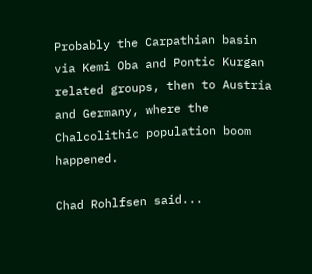Probably the Carpathian basin via Kemi Oba and Pontic Kurgan related groups, then to Austria and Germany, where the Chalcolithic population boom happened.

Chad Rohlfsen said...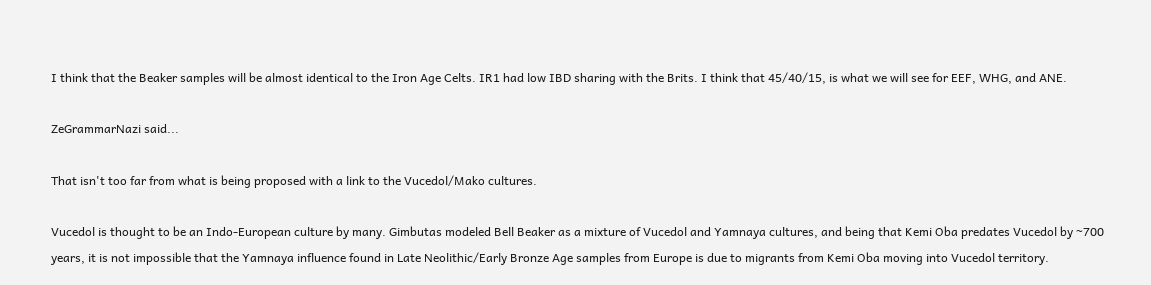I think that the Beaker samples will be almost identical to the Iron Age Celts. IR1 had low IBD sharing with the Brits. I think that 45/40/15, is what we will see for EEF, WHG, and ANE.

ZeGrammarNazi said...

That isn't too far from what is being proposed with a link to the Vucedol/Mako cultures.

Vucedol is thought to be an Indo-European culture by many. Gimbutas modeled Bell Beaker as a mixture of Vucedol and Yamnaya cultures, and being that Kemi Oba predates Vucedol by ~700 years, it is not impossible that the Yamnaya influence found in Late Neolithic/Early Bronze Age samples from Europe is due to migrants from Kemi Oba moving into Vucedol territory.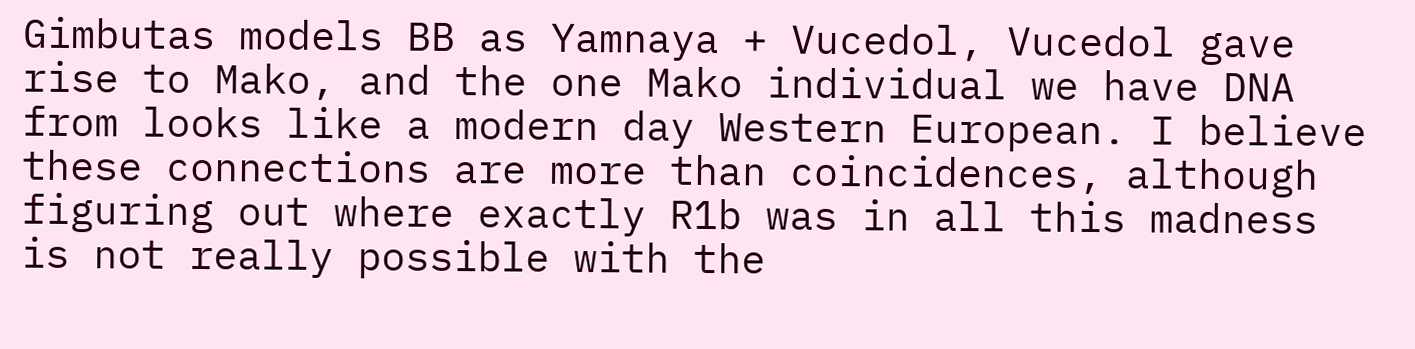Gimbutas models BB as Yamnaya + Vucedol, Vucedol gave rise to Mako, and the one Mako individual we have DNA from looks like a modern day Western European. I believe these connections are more than coincidences, although figuring out where exactly R1b was in all this madness is not really possible with the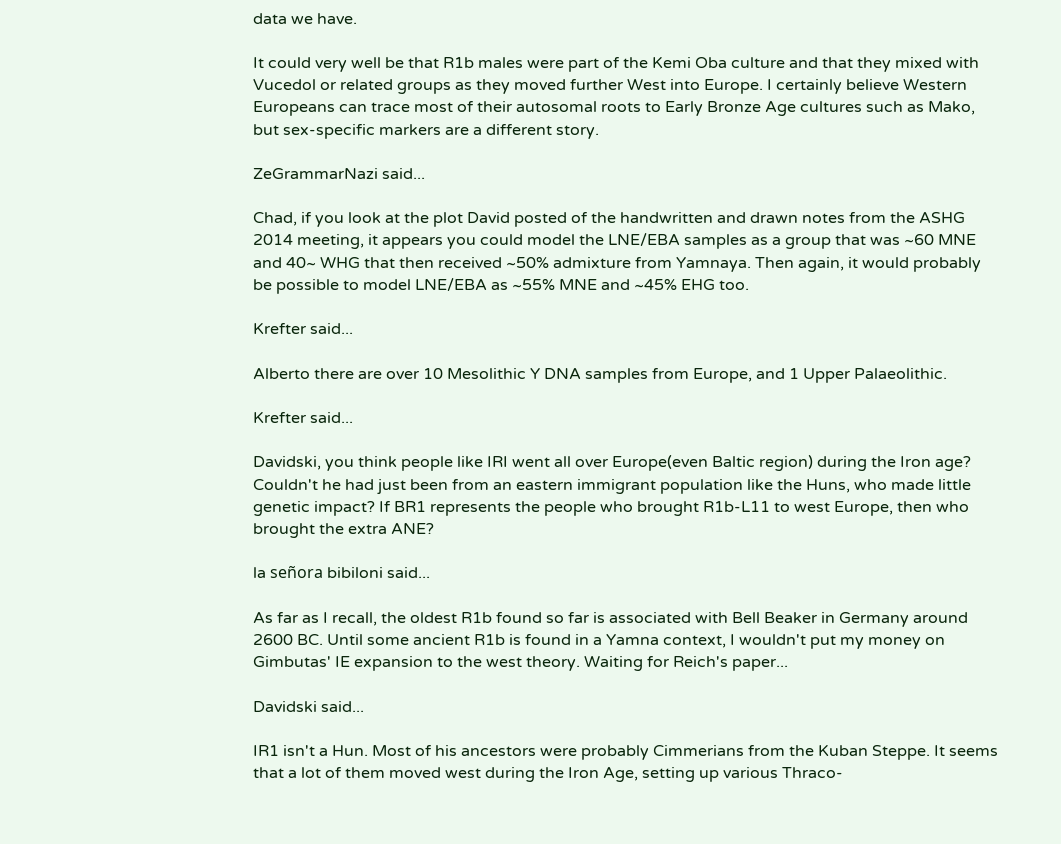data we have.

It could very well be that R1b males were part of the Kemi Oba culture and that they mixed with Vucedol or related groups as they moved further West into Europe. I certainly believe Western Europeans can trace most of their autosomal roots to Early Bronze Age cultures such as Mako, but sex-specific markers are a different story.

ZeGrammarNazi said...

Chad, if you look at the plot David posted of the handwritten and drawn notes from the ASHG 2014 meeting, it appears you could model the LNE/EBA samples as a group that was ~60 MNE and 40~ WHG that then received ~50% admixture from Yamnaya. Then again, it would probably be possible to model LNE/EBA as ~55% MNE and ~45% EHG too.

Krefter said...

Alberto there are over 10 Mesolithic Y DNA samples from Europe, and 1 Upper Palaeolithic.

Krefter said...

Davidski, you think people like IRI went all over Europe(even Baltic region) during the Iron age? Couldn't he had just been from an eastern immigrant population like the Huns, who made little genetic impact? If BR1 represents the people who brought R1b-L11 to west Europe, then who brought the extra ANE?

la señora bibiloni said...

As far as I recall, the oldest R1b found so far is associated with Bell Beaker in Germany around 2600 BC. Until some ancient R1b is found in a Yamna context, I wouldn't put my money on Gimbutas' IE expansion to the west theory. Waiting for Reich's paper...

Davidski said...

IR1 isn't a Hun. Most of his ancestors were probably Cimmerians from the Kuban Steppe. It seems that a lot of them moved west during the Iron Age, setting up various Thraco-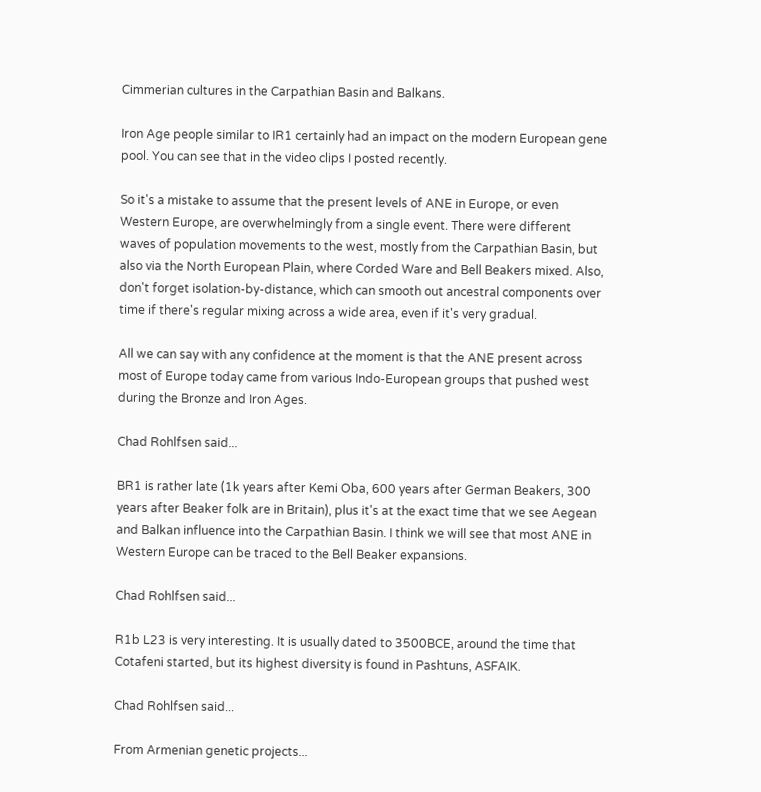Cimmerian cultures in the Carpathian Basin and Balkans.

Iron Age people similar to IR1 certainly had an impact on the modern European gene pool. You can see that in the video clips I posted recently.

So it's a mistake to assume that the present levels of ANE in Europe, or even Western Europe, are overwhelmingly from a single event. There were different waves of population movements to the west, mostly from the Carpathian Basin, but also via the North European Plain, where Corded Ware and Bell Beakers mixed. Also, don't forget isolation-by-distance, which can smooth out ancestral components over time if there's regular mixing across a wide area, even if it's very gradual.

All we can say with any confidence at the moment is that the ANE present across most of Europe today came from various Indo-European groups that pushed west during the Bronze and Iron Ages.

Chad Rohlfsen said...

BR1 is rather late (1k years after Kemi Oba, 600 years after German Beakers, 300 years after Beaker folk are in Britain), plus it's at the exact time that we see Aegean and Balkan influence into the Carpathian Basin. I think we will see that most ANE in Western Europe can be traced to the Bell Beaker expansions.

Chad Rohlfsen said...

R1b L23 is very interesting. It is usually dated to 3500BCE, around the time that Cotafeni started, but its highest diversity is found in Pashtuns, ASFAIK.

Chad Rohlfsen said...

From Armenian genetic projects...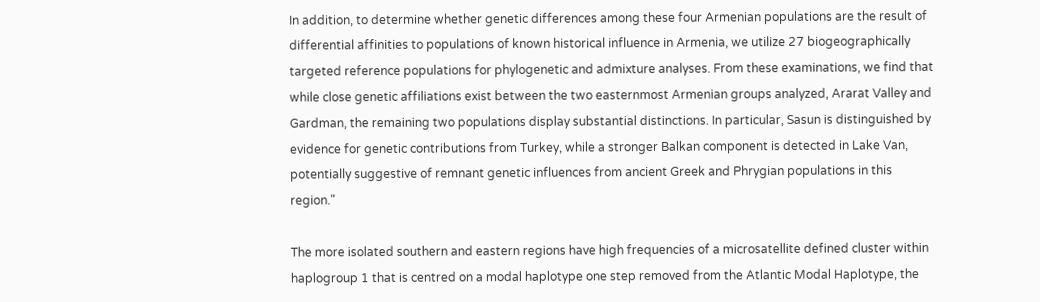In addition, to determine whether genetic differences among these four Armenian populations are the result of differential affinities to populations of known historical influence in Armenia, we utilize 27 biogeographically targeted reference populations for phylogenetic and admixture analyses. From these examinations, we find that while close genetic affiliations exist between the two easternmost Armenian groups analyzed, Ararat Valley and Gardman, the remaining two populations display substantial distinctions. In particular, Sasun is distinguished by evidence for genetic contributions from Turkey, while a stronger Balkan component is detected in Lake Van, potentially suggestive of remnant genetic influences from ancient Greek and Phrygian populations in this region."

The more isolated southern and eastern regions have high frequencies of a microsatellite defined cluster within haplogroup 1 that is centred on a modal haplotype one step removed from the Atlantic Modal Haplotype, the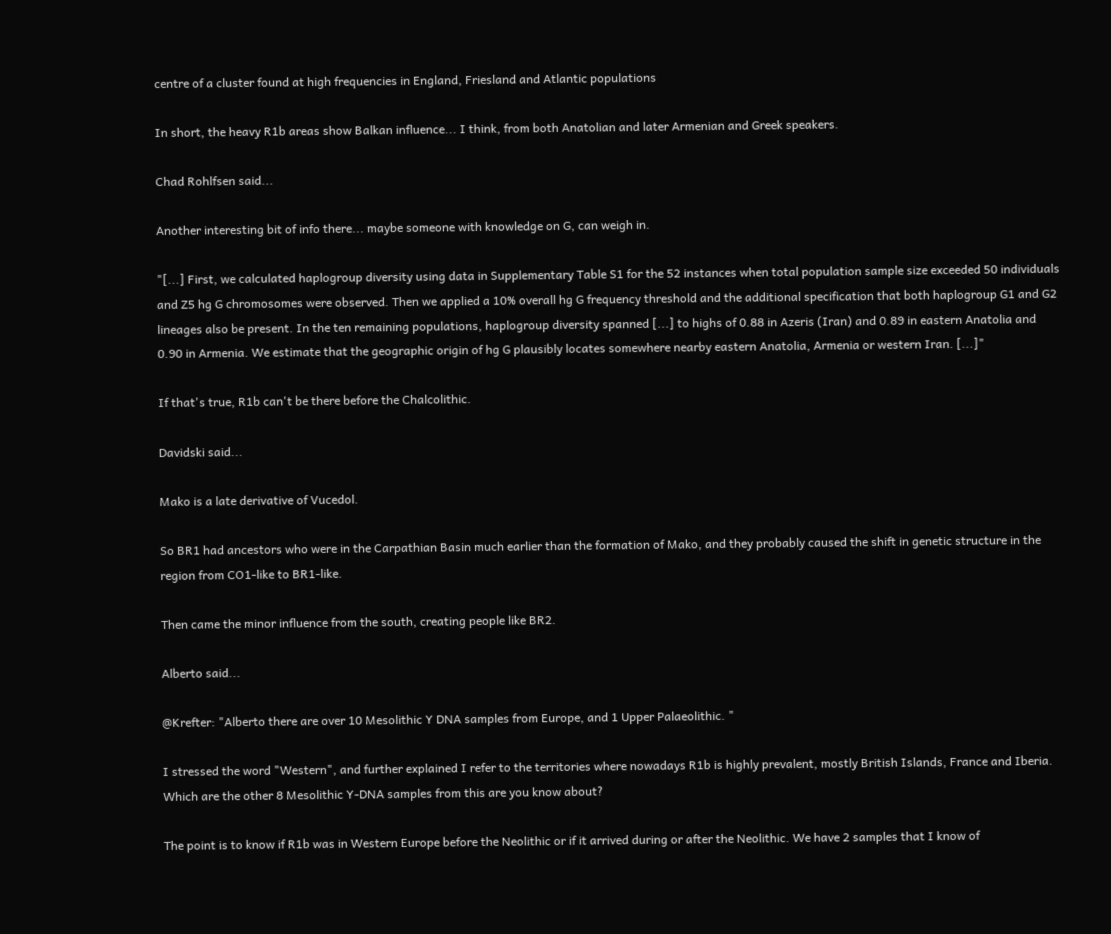centre of a cluster found at high frequencies in England, Friesland and Atlantic populations

In short, the heavy R1b areas show Balkan influence... I think, from both Anatolian and later Armenian and Greek speakers.

Chad Rohlfsen said...

Another interesting bit of info there... maybe someone with knowledge on G, can weigh in.

"[...] First, we calculated haplogroup diversity using data in Supplementary Table S1 for the 52 instances when total population sample size exceeded 50 individuals and Z5 hg G chromosomes were observed. Then we applied a 10% overall hg G frequency threshold and the additional specification that both haplogroup G1 and G2 lineages also be present. In the ten remaining populations, haplogroup diversity spanned [...] to highs of 0.88 in Azeris (Iran) and 0.89 in eastern Anatolia and 0.90 in Armenia. We estimate that the geographic origin of hg G plausibly locates somewhere nearby eastern Anatolia, Armenia or western Iran. [...]"

If that's true, R1b can't be there before the Chalcolithic.

Davidski said...

Mako is a late derivative of Vucedol.

So BR1 had ancestors who were in the Carpathian Basin much earlier than the formation of Mako, and they probably caused the shift in genetic structure in the region from CO1-like to BR1-like.

Then came the minor influence from the south, creating people like BR2.

Alberto said...

@Krefter: "Alberto there are over 10 Mesolithic Y DNA samples from Europe, and 1 Upper Palaeolithic. "

I stressed the word "Western", and further explained I refer to the territories where nowadays R1b is highly prevalent, mostly British Islands, France and Iberia. Which are the other 8 Mesolithic Y-DNA samples from this are you know about?

The point is to know if R1b was in Western Europe before the Neolithic or if it arrived during or after the Neolithic. We have 2 samples that I know of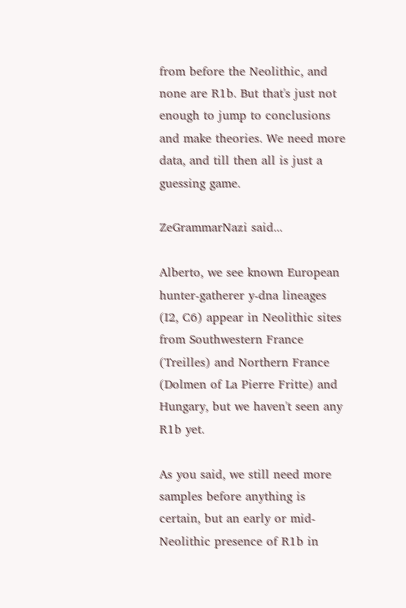from before the Neolithic, and none are R1b. But that's just not enough to jump to conclusions and make theories. We need more data, and till then all is just a guessing game.

ZeGrammarNazi said...

Alberto, we see known European hunter-gatherer y-dna lineages (I2, C6) appear in Neolithic sites from Southwestern France (Treilles) and Northern France (Dolmen of La Pierre Fritte) and Hungary, but we haven't seen any R1b yet.

As you said, we still need more samples before anything is certain, but an early or mid-Neolithic presence of R1b in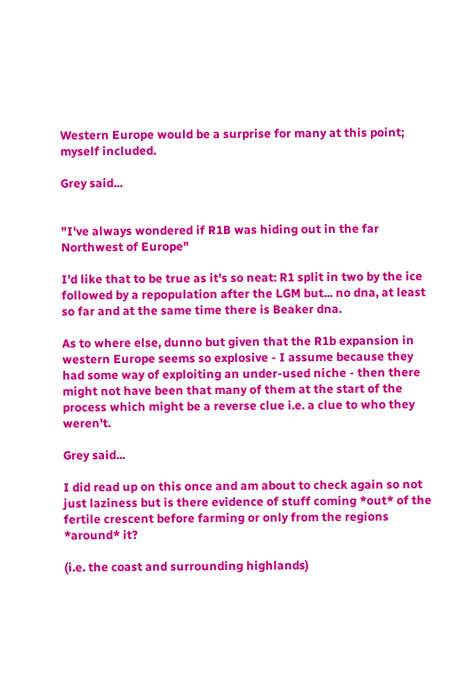Western Europe would be a surprise for many at this point; myself included.

Grey said...


"I've always wondered if R1B was hiding out in the far Northwest of Europe"

I'd like that to be true as it's so neat: R1 split in two by the ice followed by a repopulation after the LGM but... no dna, at least so far and at the same time there is Beaker dna.

As to where else, dunno but given that the R1b expansion in western Europe seems so explosive - I assume because they had some way of exploiting an under-used niche - then there might not have been that many of them at the start of the process which might be a reverse clue i.e. a clue to who they weren't.

Grey said...

I did read up on this once and am about to check again so not just laziness but is there evidence of stuff coming *out* of the fertile crescent before farming or only from the regions *around* it?

(i.e. the coast and surrounding highlands)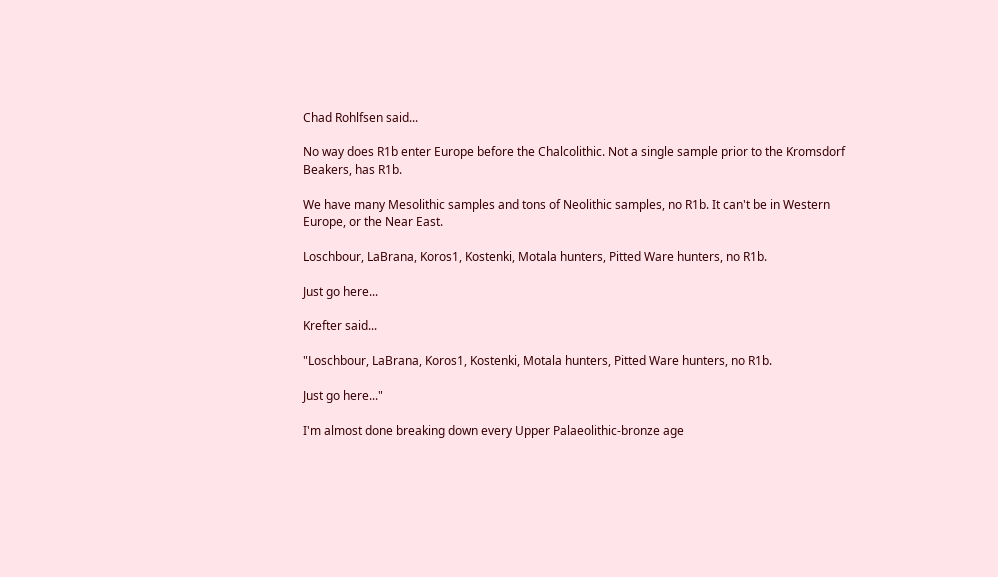Chad Rohlfsen said...

No way does R1b enter Europe before the Chalcolithic. Not a single sample prior to the Kromsdorf Beakers, has R1b.

We have many Mesolithic samples and tons of Neolithic samples, no R1b. It can't be in Western Europe, or the Near East.

Loschbour, LaBrana, Koros1, Kostenki, Motala hunters, Pitted Ware hunters, no R1b.

Just go here...

Krefter said...

"Loschbour, LaBrana, Koros1, Kostenki, Motala hunters, Pitted Ware hunters, no R1b.

Just go here..."

I'm almost done breaking down every Upper Palaeolithic-bronze age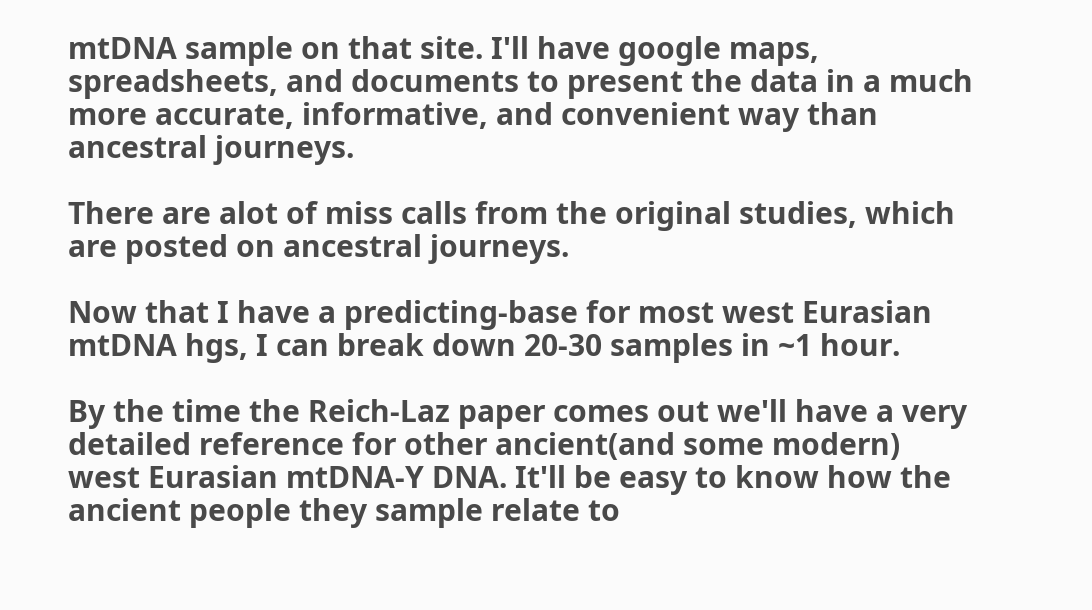mtDNA sample on that site. I'll have google maps, spreadsheets, and documents to present the data in a much more accurate, informative, and convenient way than ancestral journeys.

There are alot of miss calls from the original studies, which are posted on ancestral journeys.

Now that I have a predicting-base for most west Eurasian mtDNA hgs, I can break down 20-30 samples in ~1 hour.

By the time the Reich-Laz paper comes out we'll have a very detailed reference for other ancient(and some modern) west Eurasian mtDNA-Y DNA. It'll be easy to know how the ancient people they sample relate to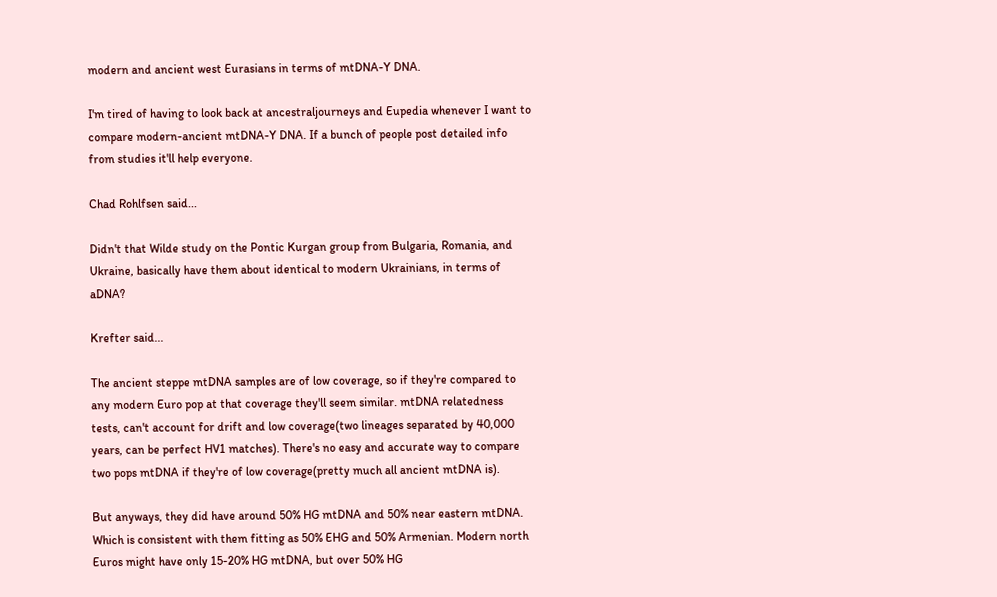modern and ancient west Eurasians in terms of mtDNA-Y DNA.

I'm tired of having to look back at ancestraljourneys and Eupedia whenever I want to compare modern-ancient mtDNA-Y DNA. If a bunch of people post detailed info from studies it'll help everyone.

Chad Rohlfsen said...

Didn't that Wilde study on the Pontic Kurgan group from Bulgaria, Romania, and Ukraine, basically have them about identical to modern Ukrainians, in terms of aDNA?

Krefter said...

The ancient steppe mtDNA samples are of low coverage, so if they're compared to any modern Euro pop at that coverage they'll seem similar. mtDNA relatedness tests, can't account for drift and low coverage(two lineages separated by 40,000 years, can be perfect HV1 matches). There's no easy and accurate way to compare two pops mtDNA if they're of low coverage(pretty much all ancient mtDNA is).

But anyways, they did have around 50% HG mtDNA and 50% near eastern mtDNA. Which is consistent with them fitting as 50% EHG and 50% Armenian. Modern north Euros might have only 15-20% HG mtDNA, but over 50% HG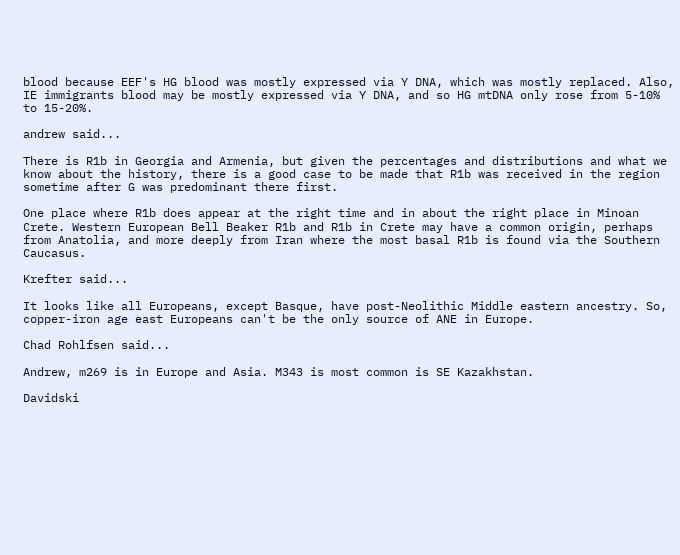blood because EEF's HG blood was mostly expressed via Y DNA, which was mostly replaced. Also, IE immigrants blood may be mostly expressed via Y DNA, and so HG mtDNA only rose from 5-10% to 15-20%.

andrew said...

There is R1b in Georgia and Armenia, but given the percentages and distributions and what we know about the history, there is a good case to be made that R1b was received in the region sometime after G was predominant there first.

One place where R1b does appear at the right time and in about the right place in Minoan Crete. Western European Bell Beaker R1b and R1b in Crete may have a common origin, perhaps from Anatolia, and more deeply from Iran where the most basal R1b is found via the Southern Caucasus.

Krefter said...

It looks like all Europeans, except Basque, have post-Neolithic Middle eastern ancestry. So, copper-iron age east Europeans can't be the only source of ANE in Europe.

Chad Rohlfsen said...

Andrew, m269 is in Europe and Asia. M343 is most common is SE Kazakhstan.

Davidski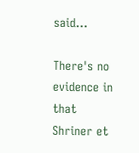said...

There's no evidence in that Shriner et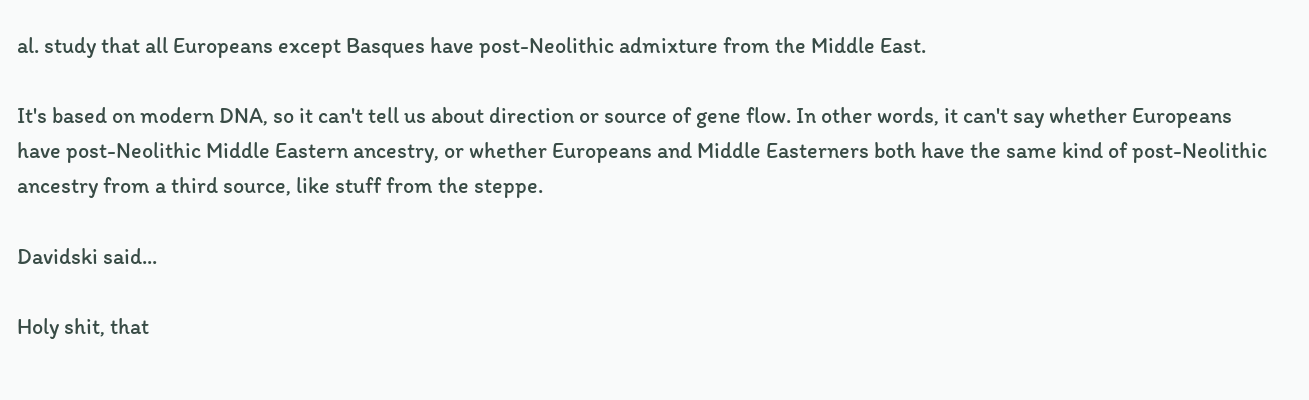al. study that all Europeans except Basques have post-Neolithic admixture from the Middle East.

It's based on modern DNA, so it can't tell us about direction or source of gene flow. In other words, it can't say whether Europeans have post-Neolithic Middle Eastern ancestry, or whether Europeans and Middle Easterners both have the same kind of post-Neolithic ancestry from a third source, like stuff from the steppe.

Davidski said...

Holy shit, that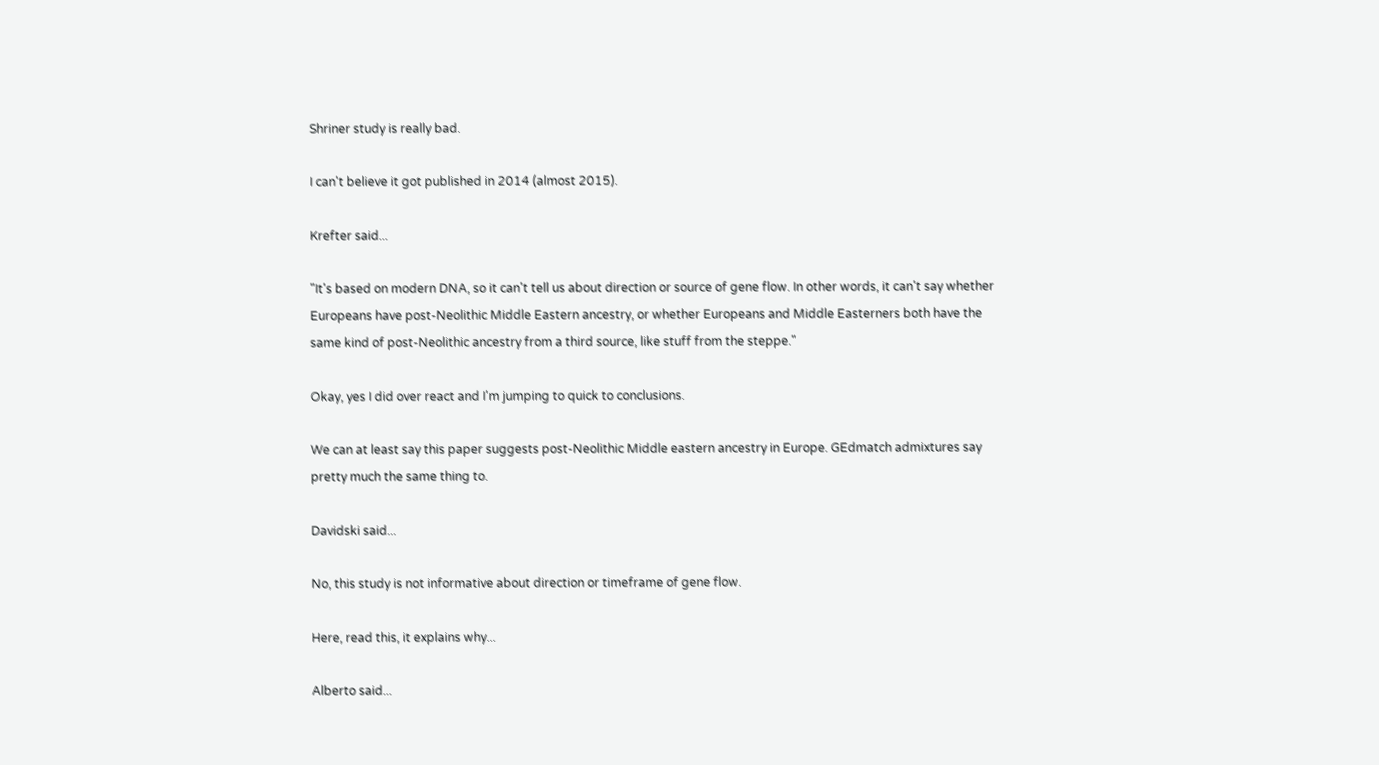Shriner study is really bad.

I can't believe it got published in 2014 (almost 2015).

Krefter said...

"It's based on modern DNA, so it can't tell us about direction or source of gene flow. In other words, it can't say whether Europeans have post-Neolithic Middle Eastern ancestry, or whether Europeans and Middle Easterners both have the same kind of post-Neolithic ancestry from a third source, like stuff from the steppe."

Okay, yes I did over react and I'm jumping to quick to conclusions.

We can at least say this paper suggests post-Neolithic Middle eastern ancestry in Europe. GEdmatch admixtures say pretty much the same thing to.

Davidski said...

No, this study is not informative about direction or timeframe of gene flow.

Here, read this, it explains why...

Alberto said...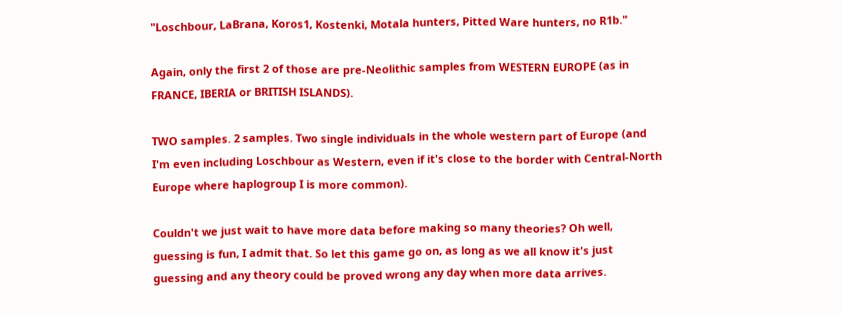"Loschbour, LaBrana, Koros1, Kostenki, Motala hunters, Pitted Ware hunters, no R1b."

Again, only the first 2 of those are pre-Neolithic samples from WESTERN EUROPE (as in FRANCE, IBERIA or BRITISH ISLANDS).

TWO samples. 2 samples. Two single individuals in the whole western part of Europe (and I'm even including Loschbour as Western, even if it's close to the border with Central-North Europe where haplogroup I is more common).

Couldn't we just wait to have more data before making so many theories? Oh well, guessing is fun, I admit that. So let this game go on, as long as we all know it's just guessing and any theory could be proved wrong any day when more data arrives.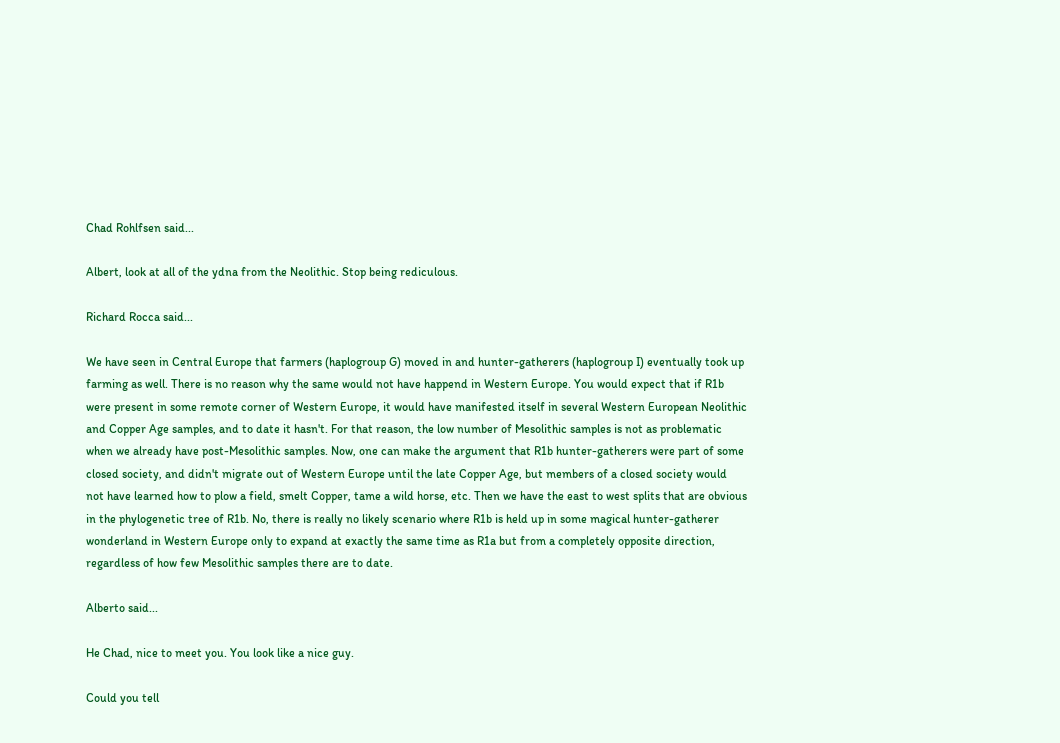Chad Rohlfsen said...

Albert, look at all of the ydna from the Neolithic. Stop being rediculous.

Richard Rocca said...

We have seen in Central Europe that farmers (haplogroup G) moved in and hunter-gatherers (haplogroup I) eventually took up farming as well. There is no reason why the same would not have happend in Western Europe. You would expect that if R1b were present in some remote corner of Western Europe, it would have manifested itself in several Western European Neolithic and Copper Age samples, and to date it hasn't. For that reason, the low number of Mesolithic samples is not as problematic when we already have post-Mesolithic samples. Now, one can make the argument that R1b hunter-gatherers were part of some closed society, and didn't migrate out of Western Europe until the late Copper Age, but members of a closed society would not have learned how to plow a field, smelt Copper, tame a wild horse, etc. Then we have the east to west splits that are obvious in the phylogenetic tree of R1b. No, there is really no likely scenario where R1b is held up in some magical hunter-gatherer wonderland in Western Europe only to expand at exactly the same time as R1a but from a completely opposite direction, regardless of how few Mesolithic samples there are to date.

Alberto said...

He Chad, nice to meet you. You look like a nice guy.

Could you tell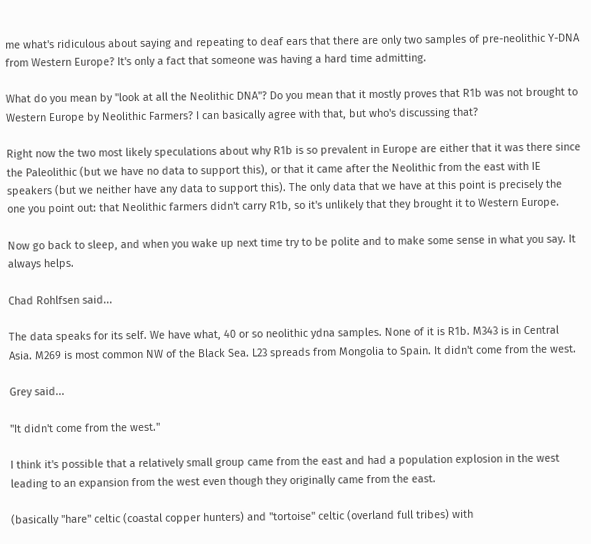me what's ridiculous about saying and repeating to deaf ears that there are only two samples of pre-neolithic Y-DNA from Western Europe? It's only a fact that someone was having a hard time admitting.

What do you mean by "look at all the Neolithic DNA"? Do you mean that it mostly proves that R1b was not brought to Western Europe by Neolithic Farmers? I can basically agree with that, but who's discussing that?

Right now the two most likely speculations about why R1b is so prevalent in Europe are either that it was there since the Paleolithic (but we have no data to support this), or that it came after the Neolithic from the east with IE speakers (but we neither have any data to support this). The only data that we have at this point is precisely the one you point out: that Neolithic farmers didn't carry R1b, so it's unlikely that they brought it to Western Europe.

Now go back to sleep, and when you wake up next time try to be polite and to make some sense in what you say. It always helps.

Chad Rohlfsen said...

The data speaks for its self. We have what, 40 or so neolithic ydna samples. None of it is R1b. M343 is in Central Asia. M269 is most common NW of the Black Sea. L23 spreads from Mongolia to Spain. It didn't come from the west.

Grey said...

"It didn't come from the west."

I think it's possible that a relatively small group came from the east and had a population explosion in the west leading to an expansion from the west even though they originally came from the east.

(basically "hare" celtic (coastal copper hunters) and "tortoise" celtic (overland full tribes) with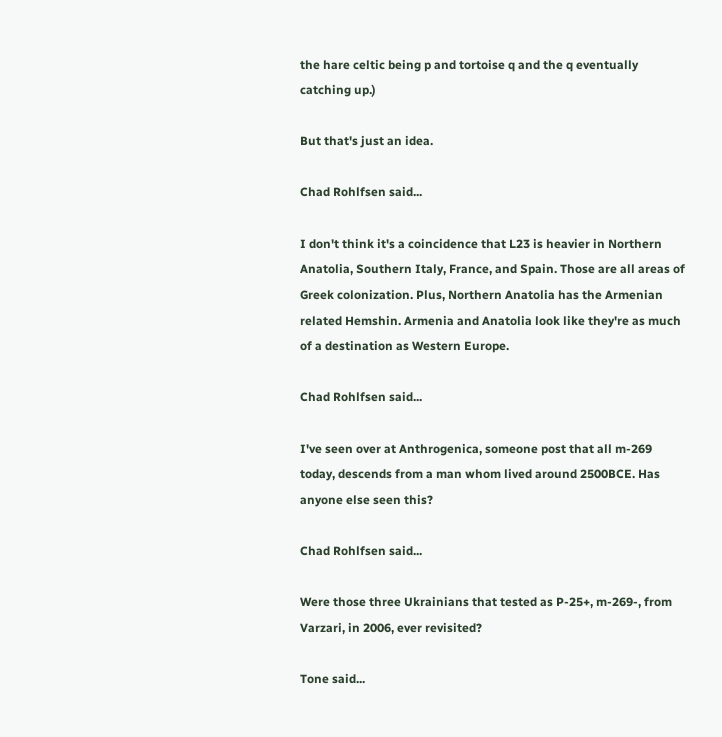the hare celtic being p and tortoise q and the q eventually catching up.)

But that's just an idea.

Chad Rohlfsen said...

I don't think it's a coincidence that L23 is heavier in Northern Anatolia, Southern Italy, France, and Spain. Those are all areas of Greek colonization. Plus, Northern Anatolia has the Armenian related Hemshin. Armenia and Anatolia look like they're as much of a destination as Western Europe.

Chad Rohlfsen said...

I've seen over at Anthrogenica, someone post that all m-269 today, descends from a man whom lived around 2500BCE. Has anyone else seen this?

Chad Rohlfsen said...

Were those three Ukrainians that tested as P-25+, m-269-, from Varzari, in 2006, ever revisited?

Tone said...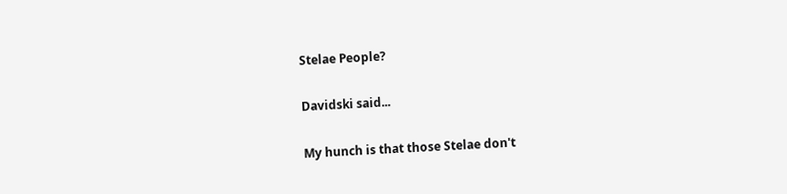Stelae People?

Davidski said...

My hunch is that those Stelae don't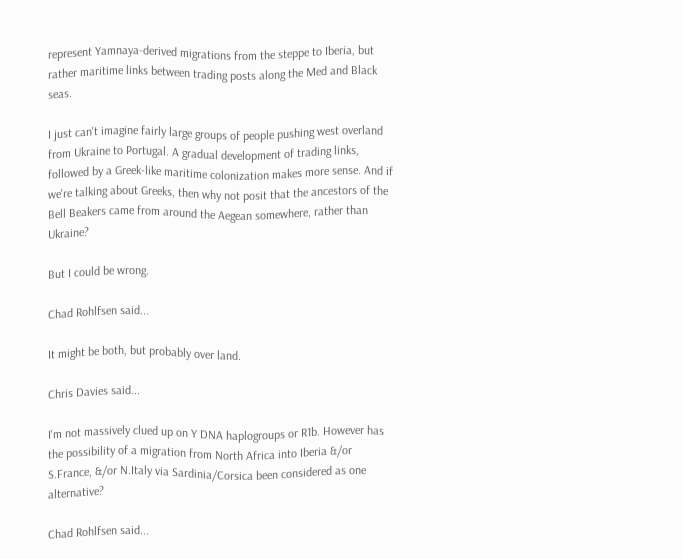represent Yamnaya-derived migrations from the steppe to Iberia, but rather maritime links between trading posts along the Med and Black seas.

I just can't imagine fairly large groups of people pushing west overland from Ukraine to Portugal. A gradual development of trading links, followed by a Greek-like maritime colonization makes more sense. And if we're talking about Greeks, then why not posit that the ancestors of the Bell Beakers came from around the Aegean somewhere, rather than Ukraine?

But I could be wrong.

Chad Rohlfsen said...

It might be both, but probably over land.

Chris Davies said...

I'm not massively clued up on Y DNA haplogroups or R1b. However has the possibility of a migration from North Africa into Iberia &/or S.France, &/or N.Italy via Sardinia/Corsica been considered as one alternative?

Chad Rohlfsen said...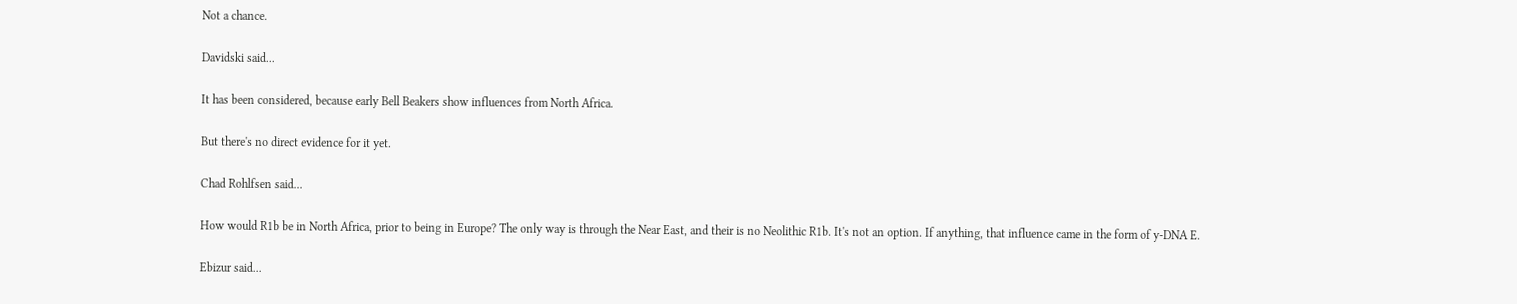Not a chance.

Davidski said...

It has been considered, because early Bell Beakers show influences from North Africa.

But there's no direct evidence for it yet.

Chad Rohlfsen said...

How would R1b be in North Africa, prior to being in Europe? The only way is through the Near East, and their is no Neolithic R1b. It's not an option. If anything, that influence came in the form of y-DNA E.

Ebizur said...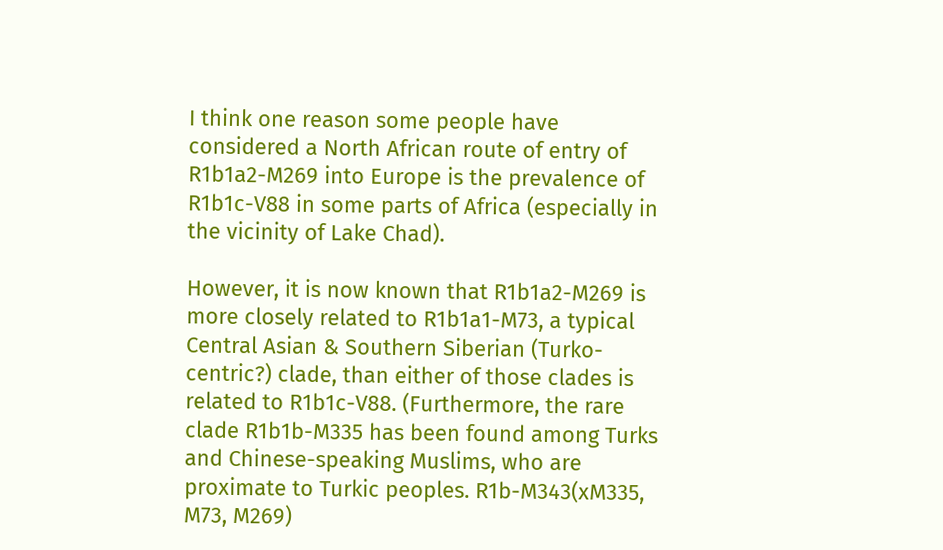I think one reason some people have considered a North African route of entry of R1b1a2-M269 into Europe is the prevalence of R1b1c-V88 in some parts of Africa (especially in the vicinity of Lake Chad).

However, it is now known that R1b1a2-M269 is more closely related to R1b1a1-M73, a typical Central Asian & Southern Siberian (Turko-centric?) clade, than either of those clades is related to R1b1c-V88. (Furthermore, the rare clade R1b1b-M335 has been found among Turks and Chinese-speaking Muslims, who are proximate to Turkic peoples. R1b-M343(xM335, M73, M269)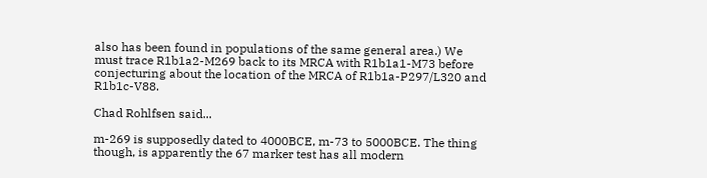also has been found in populations of the same general area.) We must trace R1b1a2-M269 back to its MRCA with R1b1a1-M73 before conjecturing about the location of the MRCA of R1b1a-P297/L320 and R1b1c-V88.

Chad Rohlfsen said...

m-269 is supposedly dated to 4000BCE, m-73 to 5000BCE. The thing though, is apparently the 67 marker test has all modern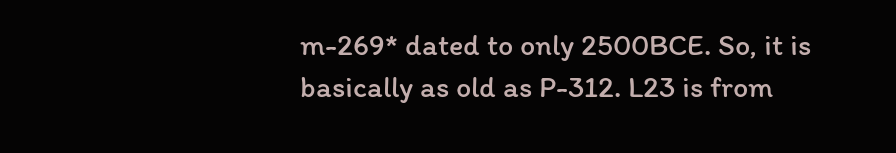m-269* dated to only 2500BCE. So, it is basically as old as P-312. L23 is from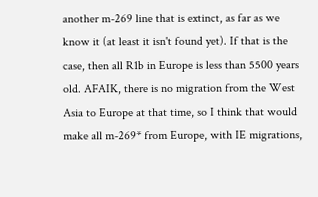another m-269 line that is extinct, as far as we know it (at least it isn't found yet). If that is the case, then all R1b in Europe is less than 5500 years old. AFAIK, there is no migration from the West Asia to Europe at that time, so I think that would make all m-269* from Europe, with IE migrations,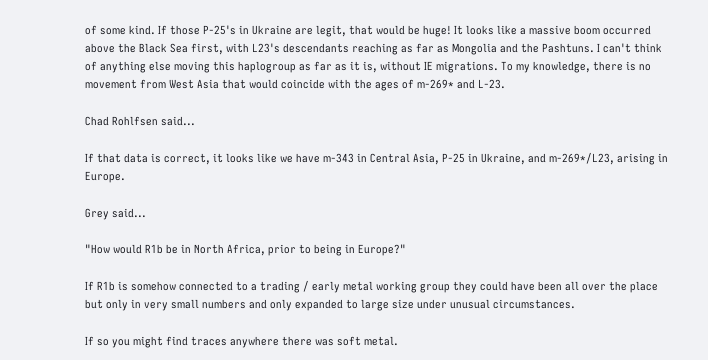of some kind. If those P-25's in Ukraine are legit, that would be huge! It looks like a massive boom occurred above the Black Sea first, with L23's descendants reaching as far as Mongolia and the Pashtuns. I can't think of anything else moving this haplogroup as far as it is, without IE migrations. To my knowledge, there is no movement from West Asia that would coincide with the ages of m-269* and L-23.

Chad Rohlfsen said...

If that data is correct, it looks like we have m-343 in Central Asia, P-25 in Ukraine, and m-269*/L23, arising in Europe.

Grey said...

"How would R1b be in North Africa, prior to being in Europe?"

If R1b is somehow connected to a trading / early metal working group they could have been all over the place but only in very small numbers and only expanded to large size under unusual circumstances.

If so you might find traces anywhere there was soft metal.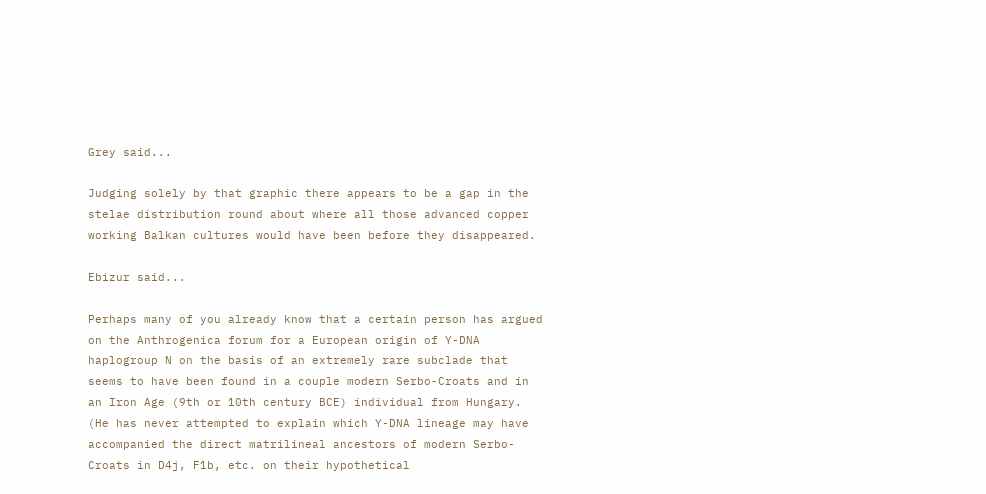Grey said...

Judging solely by that graphic there appears to be a gap in the stelae distribution round about where all those advanced copper working Balkan cultures would have been before they disappeared.

Ebizur said...

Perhaps many of you already know that a certain person has argued on the Anthrogenica forum for a European origin of Y-DNA haplogroup N on the basis of an extremely rare subclade that seems to have been found in a couple modern Serbo-Croats and in an Iron Age (9th or 10th century BCE) individual from Hungary. (He has never attempted to explain which Y-DNA lineage may have accompanied the direct matrilineal ancestors of modern Serbo-Croats in D4j, F1b, etc. on their hypothetical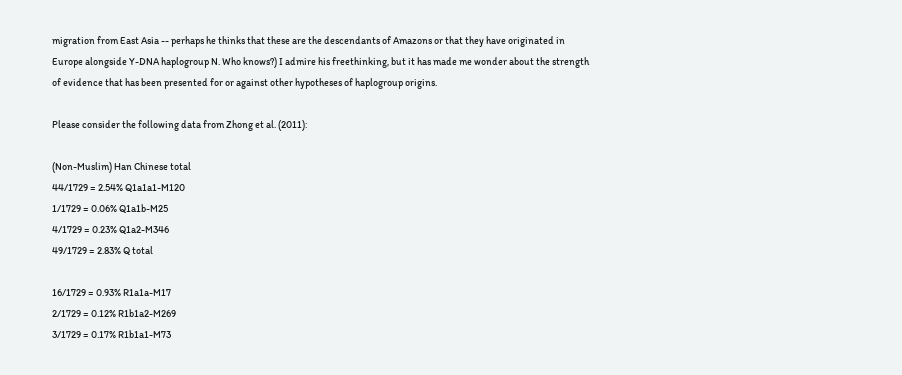migration from East Asia -- perhaps he thinks that these are the descendants of Amazons or that they have originated in Europe alongside Y-DNA haplogroup N. Who knows?) I admire his freethinking, but it has made me wonder about the strength of evidence that has been presented for or against other hypotheses of haplogroup origins.

Please consider the following data from Zhong et al. (2011):

(Non-Muslim) Han Chinese total
44/1729 = 2.54% Q1a1a1-M120
1/1729 = 0.06% Q1a1b-M25
4/1729 = 0.23% Q1a2-M346
49/1729 = 2.83% Q total

16/1729 = 0.93% R1a1a-M17
2/1729 = 0.12% R1b1a2-M269
3/1729 = 0.17% R1b1a1-M73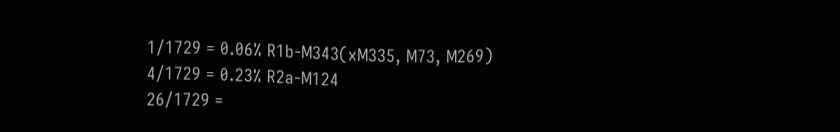1/1729 = 0.06% R1b-M343(xM335, M73, M269)
4/1729 = 0.23% R2a-M124
26/1729 =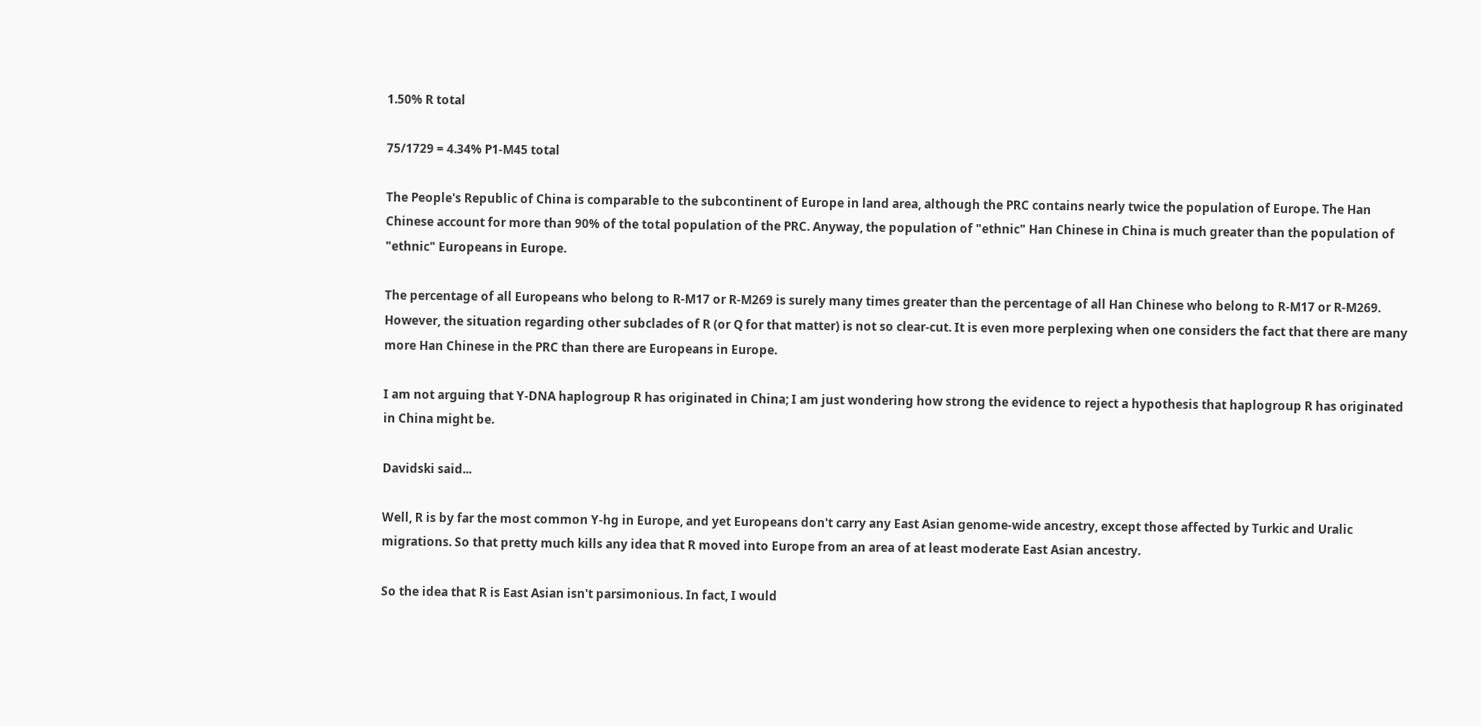1.50% R total

75/1729 = 4.34% P1-M45 total

The People's Republic of China is comparable to the subcontinent of Europe in land area, although the PRC contains nearly twice the population of Europe. The Han Chinese account for more than 90% of the total population of the PRC. Anyway, the population of "ethnic" Han Chinese in China is much greater than the population of "ethnic" Europeans in Europe.

The percentage of all Europeans who belong to R-M17 or R-M269 is surely many times greater than the percentage of all Han Chinese who belong to R-M17 or R-M269. However, the situation regarding other subclades of R (or Q for that matter) is not so clear-cut. It is even more perplexing when one considers the fact that there are many more Han Chinese in the PRC than there are Europeans in Europe.

I am not arguing that Y-DNA haplogroup R has originated in China; I am just wondering how strong the evidence to reject a hypothesis that haplogroup R has originated in China might be.

Davidski said...

Well, R is by far the most common Y-hg in Europe, and yet Europeans don't carry any East Asian genome-wide ancestry, except those affected by Turkic and Uralic migrations. So that pretty much kills any idea that R moved into Europe from an area of at least moderate East Asian ancestry.

So the idea that R is East Asian isn't parsimonious. In fact, I would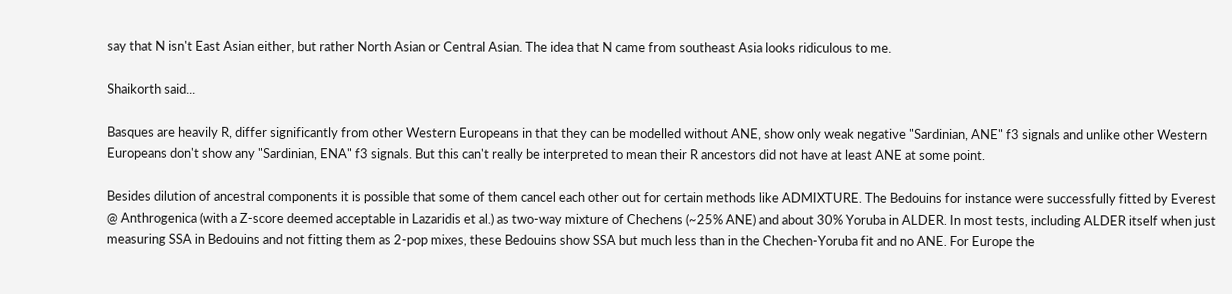say that N isn't East Asian either, but rather North Asian or Central Asian. The idea that N came from southeast Asia looks ridiculous to me.

Shaikorth said...

Basques are heavily R, differ significantly from other Western Europeans in that they can be modelled without ANE, show only weak negative "Sardinian, ANE" f3 signals and unlike other Western Europeans don't show any "Sardinian, ENA" f3 signals. But this can't really be interpreted to mean their R ancestors did not have at least ANE at some point.

Besides dilution of ancestral components it is possible that some of them cancel each other out for certain methods like ADMIXTURE. The Bedouins for instance were successfully fitted by Everest @ Anthrogenica (with a Z-score deemed acceptable in Lazaridis et al.) as two-way mixture of Chechens (~25% ANE) and about 30% Yoruba in ALDER. In most tests, including ALDER itself when just measuring SSA in Bedouins and not fitting them as 2-pop mixes, these Bedouins show SSA but much less than in the Chechen-Yoruba fit and no ANE. For Europe the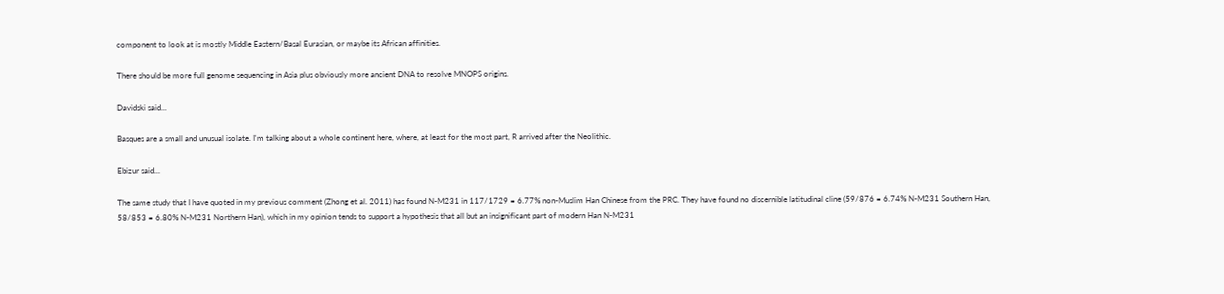component to look at is mostly Middle Eastern/Basal Eurasian, or maybe its African affinities.

There should be more full genome sequencing in Asia plus obviously more ancient DNA to resolve MNOPS origins.

Davidski said...

Basques are a small and unusual isolate. I'm talking about a whole continent here, where, at least for the most part, R arrived after the Neolithic.

Ebizur said...

The same study that I have quoted in my previous comment (Zhong et al. 2011) has found N-M231 in 117/1729 = 6.77% non-Muslim Han Chinese from the PRC. They have found no discernible latitudinal cline (59/876 = 6.74% N-M231 Southern Han, 58/853 = 6.80% N-M231 Northern Han), which in my opinion tends to support a hypothesis that all but an insignificant part of modern Han N-M231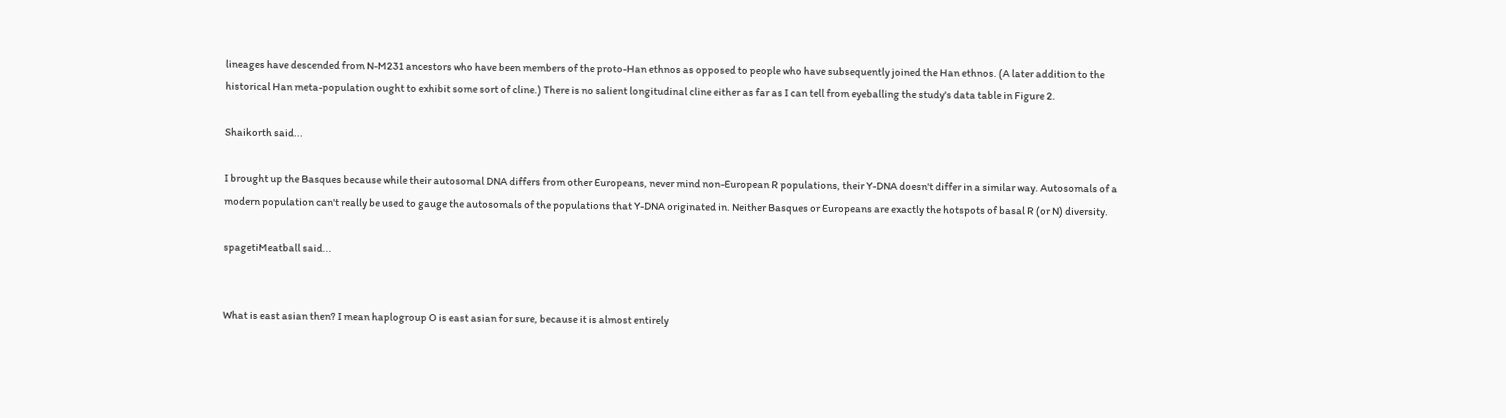lineages have descended from N-M231 ancestors who have been members of the proto-Han ethnos as opposed to people who have subsequently joined the Han ethnos. (A later addition to the historical Han meta-population ought to exhibit some sort of cline.) There is no salient longitudinal cline either as far as I can tell from eyeballing the study's data table in Figure 2.

Shaikorth said...

I brought up the Basques because while their autosomal DNA differs from other Europeans, never mind non-European R populations, their Y-DNA doesn't differ in a similar way. Autosomals of a modern population can't really be used to gauge the autosomals of the populations that Y-DNA originated in. Neither Basques or Europeans are exactly the hotspots of basal R (or N) diversity.

spagetiMeatball said...


What is east asian then? I mean haplogroup O is east asian for sure, because it is almost entirely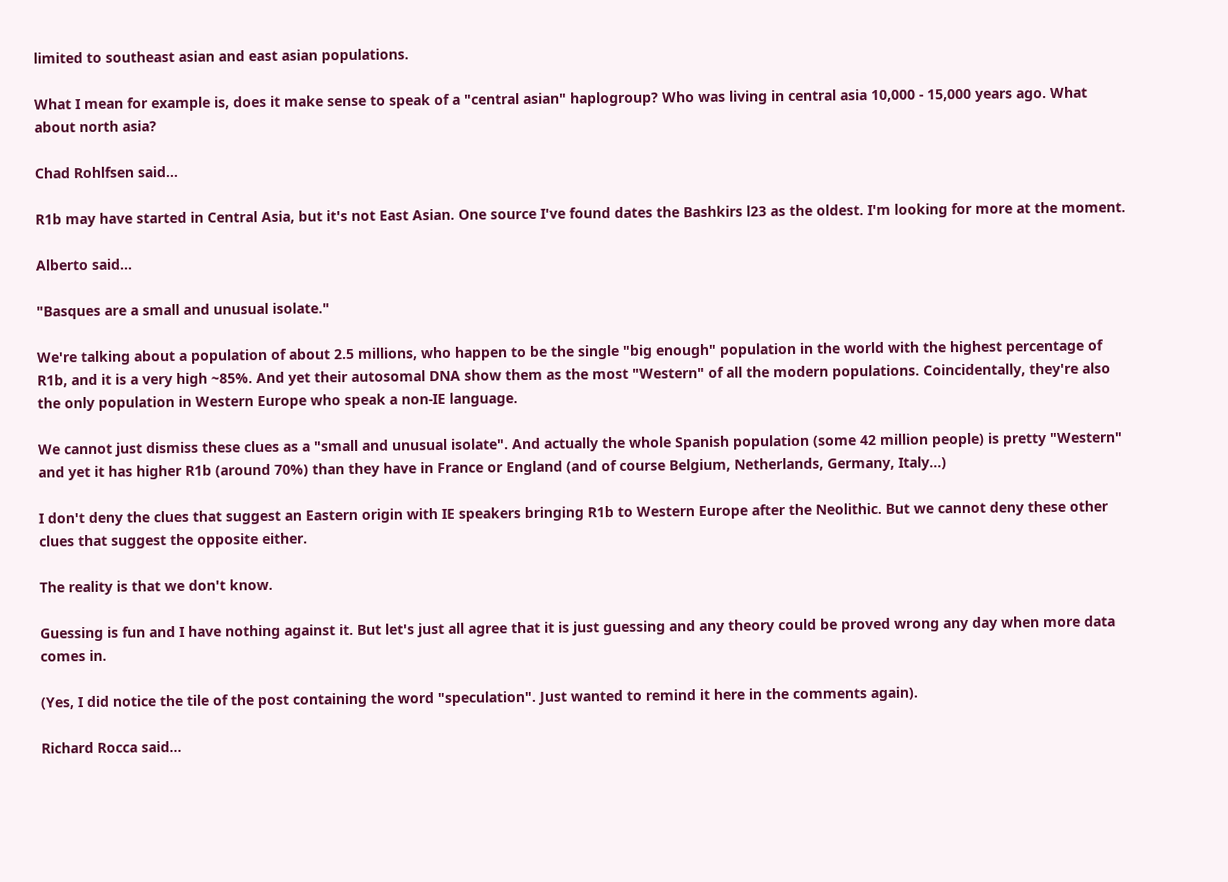limited to southeast asian and east asian populations.

What I mean for example is, does it make sense to speak of a "central asian" haplogroup? Who was living in central asia 10,000 - 15,000 years ago. What about north asia?

Chad Rohlfsen said...

R1b may have started in Central Asia, but it's not East Asian. One source I've found dates the Bashkirs l23 as the oldest. I'm looking for more at the moment.

Alberto said...

"Basques are a small and unusual isolate."

We're talking about a population of about 2.5 millions, who happen to be the single "big enough" population in the world with the highest percentage of R1b, and it is a very high ~85%. And yet their autosomal DNA show them as the most "Western" of all the modern populations. Coincidentally, they're also the only population in Western Europe who speak a non-IE language.

We cannot just dismiss these clues as a "small and unusual isolate". And actually the whole Spanish population (some 42 million people) is pretty "Western" and yet it has higher R1b (around 70%) than they have in France or England (and of course Belgium, Netherlands, Germany, Italy...)

I don't deny the clues that suggest an Eastern origin with IE speakers bringing R1b to Western Europe after the Neolithic. But we cannot deny these other clues that suggest the opposite either.

The reality is that we don't know.

Guessing is fun and I have nothing against it. But let's just all agree that it is just guessing and any theory could be proved wrong any day when more data comes in.

(Yes, I did notice the tile of the post containing the word "speculation". Just wanted to remind it here in the comments again).

Richard Rocca said...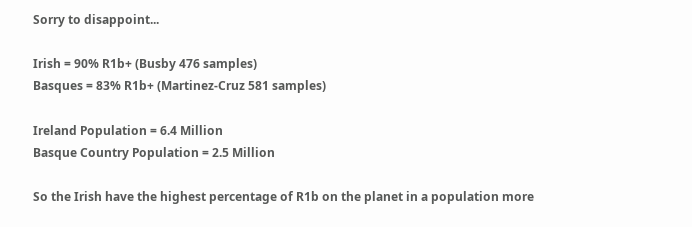Sorry to disappoint...

Irish = 90% R1b+ (Busby 476 samples)
Basques = 83% R1b+ (Martinez-Cruz 581 samples)

Ireland Population = 6.4 Million
Basque Country Population = 2.5 Million

So the Irish have the highest percentage of R1b on the planet in a population more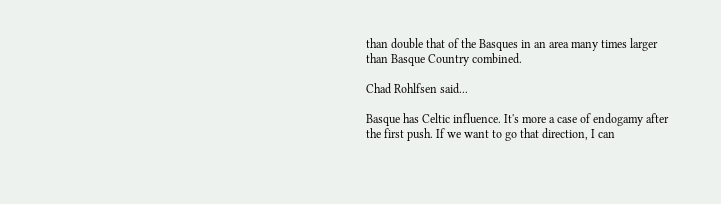than double that of the Basques in an area many times larger than Basque Country combined.

Chad Rohlfsen said...

Basque has Celtic influence. It's more a case of endogamy after the first push. If we want to go that direction, I can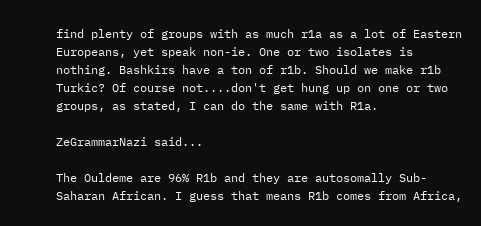find plenty of groups with as much r1a as a lot of Eastern Europeans, yet speak non-ie. One or two isolates is nothing. Bashkirs have a ton of r1b. Should we make r1b Turkic? Of course not....don't get hung up on one or two groups, as stated, I can do the same with R1a.

ZeGrammarNazi said...

The Ouldeme are 96% R1b and they are autosomally Sub-Saharan African. I guess that means R1b comes from Africa,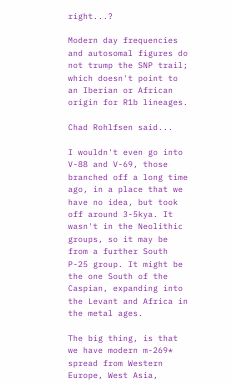right...?

Modern day frequencies and autosomal figures do not trump the SNP trail; which doesn't point to an Iberian or African origin for R1b lineages.

Chad Rohlfsen said...

I wouldn't even go into V-88 and V-69, those branched off a long time ago, in a place that we have no idea, but took off around 3-5kya. It wasn't in the Neolithic groups, so it may be from a further South P-25 group. It might be the one South of the Caspian, expanding into the Levant and Africa in the metal ages.

The big thing, is that we have modern m-269* spread from Western Europe, West Asia,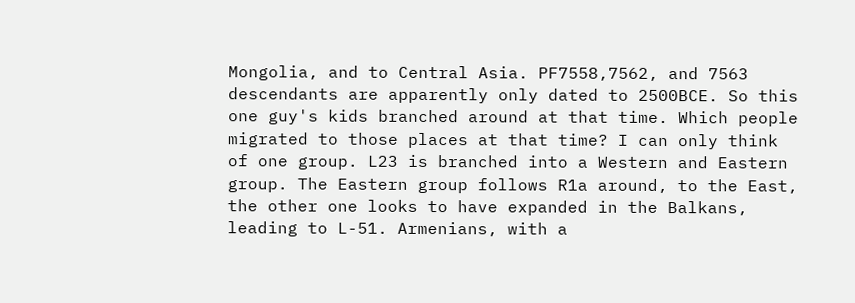Mongolia, and to Central Asia. PF7558,7562, and 7563 descendants are apparently only dated to 2500BCE. So this one guy's kids branched around at that time. Which people migrated to those places at that time? I can only think of one group. L23 is branched into a Western and Eastern group. The Eastern group follows R1a around, to the East, the other one looks to have expanded in the Balkans, leading to L-51. Armenians, with a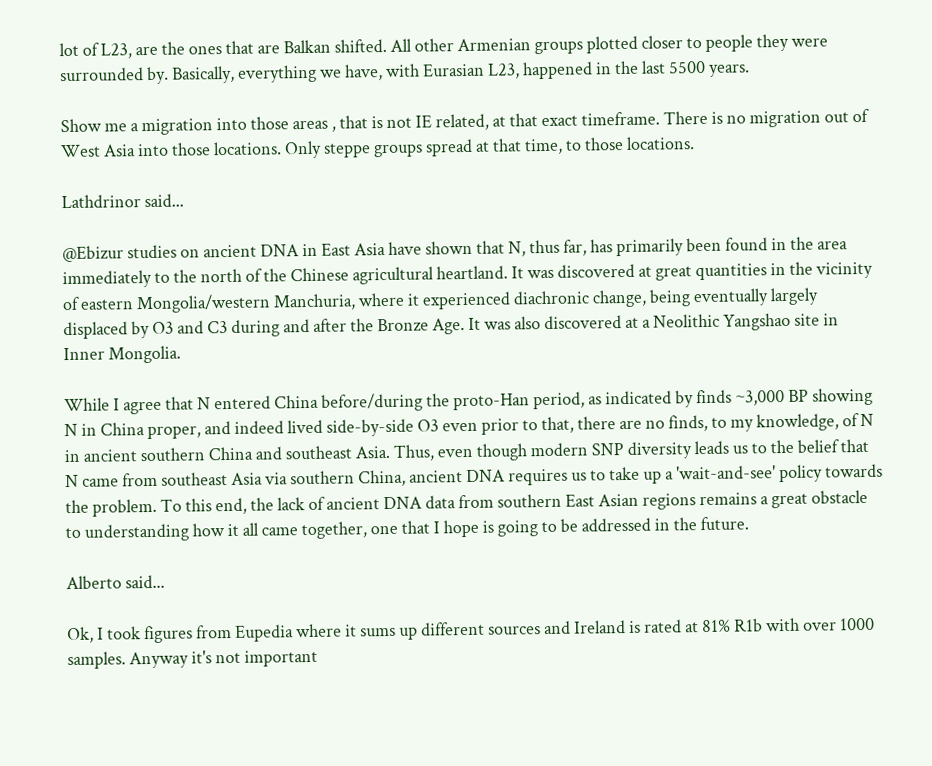lot of L23, are the ones that are Balkan shifted. All other Armenian groups plotted closer to people they were surrounded by. Basically, everything we have, with Eurasian L23, happened in the last 5500 years.

Show me a migration into those areas , that is not IE related, at that exact timeframe. There is no migration out of West Asia into those locations. Only steppe groups spread at that time, to those locations.

Lathdrinor said...

@Ebizur studies on ancient DNA in East Asia have shown that N, thus far, has primarily been found in the area immediately to the north of the Chinese agricultural heartland. It was discovered at great quantities in the vicinity of eastern Mongolia/western Manchuria, where it experienced diachronic change, being eventually largely displaced by O3 and C3 during and after the Bronze Age. It was also discovered at a Neolithic Yangshao site in Inner Mongolia.

While I agree that N entered China before/during the proto-Han period, as indicated by finds ~3,000 BP showing N in China proper, and indeed lived side-by-side O3 even prior to that, there are no finds, to my knowledge, of N in ancient southern China and southeast Asia. Thus, even though modern SNP diversity leads us to the belief that N came from southeast Asia via southern China, ancient DNA requires us to take up a 'wait-and-see' policy towards the problem. To this end, the lack of ancient DNA data from southern East Asian regions remains a great obstacle to understanding how it all came together, one that I hope is going to be addressed in the future.

Alberto said...

Ok, I took figures from Eupedia where it sums up different sources and Ireland is rated at 81% R1b with over 1000 samples. Anyway it's not important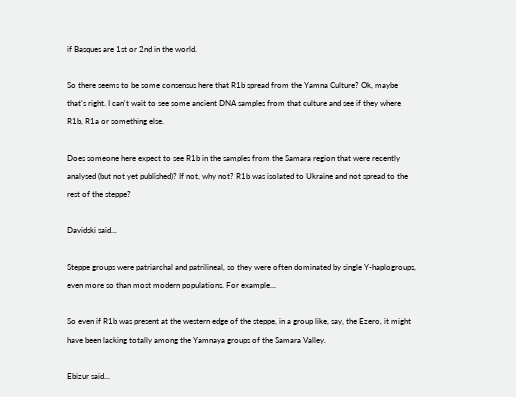if Basques are 1st or 2nd in the world.

So there seems to be some consensus here that R1b spread from the Yamna Culture? Ok, maybe that's right. I can't wait to see some ancient DNA samples from that culture and see if they where R1b, R1a or something else.

Does someone here expect to see R1b in the samples from the Samara region that were recently analysed (but not yet published)? If not, why not? R1b was isolated to Ukraine and not spread to the rest of the steppe?

Davidski said...

Steppe groups were patriarchal and patrilineal, so they were often dominated by single Y-haplogroups, even more so than most modern populations. For example...

So even if R1b was present at the western edge of the steppe, in a group like, say, the Ezero, it might have been lacking totally among the Yamnaya groups of the Samara Valley.

Ebizur said...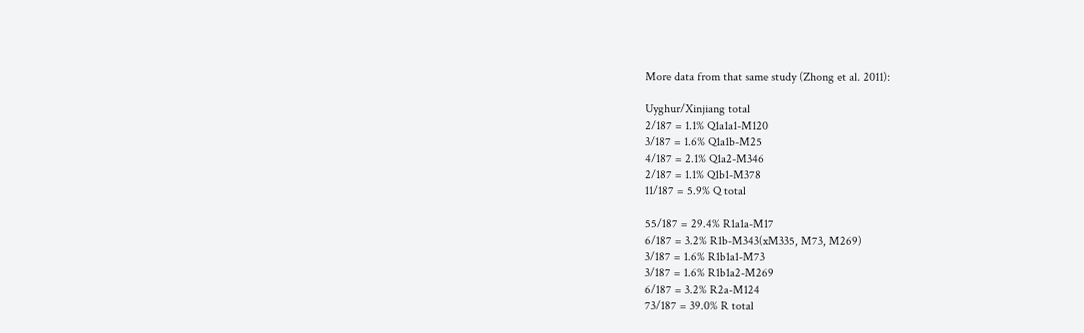More data from that same study (Zhong et al. 2011):

Uyghur/Xinjiang total
2/187 = 1.1% Q1a1a1-M120
3/187 = 1.6% Q1a1b-M25
4/187 = 2.1% Q1a2-M346
2/187 = 1.1% Q1b1-M378
11/187 = 5.9% Q total

55/187 = 29.4% R1a1a-M17
6/187 = 3.2% R1b-M343(xM335, M73, M269)
3/187 = 1.6% R1b1a1-M73
3/187 = 1.6% R1b1a2-M269
6/187 = 3.2% R2a-M124
73/187 = 39.0% R total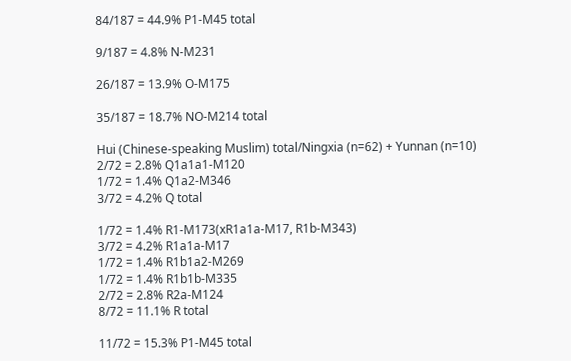84/187 = 44.9% P1-M45 total

9/187 = 4.8% N-M231

26/187 = 13.9% O-M175

35/187 = 18.7% NO-M214 total

Hui (Chinese-speaking Muslim) total/Ningxia (n=62) + Yunnan (n=10)
2/72 = 2.8% Q1a1a1-M120
1/72 = 1.4% Q1a2-M346
3/72 = 4.2% Q total

1/72 = 1.4% R1-M173(xR1a1a-M17, R1b-M343)
3/72 = 4.2% R1a1a-M17
1/72 = 1.4% R1b1a2-M269
1/72 = 1.4% R1b1b-M335
2/72 = 2.8% R2a-M124
8/72 = 11.1% R total

11/72 = 15.3% P1-M45 total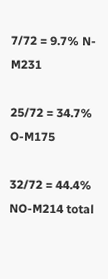7/72 = 9.7% N-M231

25/72 = 34.7% O-M175

32/72 = 44.4% NO-M214 total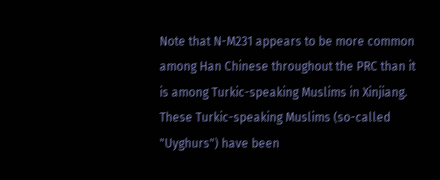Note that N-M231 appears to be more common among Han Chinese throughout the PRC than it is among Turkic-speaking Muslims in Xinjiang. These Turkic-speaking Muslims (so-called "Uyghurs") have been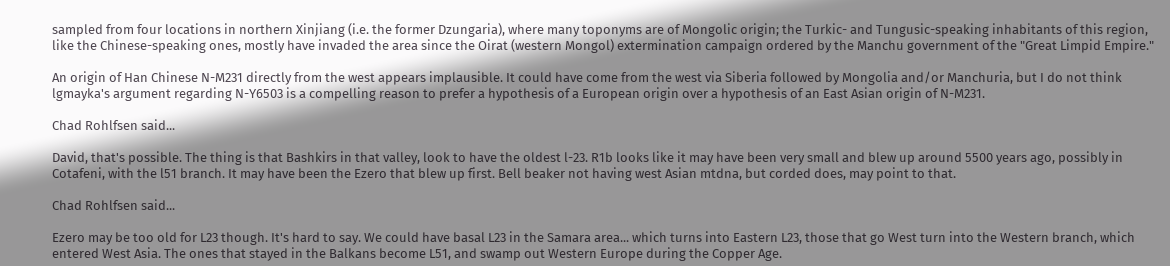sampled from four locations in northern Xinjiang (i.e. the former Dzungaria), where many toponyms are of Mongolic origin; the Turkic- and Tungusic-speaking inhabitants of this region, like the Chinese-speaking ones, mostly have invaded the area since the Oirat (western Mongol) extermination campaign ordered by the Manchu government of the "Great Limpid Empire."

An origin of Han Chinese N-M231 directly from the west appears implausible. It could have come from the west via Siberia followed by Mongolia and/or Manchuria, but I do not think lgmayka's argument regarding N-Y6503 is a compelling reason to prefer a hypothesis of a European origin over a hypothesis of an East Asian origin of N-M231.

Chad Rohlfsen said...

David, that's possible. The thing is that Bashkirs in that valley, look to have the oldest l-23. R1b looks like it may have been very small and blew up around 5500 years ago, possibly in Cotafeni, with the l51 branch. It may have been the Ezero that blew up first. Bell beaker not having west Asian mtdna, but corded does, may point to that.

Chad Rohlfsen said...

Ezero may be too old for L23 though. It's hard to say. We could have basal L23 in the Samara area... which turns into Eastern L23, those that go West turn into the Western branch, which entered West Asia. The ones that stayed in the Balkans become L51, and swamp out Western Europe during the Copper Age.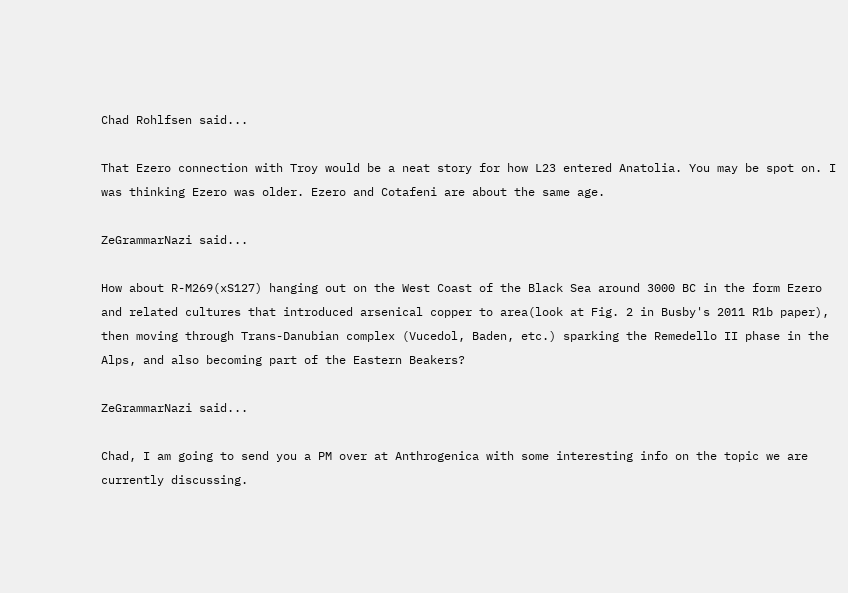Chad Rohlfsen said...

That Ezero connection with Troy would be a neat story for how L23 entered Anatolia. You may be spot on. I was thinking Ezero was older. Ezero and Cotafeni are about the same age.

ZeGrammarNazi said...

How about R-M269(xS127) hanging out on the West Coast of the Black Sea around 3000 BC in the form Ezero and related cultures that introduced arsenical copper to area(look at Fig. 2 in Busby's 2011 R1b paper), then moving through Trans-Danubian complex (Vucedol, Baden, etc.) sparking the Remedello II phase in the Alps, and also becoming part of the Eastern Beakers?

ZeGrammarNazi said...

Chad, I am going to send you a PM over at Anthrogenica with some interesting info on the topic we are currently discussing.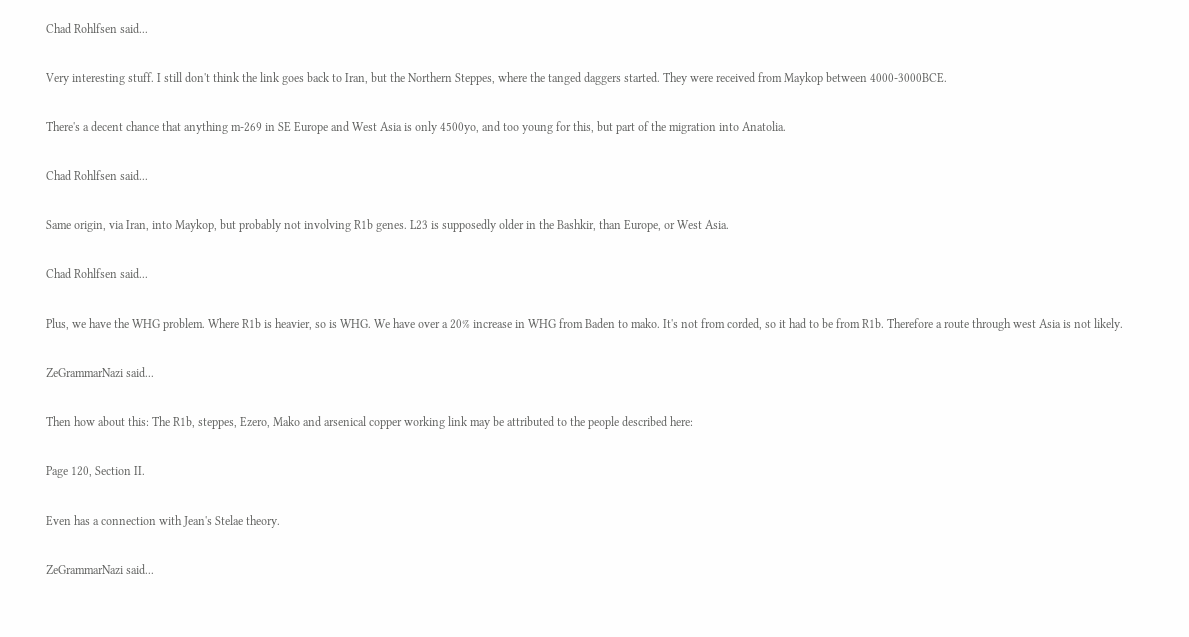Chad Rohlfsen said...

Very interesting stuff. I still don't think the link goes back to Iran, but the Northern Steppes, where the tanged daggers started. They were received from Maykop between 4000-3000BCE.

There's a decent chance that anything m-269 in SE Europe and West Asia is only 4500yo, and too young for this, but part of the migration into Anatolia.

Chad Rohlfsen said...

Same origin, via Iran, into Maykop, but probably not involving R1b genes. L23 is supposedly older in the Bashkir, than Europe, or West Asia.

Chad Rohlfsen said...

Plus, we have the WHG problem. Where R1b is heavier, so is WHG. We have over a 20% increase in WHG from Baden to mako. It's not from corded, so it had to be from R1b. Therefore a route through west Asia is not likely.

ZeGrammarNazi said...

Then how about this: The R1b, steppes, Ezero, Mako and arsenical copper working link may be attributed to the people described here:

Page 120, Section II.

Even has a connection with Jean's Stelae theory.

ZeGrammarNazi said...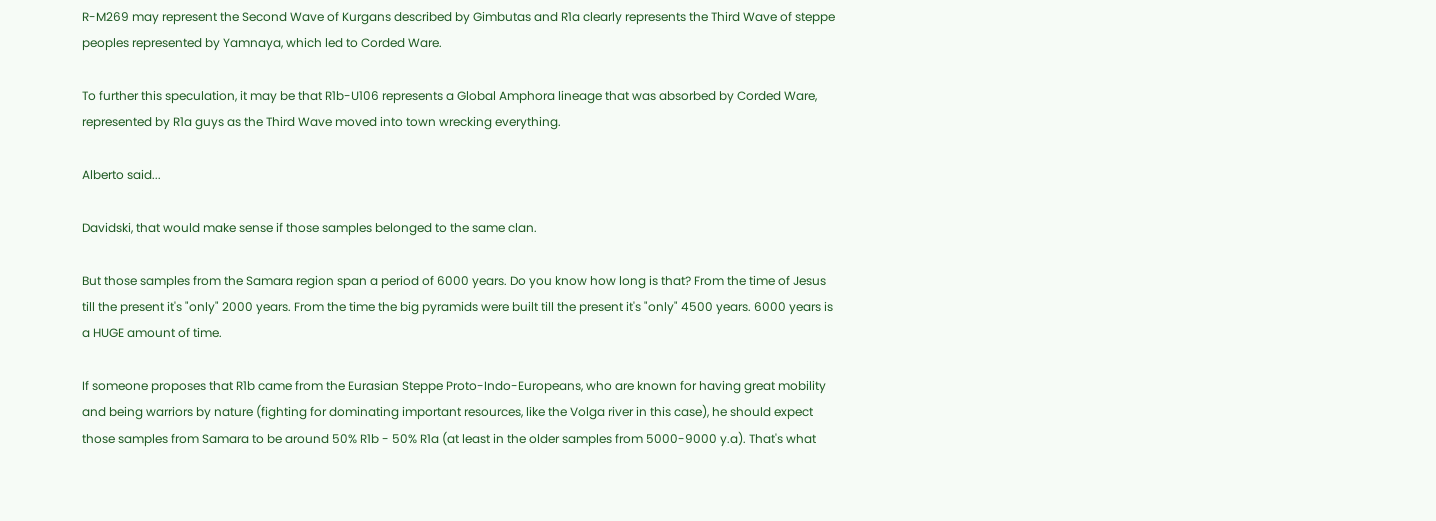R-M269 may represent the Second Wave of Kurgans described by Gimbutas and R1a clearly represents the Third Wave of steppe peoples represented by Yamnaya, which led to Corded Ware.

To further this speculation, it may be that R1b-U106 represents a Global Amphora lineage that was absorbed by Corded Ware, represented by R1a guys as the Third Wave moved into town wrecking everything.

Alberto said...

Davidski, that would make sense if those samples belonged to the same clan.

But those samples from the Samara region span a period of 6000 years. Do you know how long is that? From the time of Jesus till the present it's "only" 2000 years. From the time the big pyramids were built till the present it's "only" 4500 years. 6000 years is a HUGE amount of time.

If someone proposes that R1b came from the Eurasian Steppe Proto-Indo-Europeans, who are known for having great mobility and being warriors by nature (fighting for dominating important resources, like the Volga river in this case), he should expect those samples from Samara to be around 50% R1b - 50% R1a (at least in the older samples from 5000-9000 y.a). That's what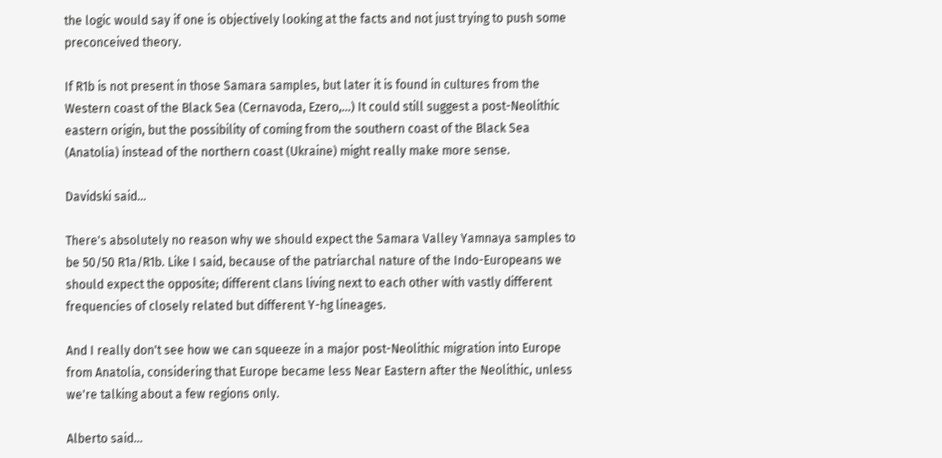the logic would say if one is objectively looking at the facts and not just trying to push some preconceived theory.

If R1b is not present in those Samara samples, but later it is found in cultures from the Western coast of the Black Sea (Cernavoda, Ezero,...) It could still suggest a post-Neolithic eastern origin, but the possibility of coming from the southern coast of the Black Sea (Anatolia) instead of the northern coast (Ukraine) might really make more sense.

Davidski said...

There's absolutely no reason why we should expect the Samara Valley Yamnaya samples to be 50/50 R1a/R1b. Like I said, because of the patriarchal nature of the Indo-Europeans we should expect the opposite; different clans living next to each other with vastly different frequencies of closely related but different Y-hg lineages.

And I really don't see how we can squeeze in a major post-Neolithic migration into Europe from Anatolia, considering that Europe became less Near Eastern after the Neolithic, unless we're talking about a few regions only.

Alberto said...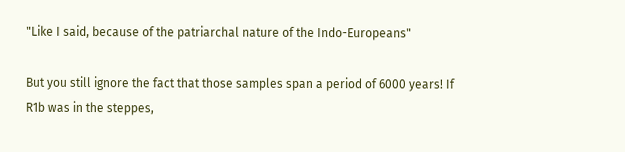"Like I said, because of the patriarchal nature of the Indo-Europeans"

But you still ignore the fact that those samples span a period of 6000 years! If R1b was in the steppes,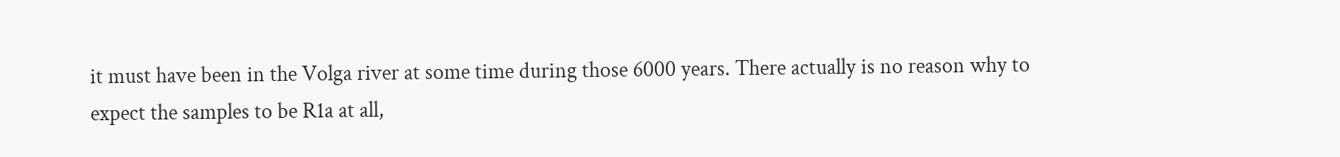it must have been in the Volga river at some time during those 6000 years. There actually is no reason why to expect the samples to be R1a at all,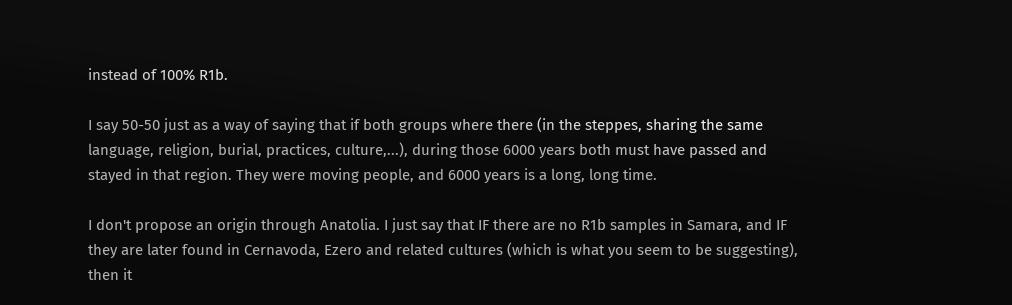instead of 100% R1b.

I say 50-50 just as a way of saying that if both groups where there (in the steppes, sharing the same language, religion, burial, practices, culture,...), during those 6000 years both must have passed and stayed in that region. They were moving people, and 6000 years is a long, long time.

I don't propose an origin through Anatolia. I just say that IF there are no R1b samples in Samara, and IF they are later found in Cernavoda, Ezero and related cultures (which is what you seem to be suggesting), then it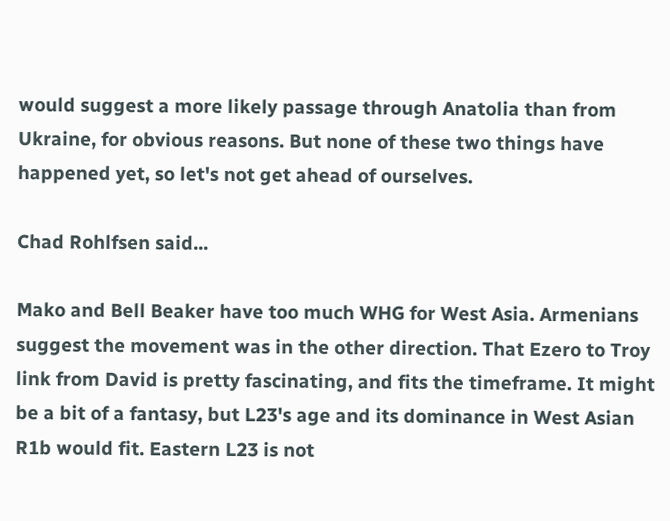would suggest a more likely passage through Anatolia than from Ukraine, for obvious reasons. But none of these two things have happened yet, so let's not get ahead of ourselves.

Chad Rohlfsen said...

Mako and Bell Beaker have too much WHG for West Asia. Armenians suggest the movement was in the other direction. That Ezero to Troy link from David is pretty fascinating, and fits the timeframe. It might be a bit of a fantasy, but L23's age and its dominance in West Asian R1b would fit. Eastern L23 is not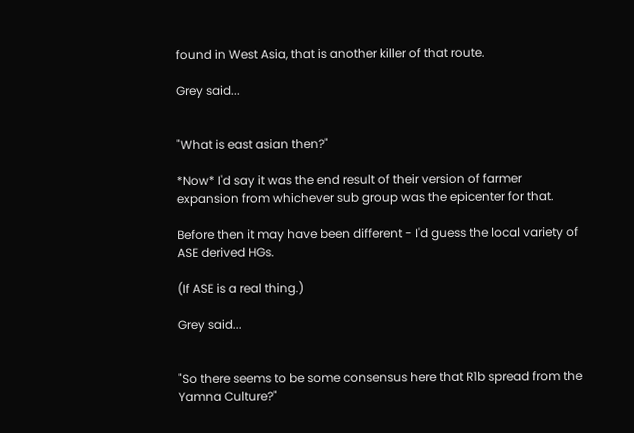found in West Asia, that is another killer of that route.

Grey said...


"What is east asian then?"

*Now* I'd say it was the end result of their version of farmer expansion from whichever sub group was the epicenter for that.

Before then it may have been different - I'd guess the local variety of ASE derived HGs.

(If ASE is a real thing.)

Grey said...


"So there seems to be some consensus here that R1b spread from the Yamna Culture?"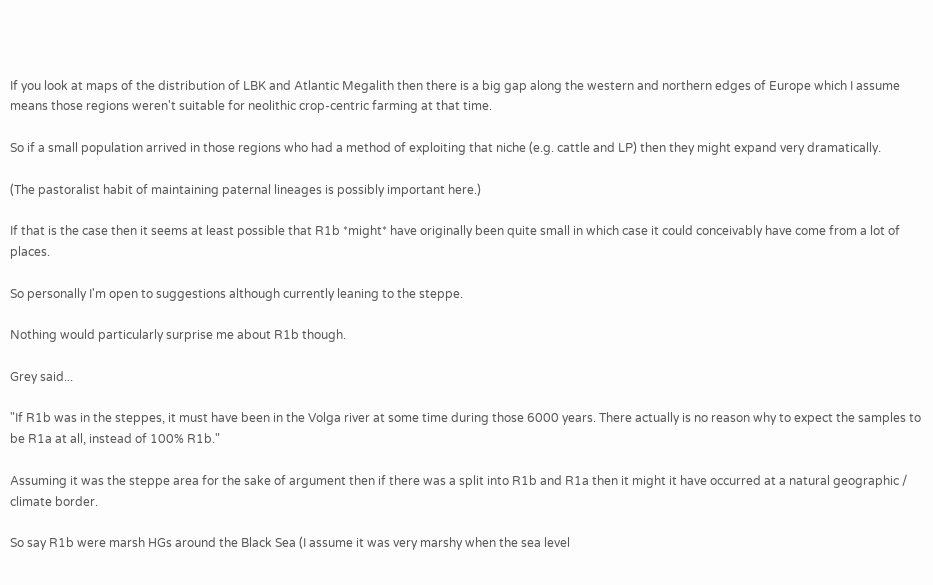If you look at maps of the distribution of LBK and Atlantic Megalith then there is a big gap along the western and northern edges of Europe which I assume means those regions weren't suitable for neolithic crop-centric farming at that time.

So if a small population arrived in those regions who had a method of exploiting that niche (e.g. cattle and LP) then they might expand very dramatically.

(The pastoralist habit of maintaining paternal lineages is possibly important here.)

If that is the case then it seems at least possible that R1b *might* have originally been quite small in which case it could conceivably have come from a lot of places.

So personally I'm open to suggestions although currently leaning to the steppe.

Nothing would particularly surprise me about R1b though.

Grey said...

"If R1b was in the steppes, it must have been in the Volga river at some time during those 6000 years. There actually is no reason why to expect the samples to be R1a at all, instead of 100% R1b."

Assuming it was the steppe area for the sake of argument then if there was a split into R1b and R1a then it might it have occurred at a natural geographic / climate border.

So say R1b were marsh HGs around the Black Sea (I assume it was very marshy when the sea level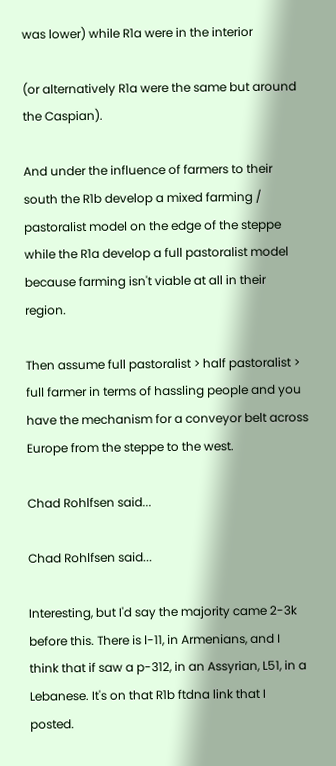was lower) while R1a were in the interior

(or alternatively R1a were the same but around the Caspian).

And under the influence of farmers to their south the R1b develop a mixed farming / pastoralist model on the edge of the steppe while the R1a develop a full pastoralist model because farming isn't viable at all in their region.

Then assume full pastoralist > half pastoralist > full farmer in terms of hassling people and you have the mechanism for a conveyor belt across Europe from the steppe to the west.

Chad Rohlfsen said...

Chad Rohlfsen said...

Interesting, but I'd say the majority came 2-3k before this. There is l-11, in Armenians, and I think that if saw a p-312, in an Assyrian, L51, in a Lebanese. It's on that R1b ftdna link that I posted.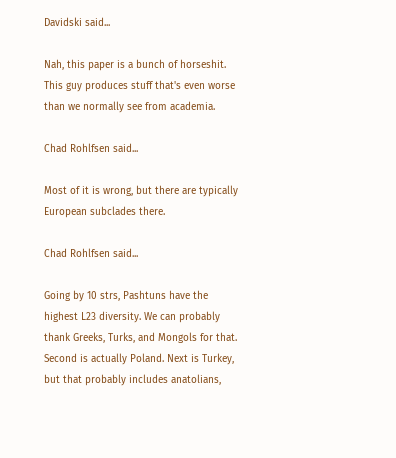Davidski said...

Nah, this paper is a bunch of horseshit. This guy produces stuff that's even worse than we normally see from academia.

Chad Rohlfsen said...

Most of it is wrong, but there are typically European subclades there.

Chad Rohlfsen said...

Going by 10 strs, Pashtuns have the highest L23 diversity. We can probably thank Greeks, Turks, and Mongols for that. Second is actually Poland. Next is Turkey, but that probably includes anatolians,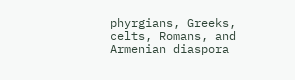phyrgians, Greeks, celts, Romans, and Armenian diaspora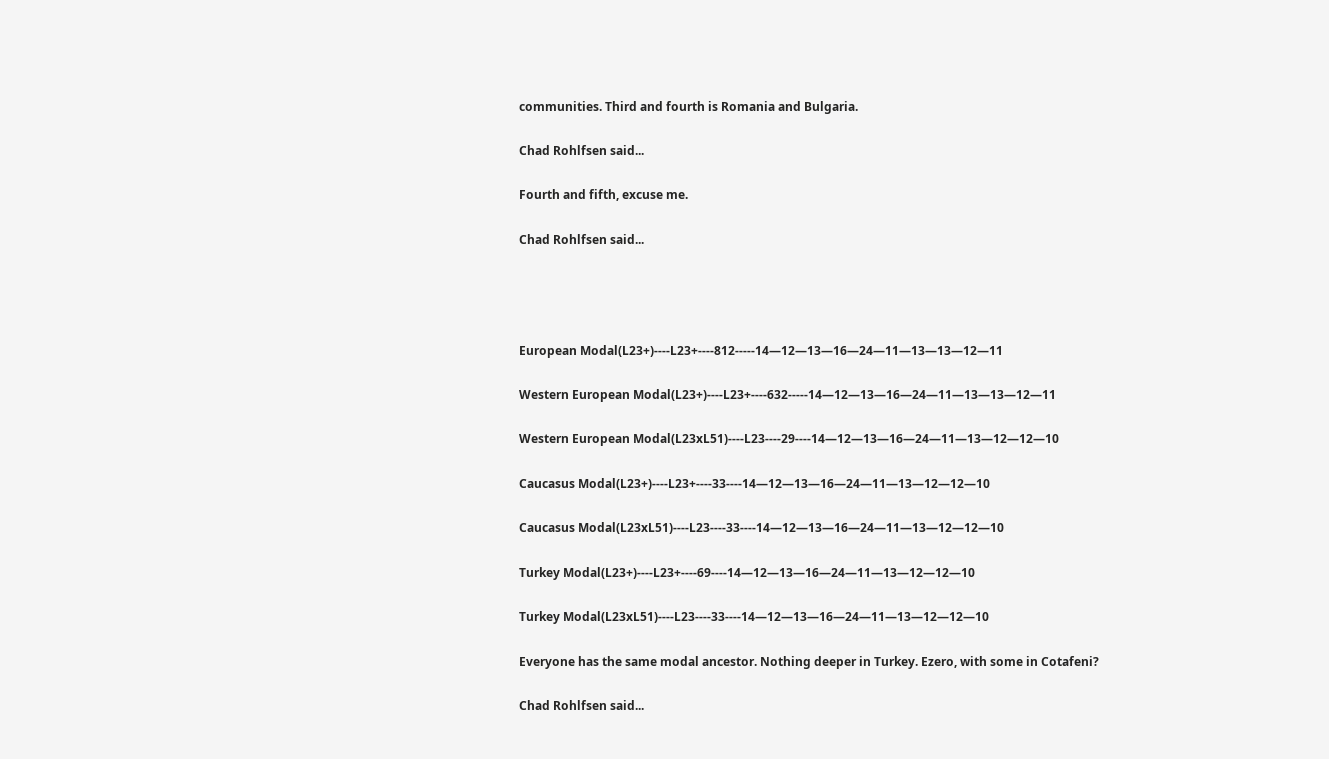communities. Third and fourth is Romania and Bulgaria.

Chad Rohlfsen said...

Fourth and fifth, excuse me.

Chad Rohlfsen said...




European Modal(L23+)----L23+----812-----14—12—13—16—24—11—13—13—12—11

Western European Modal(L23+)----L23+----632-----14—12—13—16—24—11—13—13—12—11

Western European Modal(L23xL51)----L23----29----14—12—13—16—24—11—13—12—12—10

Caucasus Modal(L23+)----L23+----33----14—12—13—16—24—11—13—12—12—10

Caucasus Modal(L23xL51)----L23----33----14—12—13—16—24—11—13—12—12—10

Turkey Modal(L23+)----L23+----69----14—12—13—16—24—11—13—12—12—10

Turkey Modal(L23xL51)----L23----33----14—12—13—16—24—11—13—12—12—10

Everyone has the same modal ancestor. Nothing deeper in Turkey. Ezero, with some in Cotafeni?

Chad Rohlfsen said...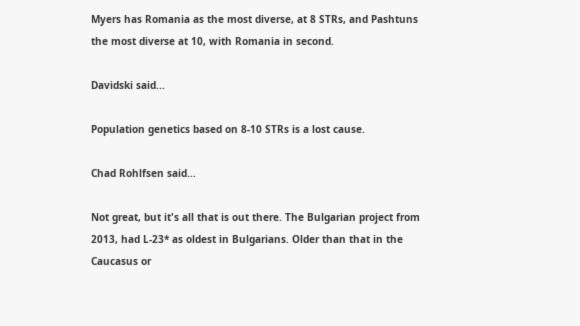Myers has Romania as the most diverse, at 8 STRs, and Pashtuns the most diverse at 10, with Romania in second.

Davidski said...

Population genetics based on 8-10 STRs is a lost cause.

Chad Rohlfsen said...

Not great, but it's all that is out there. The Bulgarian project from 2013, had L-23* as oldest in Bulgarians. Older than that in the Caucasus or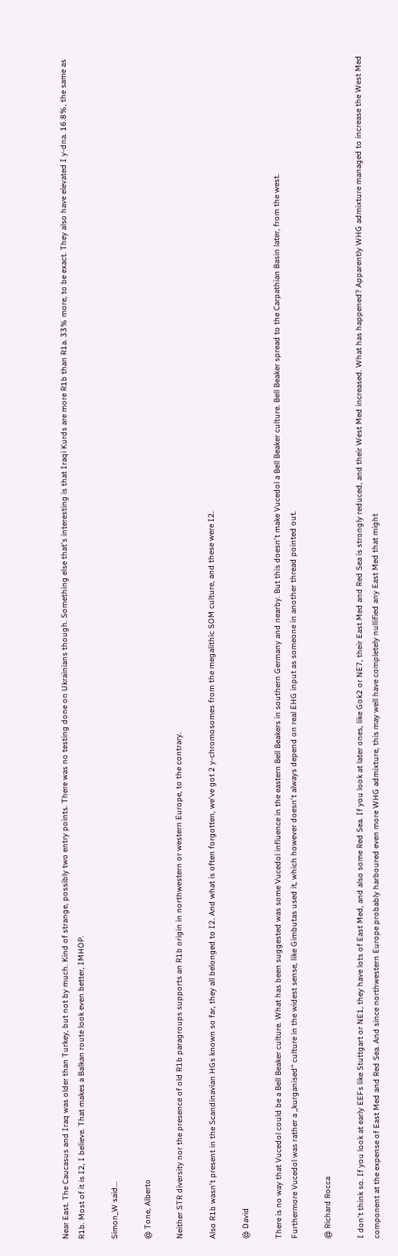Near East. The Caucasus and Iraq was older than Turkey, but not by much. Kind of strange, possibly two entry points. There was no testing done on Ukrainians though. Something else that's interesting is that Iraqi Kurds are more R1b than R1a. 33% more, to be exact. They also have elevated I y-dna. 16.8%, the same as R1b. Most of it is I2, I believe. That makes a Balkan route look even better, IMHOP.

Simon_W said...

@ Tone, Alberto

Neither STR diversity nor the presence of old R1b paragroups supports an R1b origin in northwestern or western Europe, to the contrary.

Also R1b wasn't present in the Scandinavian HGs known so far, they all belonged to I2. And what is often forgotten, we've got 2 y-chromosomes from the megalithic SOM culture, and these were I2.

@ David

There is no way that Vucedol could be a Bell Beaker culture. What has been suggested was some Vucedol influence in the eastern Bell Beakers in southern Germany and nearby. But this doesn't make Vucedol a Bell Beaker culture. Bell Beaker spread to the Carpathian Basin later, from the west.
Furthermore Vucedol was rather a „kurganised“ culture in the widest sense, like Gimbutas used it, which however doesn't always depend on real EHG input as someone in another thread pointed out.

@ Richard Rocca

I don't think so. If you look at early EEFs like Stuttgart or NE1, they have lots of East Med, and also some Red Sea. If you look at later ones, like Gok2 or NE7, their East Med and Red Sea is strongly reduced, and their West Med increased. What has happened? Apparently WHG admixture managed to increase the West Med component at the expense of East Med and Red Sea. And since northwestern Europe probably harboured even more WHG admixture, this may well have completely nullified any East Med that might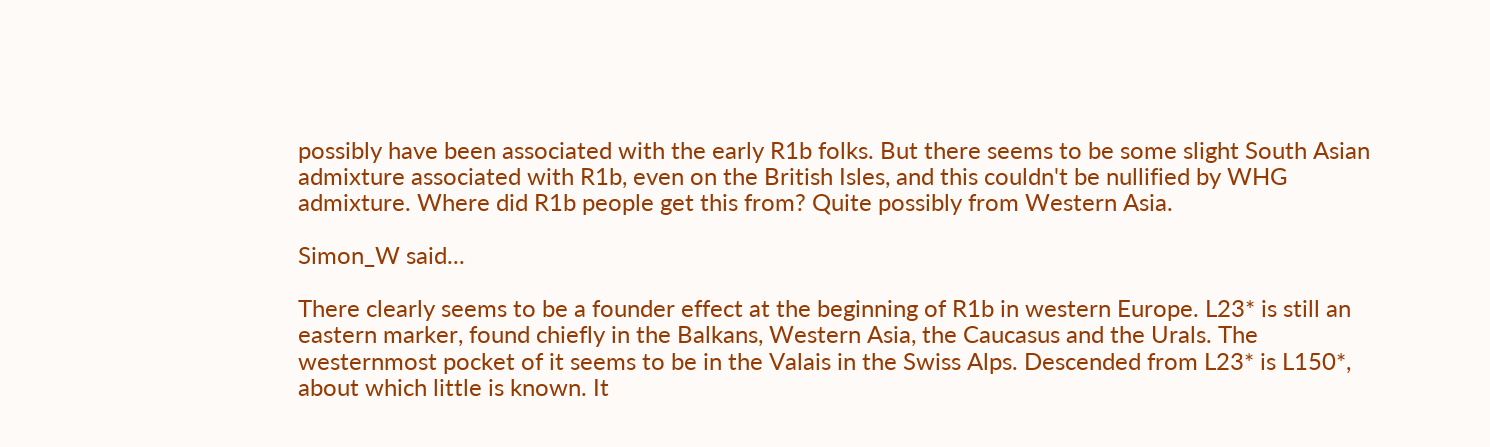possibly have been associated with the early R1b folks. But there seems to be some slight South Asian admixture associated with R1b, even on the British Isles, and this couldn't be nullified by WHG admixture. Where did R1b people get this from? Quite possibly from Western Asia.

Simon_W said...

There clearly seems to be a founder effect at the beginning of R1b in western Europe. L23* is still an eastern marker, found chiefly in the Balkans, Western Asia, the Caucasus and the Urals. The westernmost pocket of it seems to be in the Valais in the Swiss Alps. Descended from L23* is L150*, about which little is known. It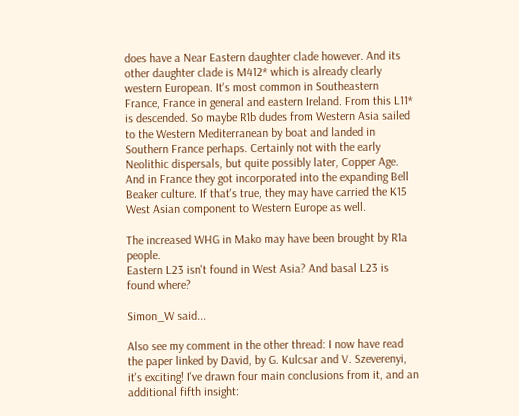does have a Near Eastern daughter clade however. And its other daughter clade is M412* which is already clearly western European. It's most common in Southeastern France, France in general and eastern Ireland. From this L11* is descended. So maybe R1b dudes from Western Asia sailed to the Western Mediterranean by boat and landed in Southern France perhaps. Certainly not with the early Neolithic dispersals, but quite possibly later, Copper Age. And in France they got incorporated into the expanding Bell Beaker culture. If that's true, they may have carried the K15 West Asian component to Western Europe as well.

The increased WHG in Mako may have been brought by R1a people.
Eastern L23 isn't found in West Asia? And basal L23 is found where?

Simon_W said...

Also see my comment in the other thread: I now have read the paper linked by David, by G. Kulcsar and V. Szeverenyi, it's exciting! I've drawn four main conclusions from it, and an additional fifth insight: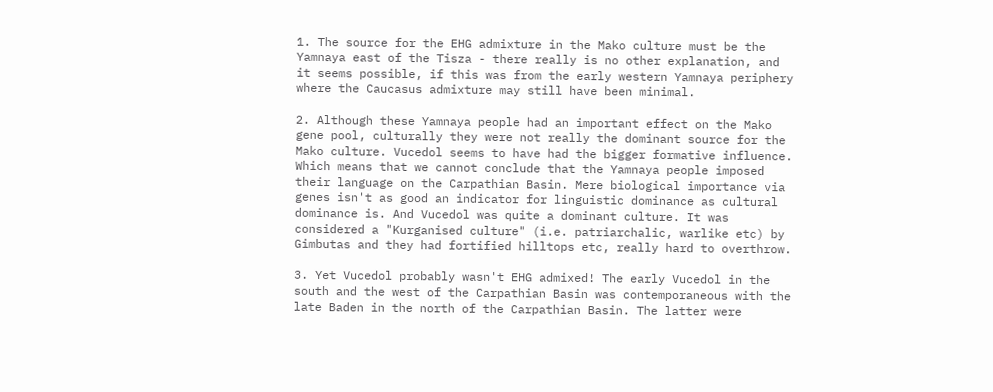1. The source for the EHG admixture in the Mako culture must be the Yamnaya east of the Tisza - there really is no other explanation, and it seems possible, if this was from the early western Yamnaya periphery where the Caucasus admixture may still have been minimal.

2. Although these Yamnaya people had an important effect on the Mako gene pool, culturally they were not really the dominant source for the Mako culture. Vucedol seems to have had the bigger formative influence. Which means that we cannot conclude that the Yamnaya people imposed their language on the Carpathian Basin. Mere biological importance via genes isn't as good an indicator for linguistic dominance as cultural dominance is. And Vucedol was quite a dominant culture. It was considered a "Kurganised culture" (i.e. patriarchalic, warlike etc) by Gimbutas and they had fortified hilltops etc, really hard to overthrow.

3. Yet Vucedol probably wasn't EHG admixed! The early Vucedol in the south and the west of the Carpathian Basin was contemporaneous with the late Baden in the north of the Carpathian Basin. The latter were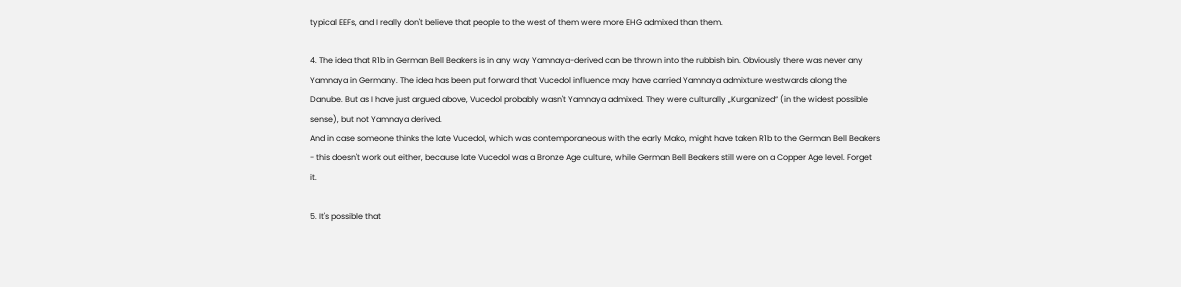typical EEFs, and I really don't believe that people to the west of them were more EHG admixed than them.

4. The idea that R1b in German Bell Beakers is in any way Yamnaya-derived can be thrown into the rubbish bin. Obviously there was never any Yamnaya in Germany. The idea has been put forward that Vucedol influence may have carried Yamnaya admixture westwards along the Danube. But as I have just argued above, Vucedol probably wasn't Yamnaya admixed. They were culturally „Kurganized“ (in the widest possible sense), but not Yamnaya derived.
And in case someone thinks the late Vucedol, which was contemporaneous with the early Mako, might have taken R1b to the German Bell Beakers - this doesn't work out either, because late Vucedol was a Bronze Age culture, while German Bell Beakers still were on a Copper Age level. Forget it.

5. It's possible that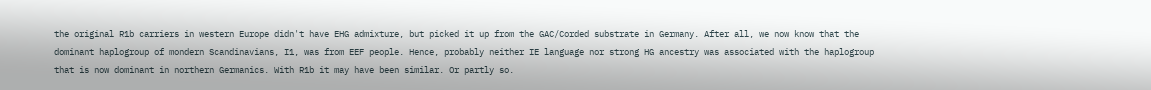the original R1b carriers in western Europe didn't have EHG admixture, but picked it up from the GAC/Corded substrate in Germany. After all, we now know that the dominant haplogroup of mondern Scandinavians, I1, was from EEF people. Hence, probably neither IE language nor strong HG ancestry was associated with the haplogroup that is now dominant in northern Germanics. With R1b it may have been similar. Or partly so.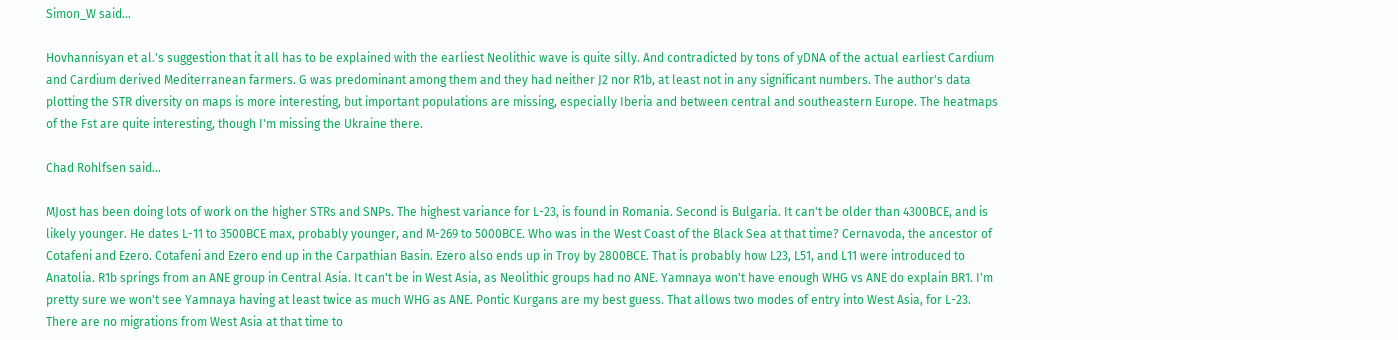Simon_W said...

Hovhannisyan et al.'s suggestion that it all has to be explained with the earliest Neolithic wave is quite silly. And contradicted by tons of yDNA of the actual earliest Cardium and Cardium derived Mediterranean farmers. G was predominant among them and they had neither J2 nor R1b, at least not in any significant numbers. The author's data plotting the STR diversity on maps is more interesting, but important populations are missing, especially Iberia and between central and southeastern Europe. The heatmaps of the Fst are quite interesting, though I'm missing the Ukraine there.

Chad Rohlfsen said...

MJost has been doing lots of work on the higher STRs and SNPs. The highest variance for L-23, is found in Romania. Second is Bulgaria. It can't be older than 4300BCE, and is likely younger. He dates L-11 to 3500BCE max, probably younger, and M-269 to 5000BCE. Who was in the West Coast of the Black Sea at that time? Cernavoda, the ancestor of Cotafeni and Ezero. Cotafeni and Ezero end up in the Carpathian Basin. Ezero also ends up in Troy by 2800BCE. That is probably how L23, L51, and L11 were introduced to Anatolia. R1b springs from an ANE group in Central Asia. It can't be in West Asia, as Neolithic groups had no ANE. Yamnaya won't have enough WHG vs ANE do explain BR1. I'm pretty sure we won't see Yamnaya having at least twice as much WHG as ANE. Pontic Kurgans are my best guess. That allows two modes of entry into West Asia, for L-23. There are no migrations from West Asia at that time to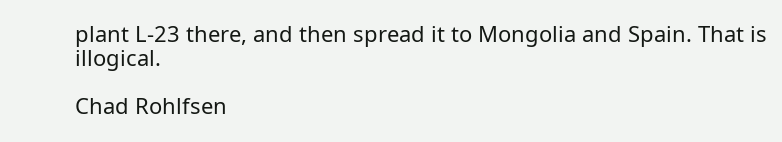plant L-23 there, and then spread it to Mongolia and Spain. That is illogical.

Chad Rohlfsen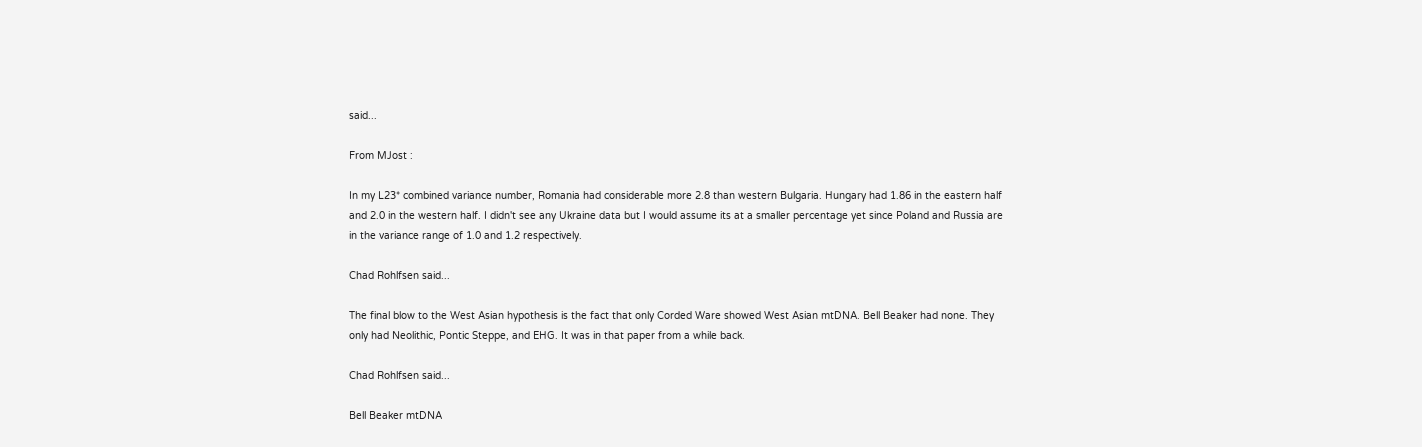said...

From MJost :

In my L23* combined variance number, Romania had considerable more 2.8 than western Bulgaria. Hungary had 1.86 in the eastern half and 2.0 in the western half. I didn't see any Ukraine data but I would assume its at a smaller percentage yet since Poland and Russia are in the variance range of 1.0 and 1.2 respectively.

Chad Rohlfsen said...

The final blow to the West Asian hypothesis is the fact that only Corded Ware showed West Asian mtDNA. Bell Beaker had none. They only had Neolithic, Pontic Steppe, and EHG. It was in that paper from a while back.

Chad Rohlfsen said...

Bell Beaker mtDNA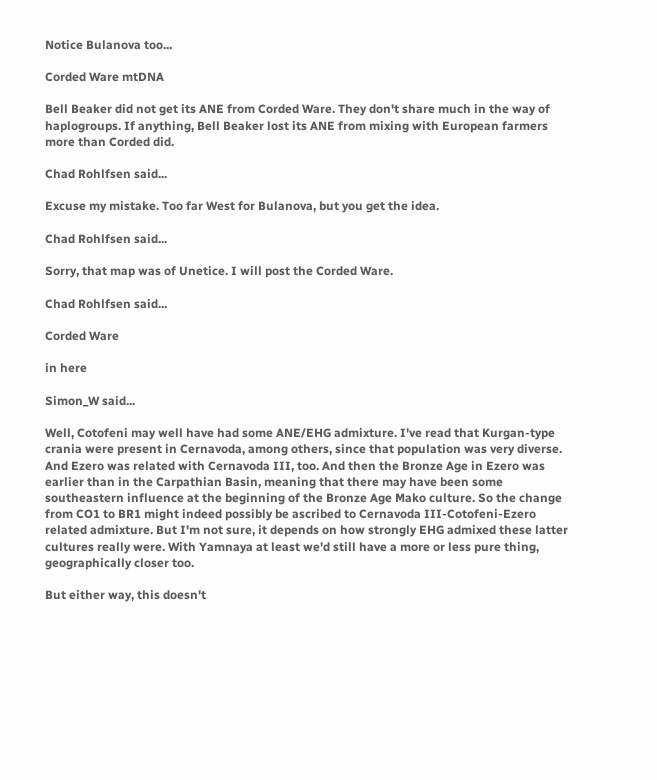Notice Bulanova too...

Corded Ware mtDNA

Bell Beaker did not get its ANE from Corded Ware. They don't share much in the way of haplogroups. If anything, Bell Beaker lost its ANE from mixing with European farmers more than Corded did.

Chad Rohlfsen said...

Excuse my mistake. Too far West for Bulanova, but you get the idea.

Chad Rohlfsen said...

Sorry, that map was of Unetice. I will post the Corded Ware.

Chad Rohlfsen said...

Corded Ware

in here

Simon_W said...

Well, Cotofeni may well have had some ANE/EHG admixture. I've read that Kurgan-type crania were present in Cernavoda, among others, since that population was very diverse. And Ezero was related with Cernavoda III, too. And then the Bronze Age in Ezero was earlier than in the Carpathian Basin, meaning that there may have been some southeastern influence at the beginning of the Bronze Age Mako culture. So the change from CO1 to BR1 might indeed possibly be ascribed to Cernavoda III-Cotofeni-Ezero related admixture. But I'm not sure, it depends on how strongly EHG admixed these latter cultures really were. With Yamnaya at least we'd still have a more or less pure thing, geographically closer too.

But either way, this doesn't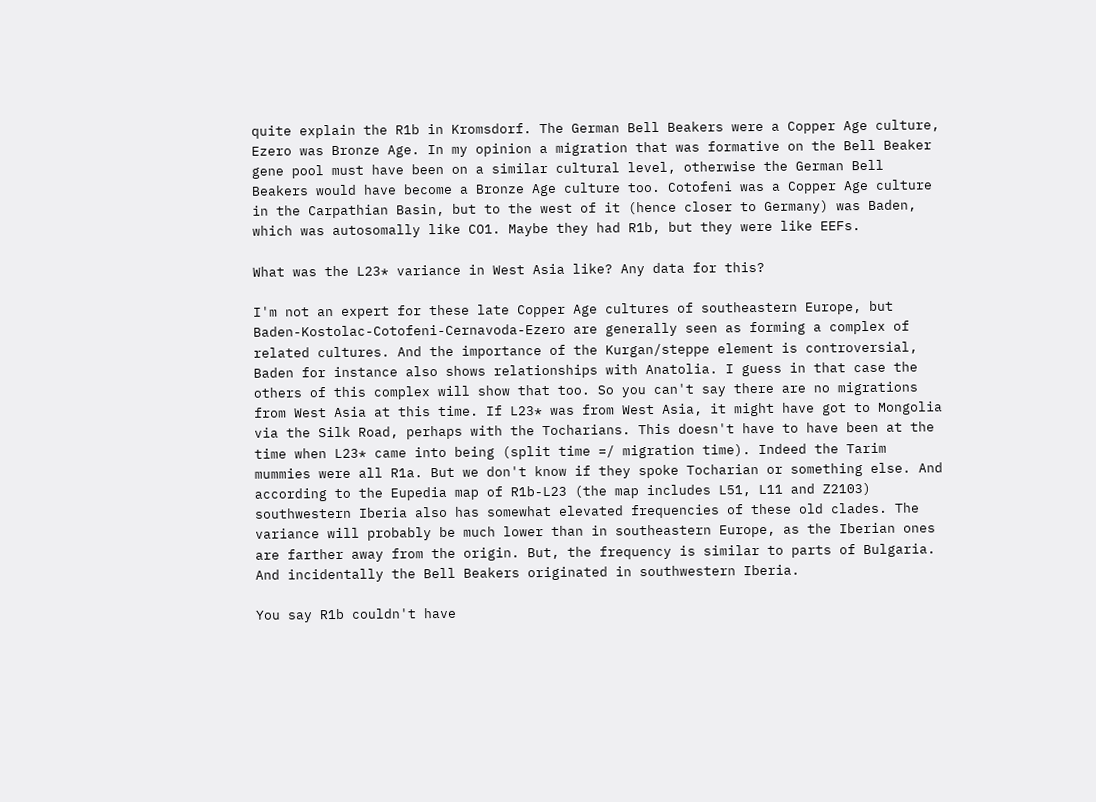quite explain the R1b in Kromsdorf. The German Bell Beakers were a Copper Age culture, Ezero was Bronze Age. In my opinion a migration that was formative on the Bell Beaker gene pool must have been on a similar cultural level, otherwise the German Bell Beakers would have become a Bronze Age culture too. Cotofeni was a Copper Age culture in the Carpathian Basin, but to the west of it (hence closer to Germany) was Baden, which was autosomally like CO1. Maybe they had R1b, but they were like EEFs.

What was the L23* variance in West Asia like? Any data for this?

I'm not an expert for these late Copper Age cultures of southeastern Europe, but Baden-Kostolac-Cotofeni-Cernavoda-Ezero are generally seen as forming a complex of related cultures. And the importance of the Kurgan/steppe element is controversial, Baden for instance also shows relationships with Anatolia. I guess in that case the others of this complex will show that too. So you can't say there are no migrations from West Asia at this time. If L23* was from West Asia, it might have got to Mongolia via the Silk Road, perhaps with the Tocharians. This doesn't have to have been at the time when L23* came into being (split time =/ migration time). Indeed the Tarim mummies were all R1a. But we don't know if they spoke Tocharian or something else. And according to the Eupedia map of R1b-L23 (the map includes L51, L11 and Z2103) southwestern Iberia also has somewhat elevated frequencies of these old clades. The variance will probably be much lower than in southeastern Europe, as the Iberian ones are farther away from the origin. But, the frequency is similar to parts of Bulgaria. And incidentally the Bell Beakers originated in southwestern Iberia.

You say R1b couldn't have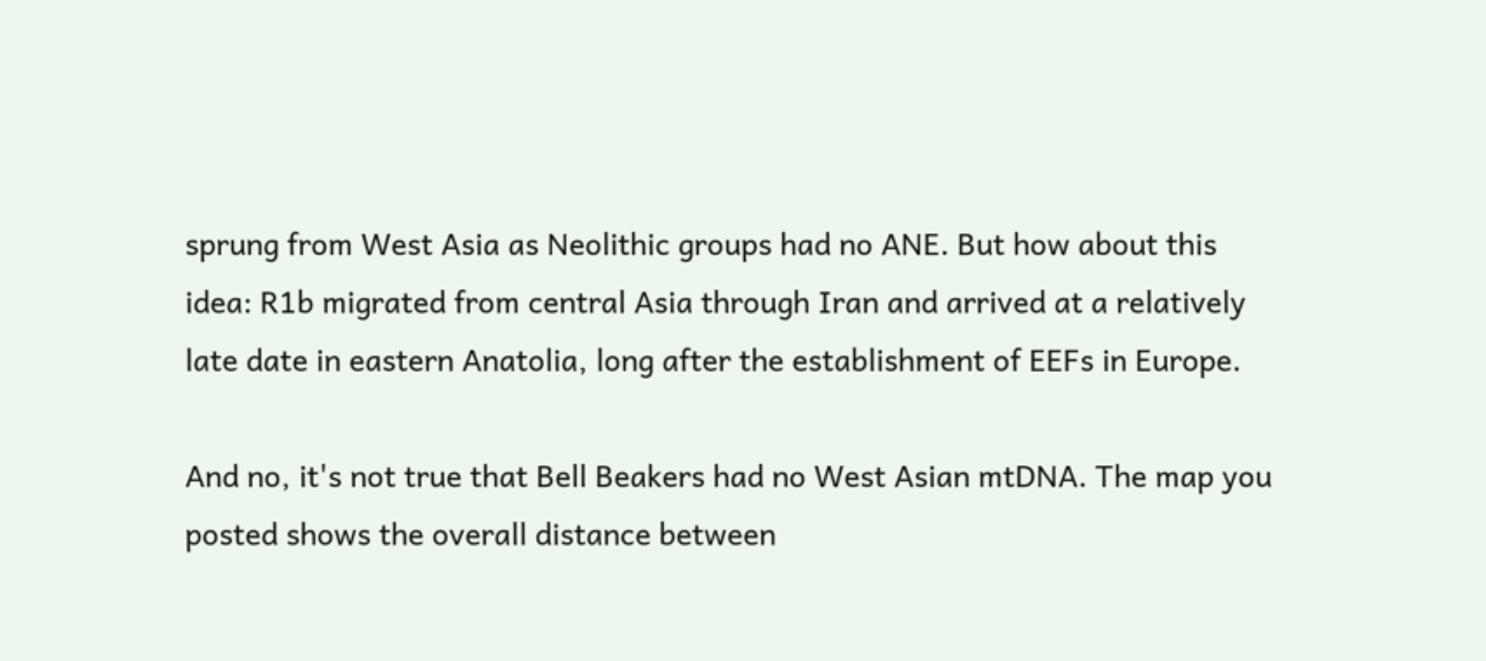sprung from West Asia as Neolithic groups had no ANE. But how about this idea: R1b migrated from central Asia through Iran and arrived at a relatively late date in eastern Anatolia, long after the establishment of EEFs in Europe.

And no, it's not true that Bell Beakers had no West Asian mtDNA. The map you posted shows the overall distance between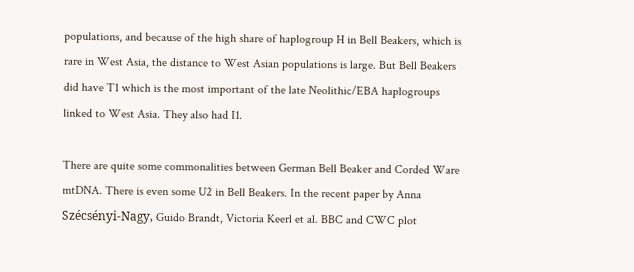populations, and because of the high share of haplogroup H in Bell Beakers, which is rare in West Asia, the distance to West Asian populations is large. But Bell Beakers did have T1 which is the most important of the late Neolithic/EBA haplogroups linked to West Asia. They also had I1.

There are quite some commonalities between German Bell Beaker and Corded Ware mtDNA. There is even some U2 in Bell Beakers. In the recent paper by Anna Szécsényi-Nagy, Guido Brandt, Victoria Keerl et al. BBC and CWC plot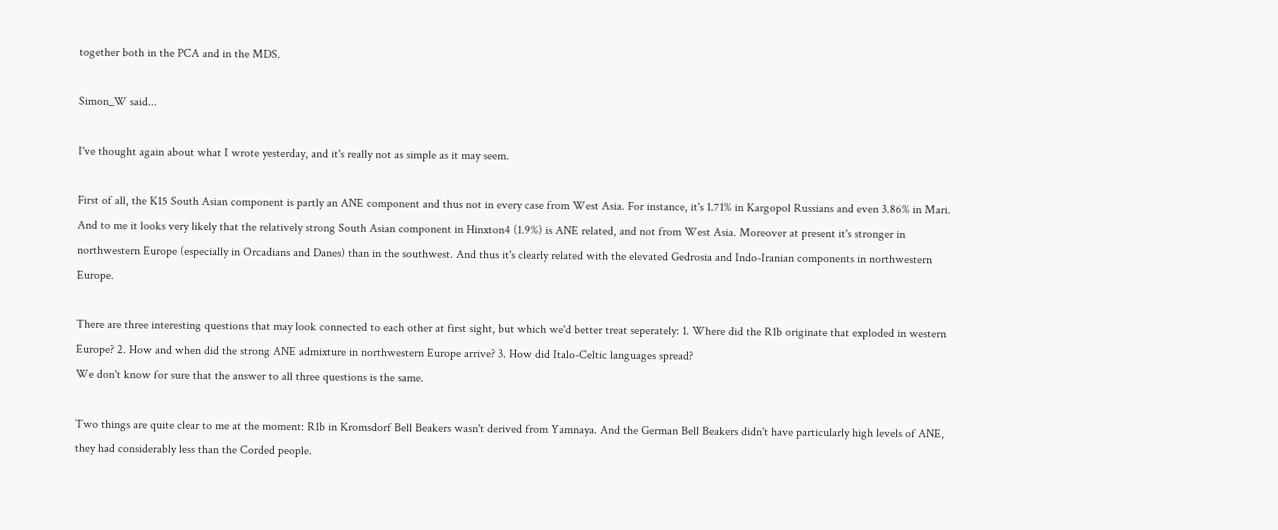together both in the PCA and in the MDS.

Simon_W said...

I've thought again about what I wrote yesterday, and it's really not as simple as it may seem.

First of all, the K15 South Asian component is partly an ANE component and thus not in every case from West Asia. For instance, it's 1.71% in Kargopol Russians and even 3.86% in Mari. And to me it looks very likely that the relatively strong South Asian component in Hinxton4 (1.9%) is ANE related, and not from West Asia. Moreover at present it's stronger in northwestern Europe (especially in Orcadians and Danes) than in the southwest. And thus it's clearly related with the elevated Gedrosia and Indo-Iranian components in northwestern Europe.

There are three interesting questions that may look connected to each other at first sight, but which we'd better treat seperately: 1. Where did the R1b originate that exploded in western Europe? 2. How and when did the strong ANE admixture in northwestern Europe arrive? 3. How did Italo-Celtic languages spread?
We don't know for sure that the answer to all three questions is the same.

Two things are quite clear to me at the moment: R1b in Kromsdorf Bell Beakers wasn't derived from Yamnaya. And the German Bell Beakers didn't have particularly high levels of ANE, they had considerably less than the Corded people.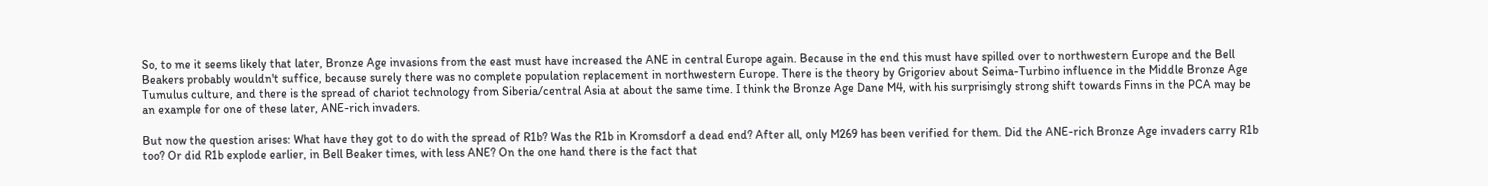So, to me it seems likely that later, Bronze Age invasions from the east must have increased the ANE in central Europe again. Because in the end this must have spilled over to northwestern Europe and the Bell Beakers probably wouldn't suffice, because surely there was no complete population replacement in northwestern Europe. There is the theory by Grigoriev about Seima-Turbino influence in the Middle Bronze Age Tumulus culture, and there is the spread of chariot technology from Siberia/central Asia at about the same time. I think the Bronze Age Dane M4, with his surprisingly strong shift towards Finns in the PCA may be an example for one of these later, ANE-rich invaders.

But now the question arises: What have they got to do with the spread of R1b? Was the R1b in Kromsdorf a dead end? After all, only M269 has been verified for them. Did the ANE-rich Bronze Age invaders carry R1b too? Or did R1b explode earlier, in Bell Beaker times, with less ANE? On the one hand there is the fact that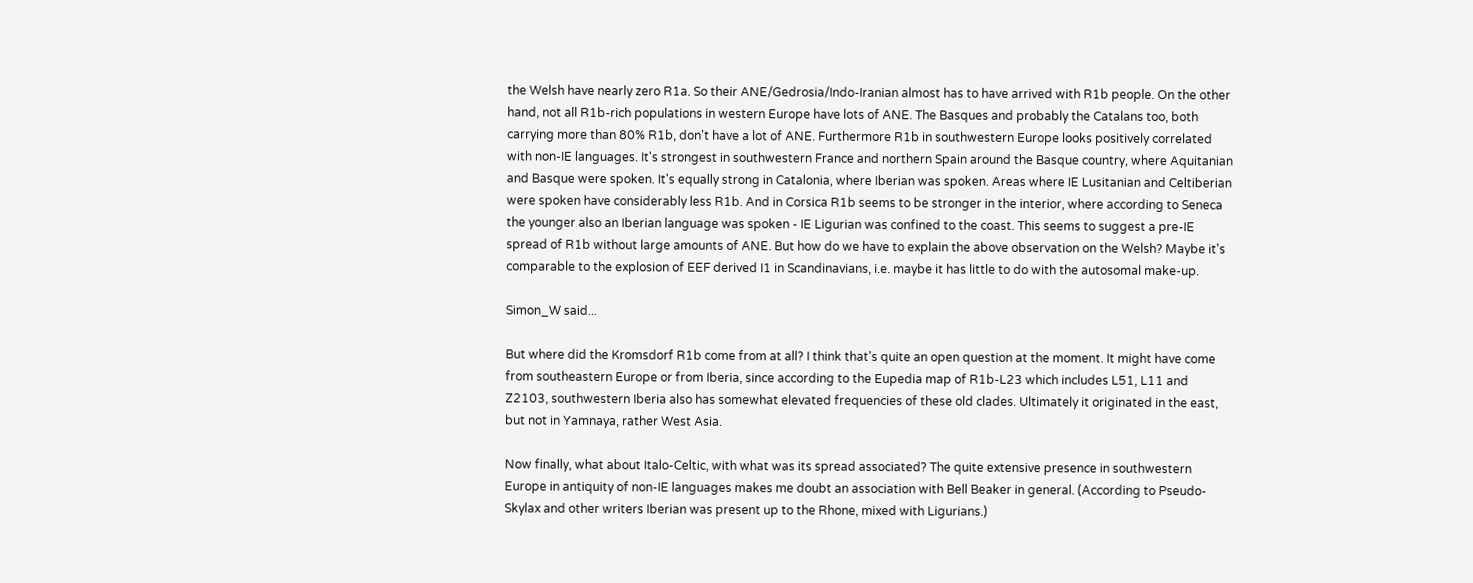the Welsh have nearly zero R1a. So their ANE/Gedrosia/Indo-Iranian almost has to have arrived with R1b people. On the other hand, not all R1b-rich populations in western Europe have lots of ANE. The Basques and probably the Catalans too, both carrying more than 80% R1b, don't have a lot of ANE. Furthermore R1b in southwestern Europe looks positively correlated with non-IE languages. It's strongest in southwestern France and northern Spain around the Basque country, where Aquitanian and Basque were spoken. It's equally strong in Catalonia, where Iberian was spoken. Areas where IE Lusitanian and Celtiberian were spoken have considerably less R1b. And in Corsica R1b seems to be stronger in the interior, where according to Seneca the younger also an Iberian language was spoken - IE Ligurian was confined to the coast. This seems to suggest a pre-IE spread of R1b without large amounts of ANE. But how do we have to explain the above observation on the Welsh? Maybe it's comparable to the explosion of EEF derived I1 in Scandinavians, i.e. maybe it has little to do with the autosomal make-up.

Simon_W said...

But where did the Kromsdorf R1b come from at all? I think that's quite an open question at the moment. It might have come from southeastern Europe or from Iberia, since according to the Eupedia map of R1b-L23 which includes L51, L11 and Z2103, southwestern Iberia also has somewhat elevated frequencies of these old clades. Ultimately it originated in the east, but not in Yamnaya, rather West Asia.

Now finally, what about Italo-Celtic, with what was its spread associated? The quite extensive presence in southwestern Europe in antiquity of non-IE languages makes me doubt an association with Bell Beaker in general. (According to Pseudo-Skylax and other writers Iberian was present up to the Rhone, mixed with Ligurians.)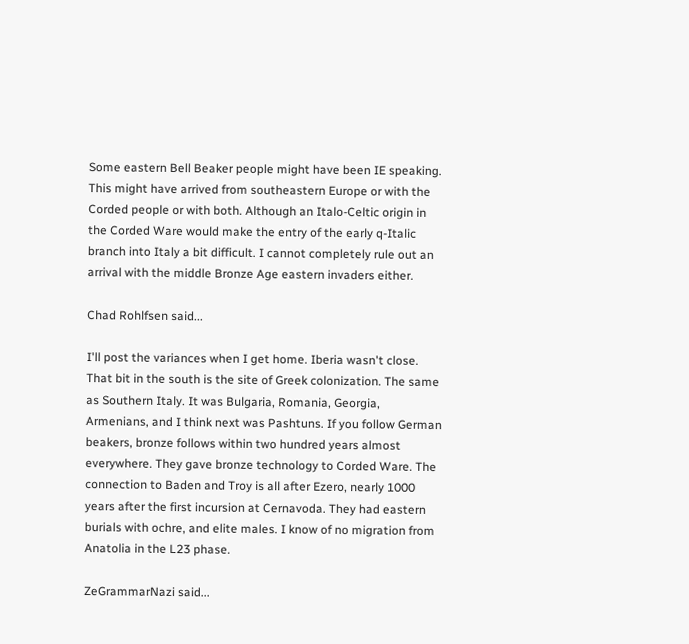Some eastern Bell Beaker people might have been IE speaking. This might have arrived from southeastern Europe or with the Corded people or with both. Although an Italo-Celtic origin in the Corded Ware would make the entry of the early q-Italic branch into Italy a bit difficult. I cannot completely rule out an arrival with the middle Bronze Age eastern invaders either.

Chad Rohlfsen said...

I'll post the variances when I get home. Iberia wasn't close. That bit in the south is the site of Greek colonization. The same as Southern Italy. It was Bulgaria, Romania, Georgia, Armenians, and I think next was Pashtuns. If you follow German beakers, bronze follows within two hundred years almost everywhere. They gave bronze technology to Corded Ware. The connection to Baden and Troy is all after Ezero, nearly 1000 years after the first incursion at Cernavoda. They had eastern burials with ochre, and elite males. I know of no migration from Anatolia in the L23 phase.

ZeGrammarNazi said...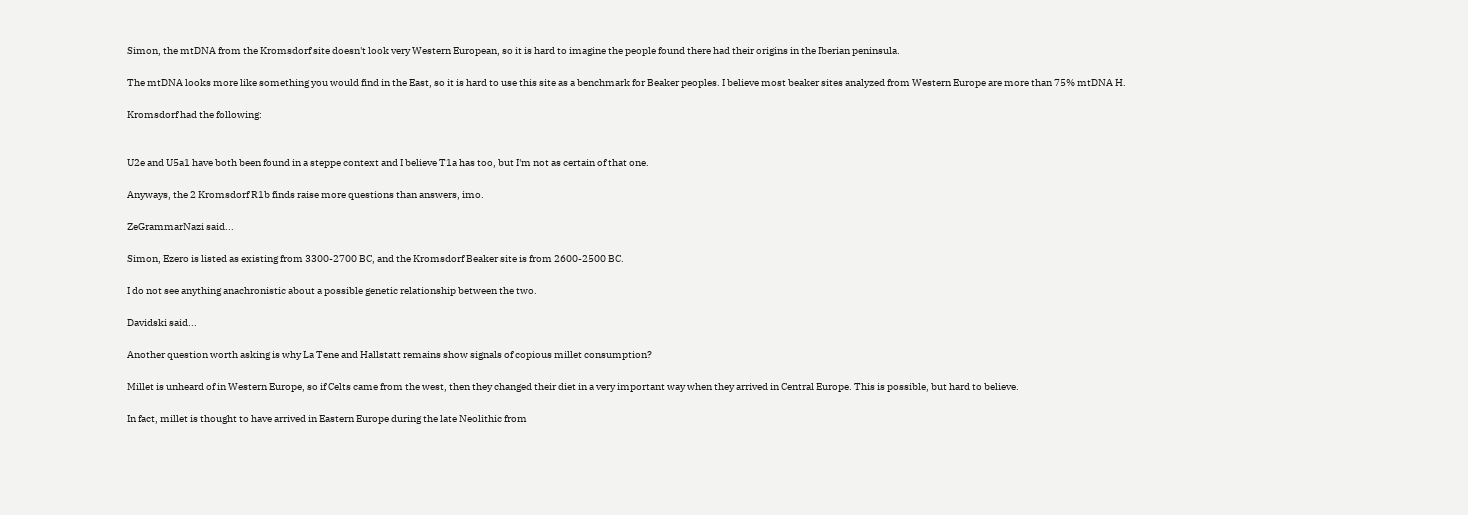Simon, the mtDNA from the Kromsdorf site doesn't look very Western European, so it is hard to imagine the people found there had their origins in the Iberian peninsula.

The mtDNA looks more like something you would find in the East, so it is hard to use this site as a benchmark for Beaker peoples. I believe most beaker sites analyzed from Western Europe are more than 75% mtDNA H.

Kromsdorf had the following:


U2e and U5a1 have both been found in a steppe context and I believe T1a has too, but I'm not as certain of that one.

Anyways, the 2 Kromsdorf R1b finds raise more questions than answers, imo.

ZeGrammarNazi said...

Simon, Ezero is listed as existing from 3300-2700 BC, and the Kromsdorf Beaker site is from 2600-2500 BC.

I do not see anything anachronistic about a possible genetic relationship between the two.

Davidski said...

Another question worth asking is why La Tene and Hallstatt remains show signals of copious millet consumption?

Millet is unheard of in Western Europe, so if Celts came from the west, then they changed their diet in a very important way when they arrived in Central Europe. This is possible, but hard to believe.

In fact, millet is thought to have arrived in Eastern Europe during the late Neolithic from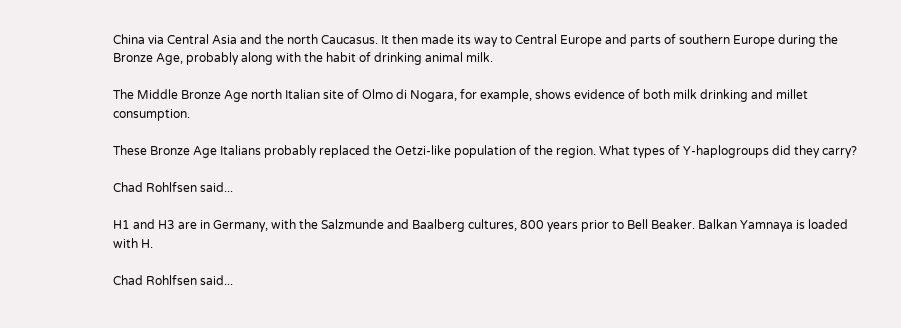China via Central Asia and the north Caucasus. It then made its way to Central Europe and parts of southern Europe during the Bronze Age, probably along with the habit of drinking animal milk.

The Middle Bronze Age north Italian site of Olmo di Nogara, for example, shows evidence of both milk drinking and millet consumption.

These Bronze Age Italians probably replaced the Oetzi-like population of the region. What types of Y-haplogroups did they carry?

Chad Rohlfsen said...

H1 and H3 are in Germany, with the Salzmunde and Baalberg cultures, 800 years prior to Bell Beaker. Balkan Yamnaya is loaded with H.

Chad Rohlfsen said...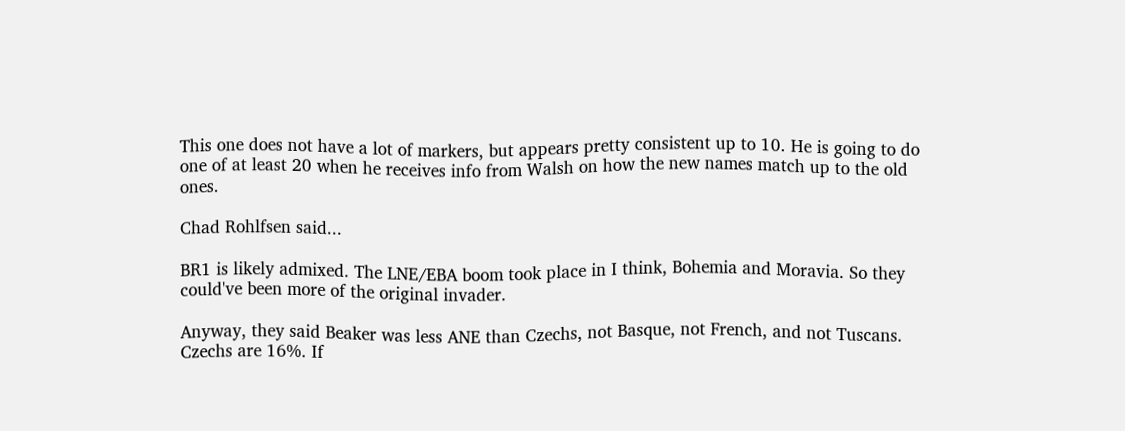This one does not have a lot of markers, but appears pretty consistent up to 10. He is going to do one of at least 20 when he receives info from Walsh on how the new names match up to the old ones.

Chad Rohlfsen said...

BR1 is likely admixed. The LNE/EBA boom took place in I think, Bohemia and Moravia. So they could've been more of the original invader.

Anyway, they said Beaker was less ANE than Czechs, not Basque, not French, and not Tuscans. Czechs are 16%. If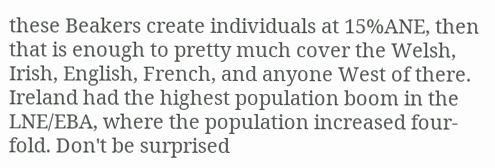these Beakers create individuals at 15%ANE, then that is enough to pretty much cover the Welsh, Irish, English, French, and anyone West of there. Ireland had the highest population boom in the LNE/EBA, where the population increased four-fold. Don't be surprised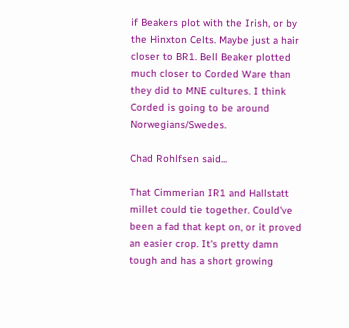if Beakers plot with the Irish, or by the Hinxton Celts. Maybe just a hair closer to BR1. Bell Beaker plotted much closer to Corded Ware than they did to MNE cultures. I think Corded is going to be around Norwegians/Swedes.

Chad Rohlfsen said...

That Cimmerian IR1 and Hallstatt millet could tie together. Could've been a fad that kept on, or it proved an easier crop. It's pretty damn tough and has a short growing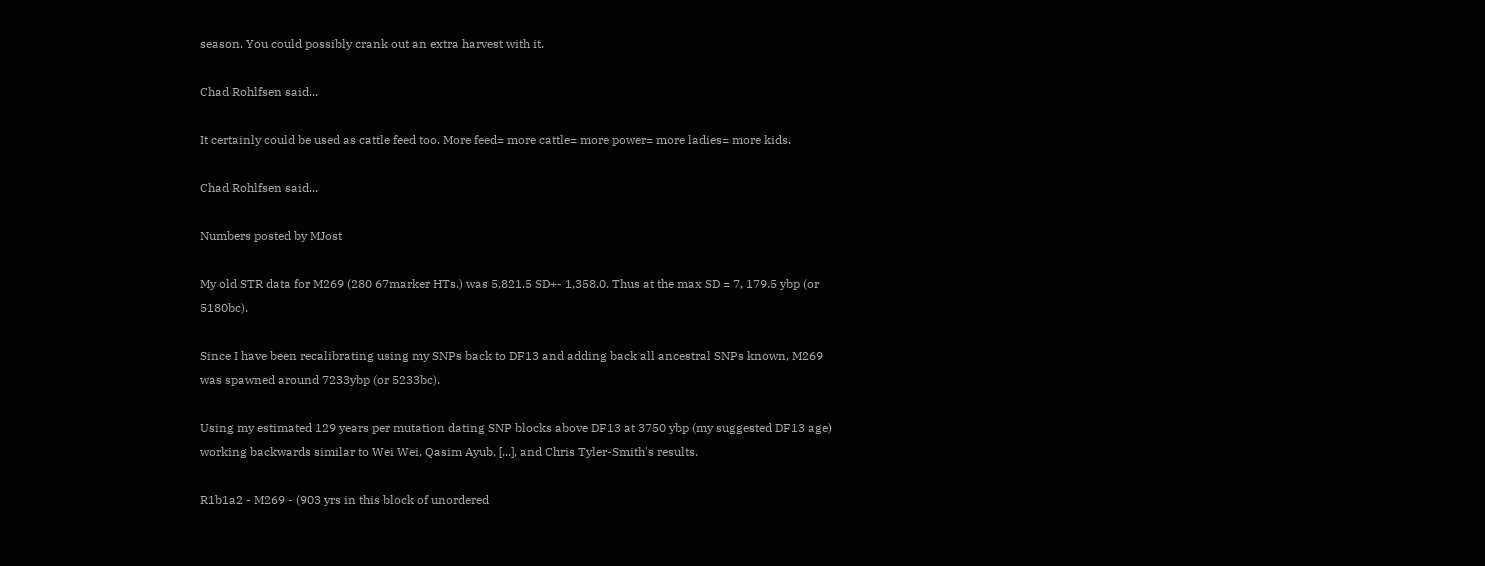season. You could possibly crank out an extra harvest with it.

Chad Rohlfsen said...

It certainly could be used as cattle feed too. More feed= more cattle= more power= more ladies= more kids.

Chad Rohlfsen said...

Numbers posted by MJost

My old STR data for M269 (280 67marker HTs.) was 5,821.5 SD+- 1,358.0. Thus at the max SD = 7, 179.5 ybp (or 5180bc).

Since I have been recalibrating using my SNPs back to DF13 and adding back all ancestral SNPs known, M269 was spawned around 7233ybp (or 5233bc).

Using my estimated 129 years per mutation dating SNP blocks above DF13 at 3750 ybp (my suggested DF13 age) working backwards similar to Wei Wei, Qasim Ayub, [...], and Chris Tyler-Smith's results.

R1b1a2 - M269 - (903 yrs in this block of unordered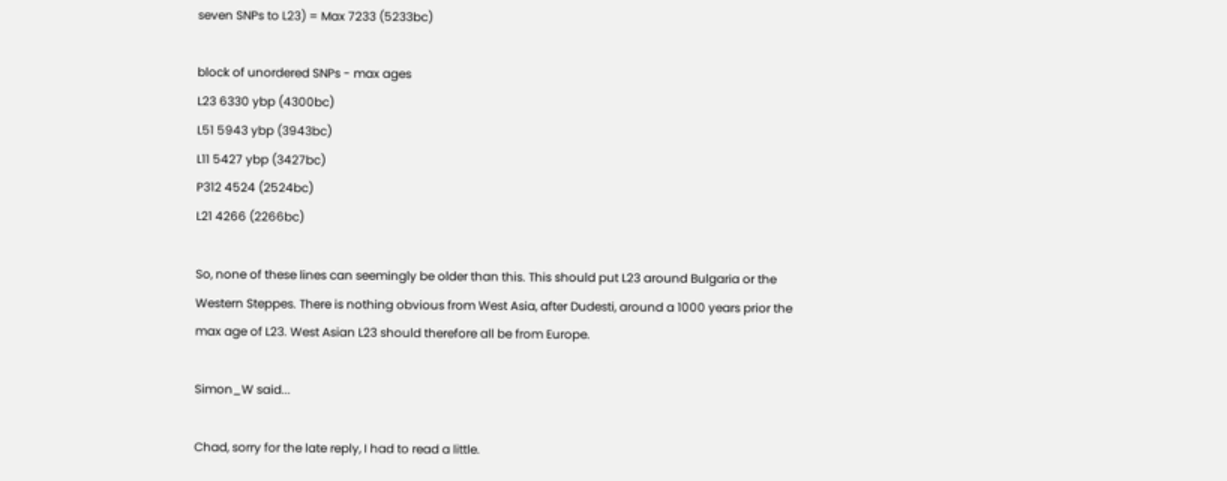seven SNPs to L23) = Max 7233 (5233bc)

block of unordered SNPs - max ages
L23 6330 ybp (4300bc)
L51 5943 ybp (3943bc)
L11 5427 ybp (3427bc)
P312 4524 (2524bc)
L21 4266 (2266bc)

So, none of these lines can seemingly be older than this. This should put L23 around Bulgaria or the Western Steppes. There is nothing obvious from West Asia, after Dudesti, around a 1000 years prior the max age of L23. West Asian L23 should therefore all be from Europe.

Simon_W said...

Chad, sorry for the late reply, I had to read a little.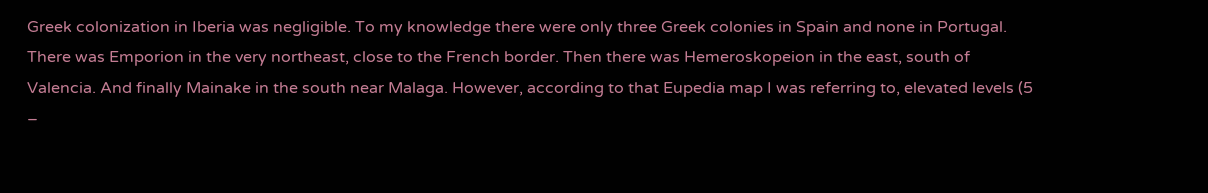Greek colonization in Iberia was negligible. To my knowledge there were only three Greek colonies in Spain and none in Portugal. There was Emporion in the very northeast, close to the French border. Then there was Hemeroskopeion in the east, south of Valencia. And finally Mainake in the south near Malaga. However, according to that Eupedia map I was referring to, elevated levels (5 –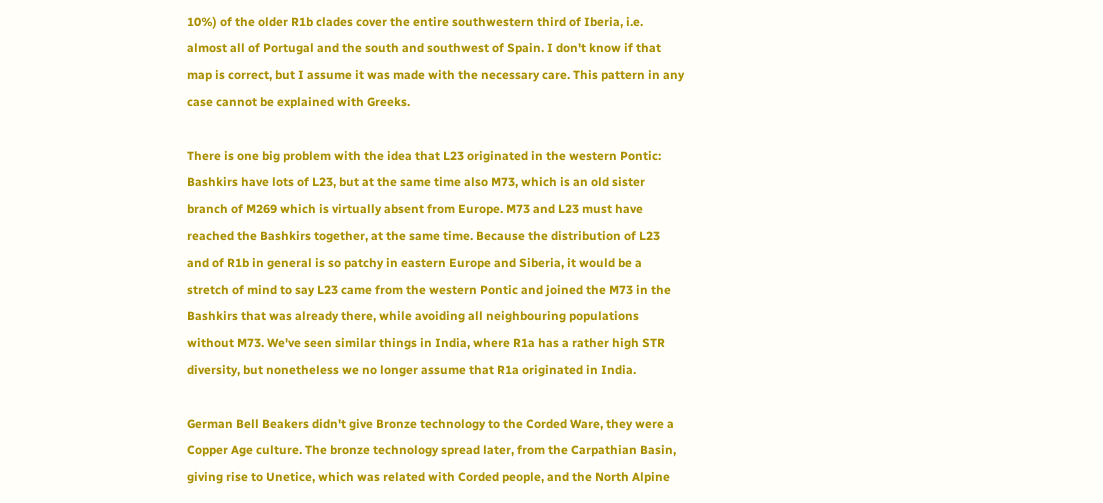10%) of the older R1b clades cover the entire southwestern third of Iberia, i.e. almost all of Portugal and the south and southwest of Spain. I don't know if that map is correct, but I assume it was made with the necessary care. This pattern in any case cannot be explained with Greeks.

There is one big problem with the idea that L23 originated in the western Pontic: Bashkirs have lots of L23, but at the same time also M73, which is an old sister branch of M269 which is virtually absent from Europe. M73 and L23 must have reached the Bashkirs together, at the same time. Because the distribution of L23 and of R1b in general is so patchy in eastern Europe and Siberia, it would be a stretch of mind to say L23 came from the western Pontic and joined the M73 in the Bashkirs that was already there, while avoiding all neighbouring populations without M73. We've seen similar things in India, where R1a has a rather high STR diversity, but nonetheless we no longer assume that R1a originated in India.

German Bell Beakers didn't give Bronze technology to the Corded Ware, they were a Copper Age culture. The bronze technology spread later, from the Carpathian Basin, giving rise to Unetice, which was related with Corded people, and the North Alpine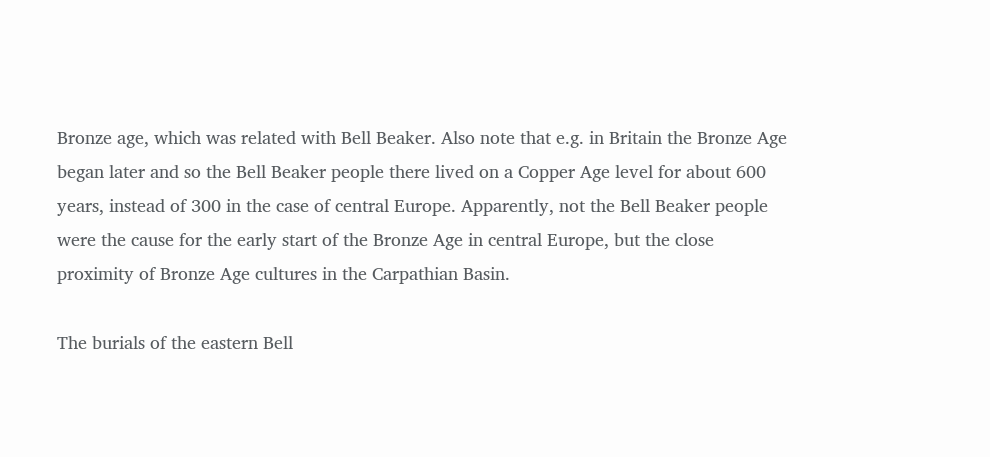Bronze age, which was related with Bell Beaker. Also note that e.g. in Britain the Bronze Age began later and so the Bell Beaker people there lived on a Copper Age level for about 600 years, instead of 300 in the case of central Europe. Apparently, not the Bell Beaker people were the cause for the early start of the Bronze Age in central Europe, but the close proximity of Bronze Age cultures in the Carpathian Basin.

The burials of the eastern Bell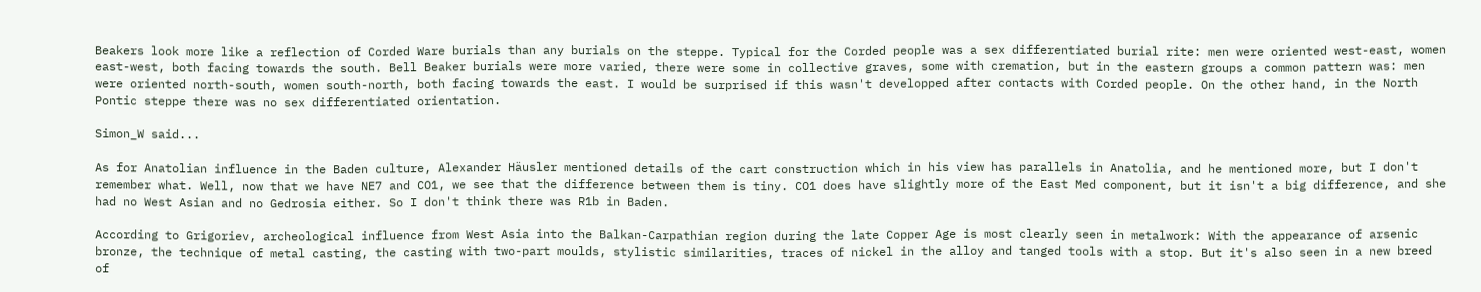Beakers look more like a reflection of Corded Ware burials than any burials on the steppe. Typical for the Corded people was a sex differentiated burial rite: men were oriented west-east, women east-west, both facing towards the south. Bell Beaker burials were more varied, there were some in collective graves, some with cremation, but in the eastern groups a common pattern was: men were oriented north-south, women south-north, both facing towards the east. I would be surprised if this wasn't developped after contacts with Corded people. On the other hand, in the North Pontic steppe there was no sex differentiated orientation.

Simon_W said...

As for Anatolian influence in the Baden culture, Alexander Häusler mentioned details of the cart construction which in his view has parallels in Anatolia, and he mentioned more, but I don't remember what. Well, now that we have NE7 and CO1, we see that the difference between them is tiny. CO1 does have slightly more of the East Med component, but it isn't a big difference, and she had no West Asian and no Gedrosia either. So I don't think there was R1b in Baden.

According to Grigoriev, archeological influence from West Asia into the Balkan-Carpathian region during the late Copper Age is most clearly seen in metalwork: With the appearance of arsenic bronze, the technique of metal casting, the casting with two-part moulds, stylistic similarities, traces of nickel in the alloy and tanged tools with a stop. But it's also seen in a new breed of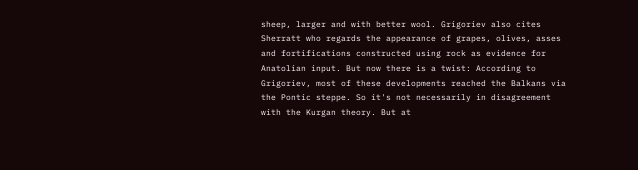sheep, larger and with better wool. Grigoriev also cites Sherratt who regards the appearance of grapes, olives, asses and fortifications constructed using rock as evidence for Anatolian input. But now there is a twist: According to Grigoriev, most of these developments reached the Balkans via the Pontic steppe. So it's not necessarily in disagreement with the Kurgan theory. But at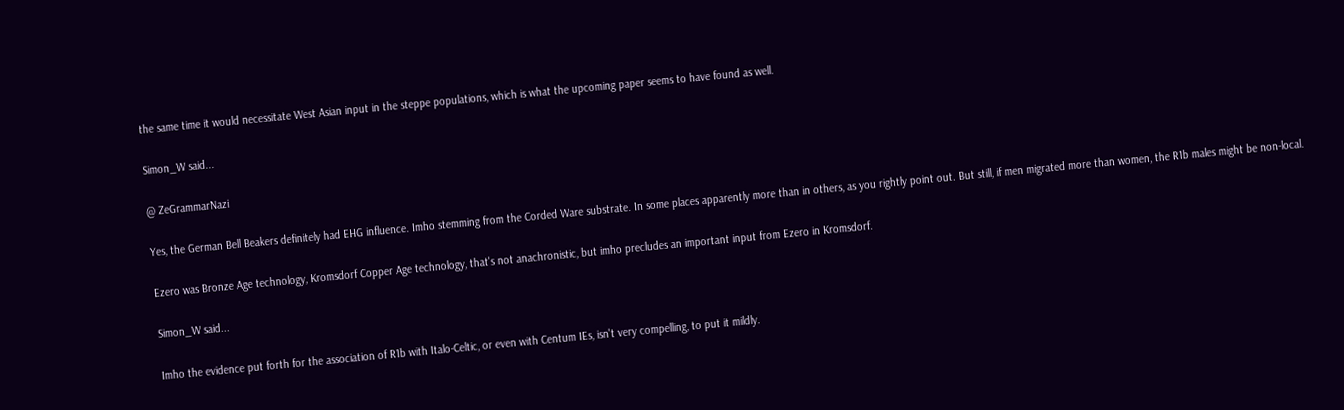the same time it would necessitate West Asian input in the steppe populations, which is what the upcoming paper seems to have found as well.

Simon_W said...

@ ZeGrammarNazi

Yes, the German Bell Beakers definitely had EHG influence. Imho stemming from the Corded Ware substrate. In some places apparently more than in others, as you rightly point out. But still, if men migrated more than women, the R1b males might be non-local.

Ezero was Bronze Age technology, Kromsdorf Copper Age technology, that's not anachronistic, but imho precludes an important input from Ezero in Kromsdorf.

Simon_W said...

Imho the evidence put forth for the association of R1b with Italo-Celtic, or even with Centum IEs, isn't very compelling, to put it mildly.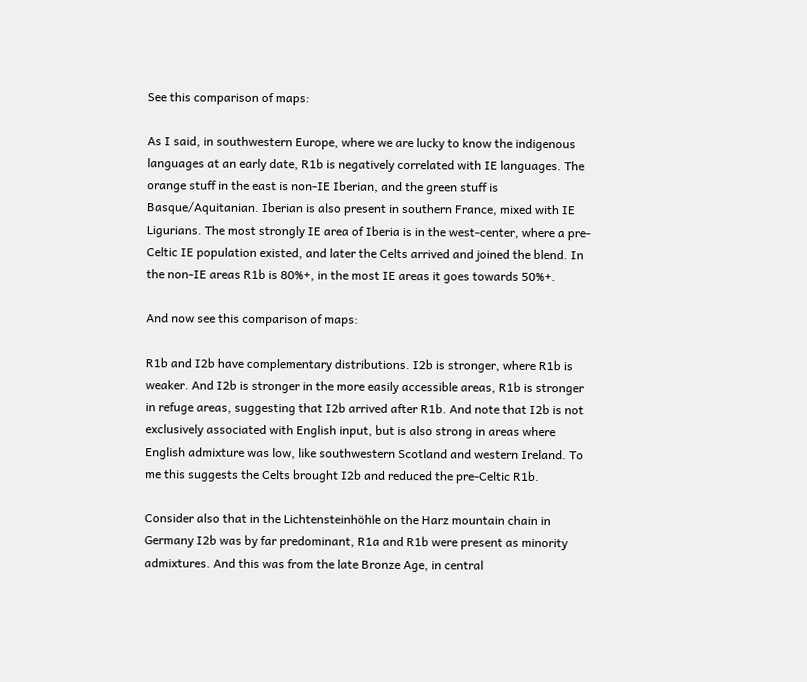See this comparison of maps:

As I said, in southwestern Europe, where we are lucky to know the indigenous languages at an early date, R1b is negatively correlated with IE languages. The orange stuff in the east is non-IE Iberian, and the green stuff is Basque/Aquitanian. Iberian is also present in southern France, mixed with IE Ligurians. The most strongly IE area of Iberia is in the west-center, where a pre-Celtic IE population existed, and later the Celts arrived and joined the blend. In the non-IE areas R1b is 80%+, in the most IE areas it goes towards 50%+.

And now see this comparison of maps:

R1b and I2b have complementary distributions. I2b is stronger, where R1b is weaker. And I2b is stronger in the more easily accessible areas, R1b is stronger in refuge areas, suggesting that I2b arrived after R1b. And note that I2b is not exclusively associated with English input, but is also strong in areas where English admixture was low, like southwestern Scotland and western Ireland. To me this suggests the Celts brought I2b and reduced the pre-Celtic R1b.

Consider also that in the Lichtensteinhöhle on the Harz mountain chain in Germany I2b was by far predominant, R1a and R1b were present as minority admixtures. And this was from the late Bronze Age, in central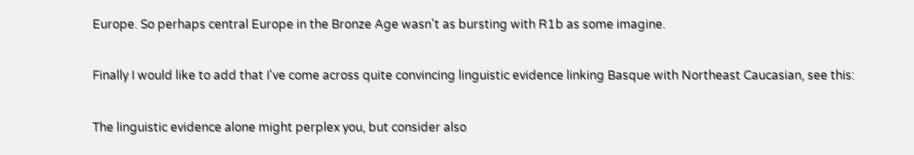Europe. So perhaps central Europe in the Bronze Age wasn't as bursting with R1b as some imagine.

Finally I would like to add that I've come across quite convincing linguistic evidence linking Basque with Northeast Caucasian, see this:

The linguistic evidence alone might perplex you, but consider also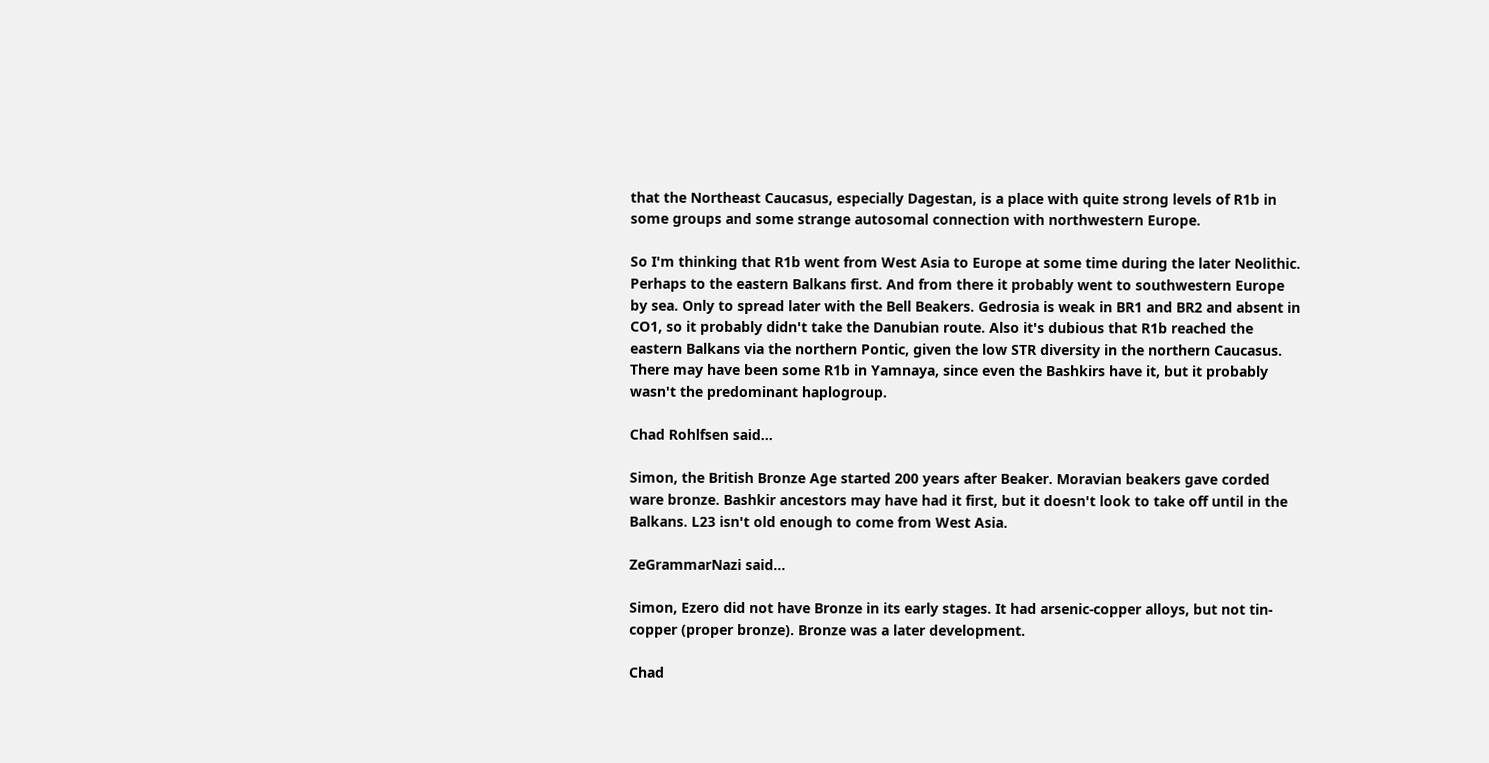that the Northeast Caucasus, especially Dagestan, is a place with quite strong levels of R1b in some groups and some strange autosomal connection with northwestern Europe.

So I'm thinking that R1b went from West Asia to Europe at some time during the later Neolithic. Perhaps to the eastern Balkans first. And from there it probably went to southwestern Europe by sea. Only to spread later with the Bell Beakers. Gedrosia is weak in BR1 and BR2 and absent in CO1, so it probably didn't take the Danubian route. Also it's dubious that R1b reached the eastern Balkans via the northern Pontic, given the low STR diversity in the northern Caucasus. There may have been some R1b in Yamnaya, since even the Bashkirs have it, but it probably wasn't the predominant haplogroup.

Chad Rohlfsen said...

Simon, the British Bronze Age started 200 years after Beaker. Moravian beakers gave corded ware bronze. Bashkir ancestors may have had it first, but it doesn't look to take off until in the Balkans. L23 isn't old enough to come from West Asia.

ZeGrammarNazi said...

Simon, Ezero did not have Bronze in its early stages. It had arsenic-copper alloys, but not tin-copper (proper bronze). Bronze was a later development.

Chad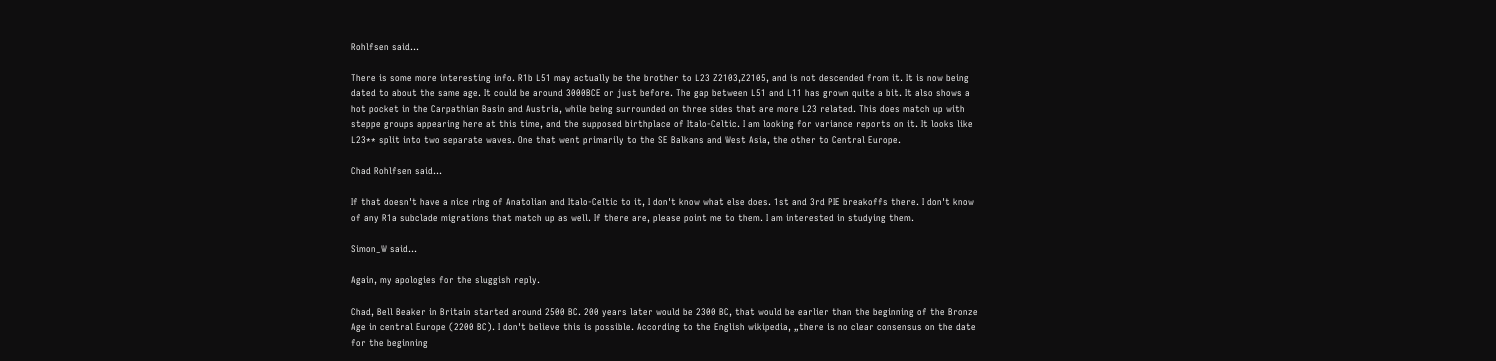Rohlfsen said...

There is some more interesting info. R1b L51 may actually be the brother to L23 Z2103,Z2105, and is not descended from it. It is now being dated to about the same age. It could be around 3000BCE or just before. The gap between L51 and L11 has grown quite a bit. It also shows a hot pocket in the Carpathian Basin and Austria, while being surrounded on three sides that are more L23 related. This does match up with steppe groups appearing here at this time, and the supposed birthplace of Italo-Celtic. I am looking for variance reports on it. It looks like L23** split into two separate waves. One that went primarily to the SE Balkans and West Asia, the other to Central Europe.

Chad Rohlfsen said...

If that doesn't have a nice ring of Anatolian and Italo-Celtic to it, I don't know what else does. 1st and 3rd PIE breakoffs there. I don't know of any R1a subclade migrations that match up as well. If there are, please point me to them. I am interested in studying them.

Simon_W said...

Again, my apologies for the sluggish reply.

Chad, Bell Beaker in Britain started around 2500 BC. 200 years later would be 2300 BC, that would be earlier than the beginning of the Bronze Age in central Europe (2200 BC). I don't believe this is possible. According to the English wikipedia, „there is no clear consensus on the date for the beginning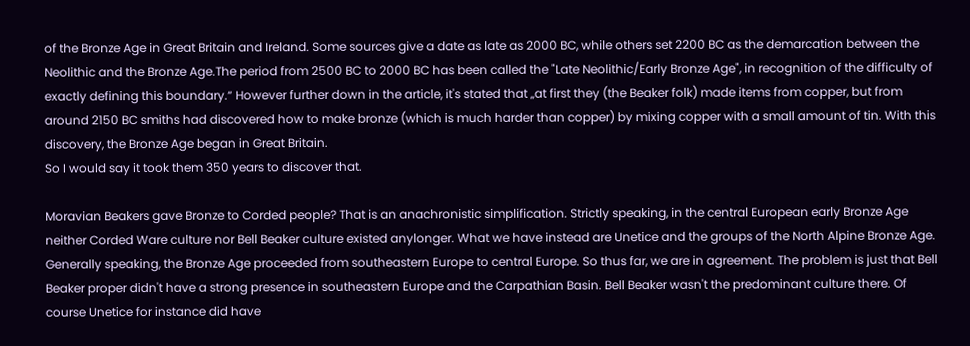of the Bronze Age in Great Britain and Ireland. Some sources give a date as late as 2000 BC, while others set 2200 BC as the demarcation between the Neolithic and the Bronze Age.The period from 2500 BC to 2000 BC has been called the "Late Neolithic/Early Bronze Age", in recognition of the difficulty of exactly defining this boundary.“ However further down in the article, it's stated that „at first they (the Beaker folk) made items from copper, but from around 2150 BC smiths had discovered how to make bronze (which is much harder than copper) by mixing copper with a small amount of tin. With this discovery, the Bronze Age began in Great Britain.
So I would say it took them 350 years to discover that.

Moravian Beakers gave Bronze to Corded people? That is an anachronistic simplification. Strictly speaking, in the central European early Bronze Age neither Corded Ware culture nor Bell Beaker culture existed anylonger. What we have instead are Unetice and the groups of the North Alpine Bronze Age. Generally speaking, the Bronze Age proceeded from southeastern Europe to central Europe. So thus far, we are in agreement. The problem is just that Bell Beaker proper didn't have a strong presence in southeastern Europe and the Carpathian Basin. Bell Beaker wasn't the predominant culture there. Of course Unetice for instance did have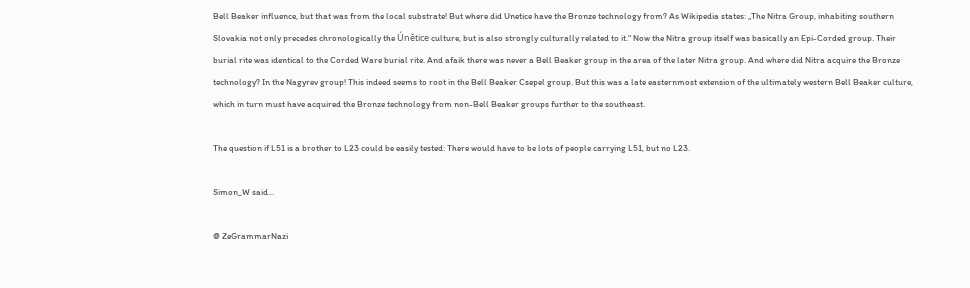Bell Beaker influence, but that was from the local substrate! But where did Unetice have the Bronze technology from? As Wikipedia states: „The Nitra Group, inhabiting southern Slovakia not only precedes chronologically the Únětice culture, but is also strongly culturally related to it.“ Now the Nitra group itself was basically an Epi-Corded group. Their burial rite was identical to the Corded Ware burial rite. And afaik there was never a Bell Beaker group in the area of the later Nitra group. And where did Nitra acquire the Bronze technology? In the Nagyrev group! This indeed seems to root in the Bell Beaker Csepel group. But this was a late easternmost extension of the ultimately western Bell Beaker culture, which in turn must have acquired the Bronze technology from non-Bell Beaker groups further to the southeast.

The question if L51 is a brother to L23 could be easily tested: There would have to be lots of people carrying L51, but no L23.

Simon_W said...

@ ZeGrammarNazi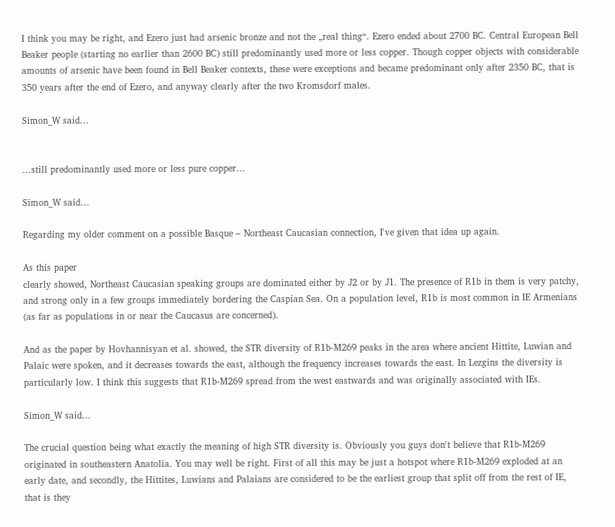I think you may be right, and Ezero just had arsenic bronze and not the „real thing“. Ezero ended about 2700 BC. Central European Bell Beaker people (starting no earlier than 2600 BC) still predominantly used more or less copper. Though copper objects with considerable amounts of arsenic have been found in Bell Beaker contexts, these were exceptions and became predominant only after 2350 BC, that is 350 years after the end of Ezero, and anyway clearly after the two Kromsdorf males.

Simon_W said...


...still predominantly used more or less pure copper...

Simon_W said...

Regarding my older comment on a possible Basque – Northeast Caucasian connection, I've given that idea up again.

As this paper
clearly showed, Northeast Caucasian speaking groups are dominated either by J2 or by J1. The presence of R1b in them is very patchy, and strong only in a few groups immediately bordering the Caspian Sea. On a population level, R1b is most common in IE Armenians (as far as populations in or near the Caucasus are concerned).

And as the paper by Hovhannisyan et al. showed, the STR diversity of R1b-M269 peaks in the area where ancient Hittite, Luwian and Palaic were spoken, and it decreases towards the east, although the frequency increases towards the east. In Lezgins the diversity is particularly low. I think this suggests that R1b-M269 spread from the west eastwards and was originally associated with IEs.

Simon_W said...

The crucial question being what exactly the meaning of high STR diversity is. Obviously you guys don't believe that R1b-M269 originated in southeastern Anatolia. You may well be right. First of all this may be just a hotspot where R1b-M269 exploded at an early date, and secondly, the Hittites, Luwians and Palaians are considered to be the earliest group that split off from the rest of IE, that is they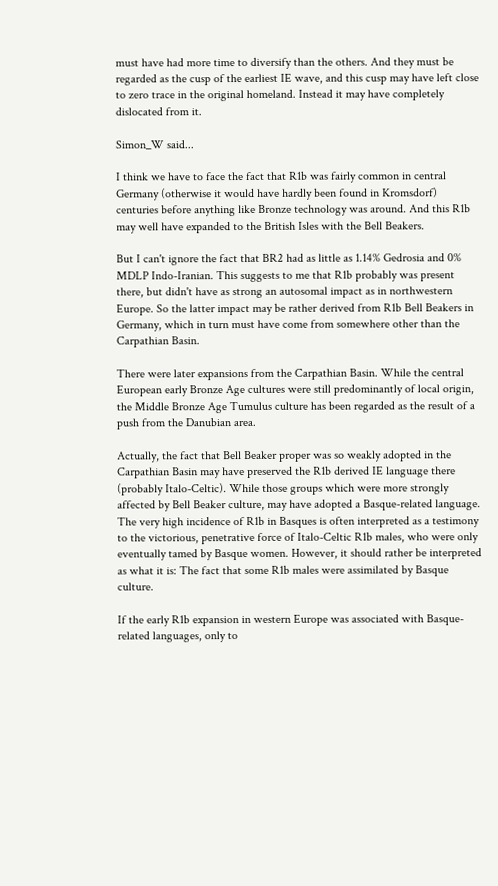must have had more time to diversify than the others. And they must be regarded as the cusp of the earliest IE wave, and this cusp may have left close to zero trace in the original homeland. Instead it may have completely dislocated from it.

Simon_W said...

I think we have to face the fact that R1b was fairly common in central Germany (otherwise it would have hardly been found in Kromsdorf) centuries before anything like Bronze technology was around. And this R1b may well have expanded to the British Isles with the Bell Beakers.

But I can't ignore the fact that BR2 had as little as 1.14% Gedrosia and 0% MDLP Indo-Iranian. This suggests to me that R1b probably was present there, but didn't have as strong an autosomal impact as in northwestern Europe. So the latter impact may be rather derived from R1b Bell Beakers in Germany, which in turn must have come from somewhere other than the Carpathian Basin.

There were later expansions from the Carpathian Basin. While the central European early Bronze Age cultures were still predominantly of local origin, the Middle Bronze Age Tumulus culture has been regarded as the result of a push from the Danubian area.

Actually, the fact that Bell Beaker proper was so weakly adopted in the Carpathian Basin may have preserved the R1b derived IE language there (probably Italo-Celtic). While those groups which were more strongly affected by Bell Beaker culture, may have adopted a Basque-related language. The very high incidence of R1b in Basques is often interpreted as a testimony to the victorious, penetrative force of Italo-Celtic R1b males, who were only eventually tamed by Basque women. However, it should rather be interpreted as what it is: The fact that some R1b males were assimilated by Basque culture.

If the early R1b expansion in western Europe was associated with Basque-related languages, only to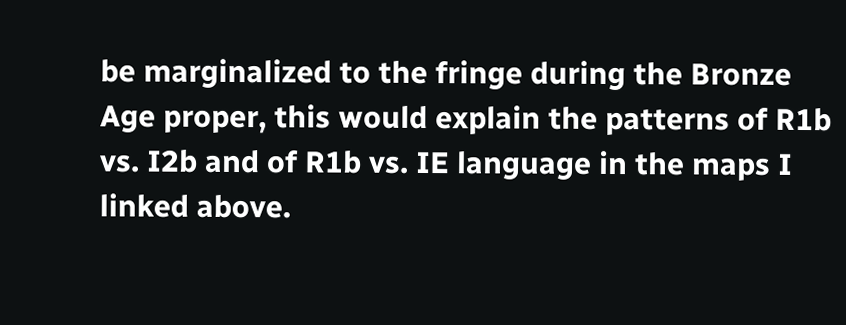be marginalized to the fringe during the Bronze Age proper, this would explain the patterns of R1b vs. I2b and of R1b vs. IE language in the maps I linked above.